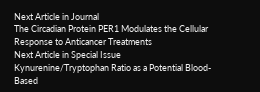Next Article in Journal
The Circadian Protein PER1 Modulates the Cellular Response to Anticancer Treatments
Next Article in Special Issue
Kynurenine/Tryptophan Ratio as a Potential Blood-Based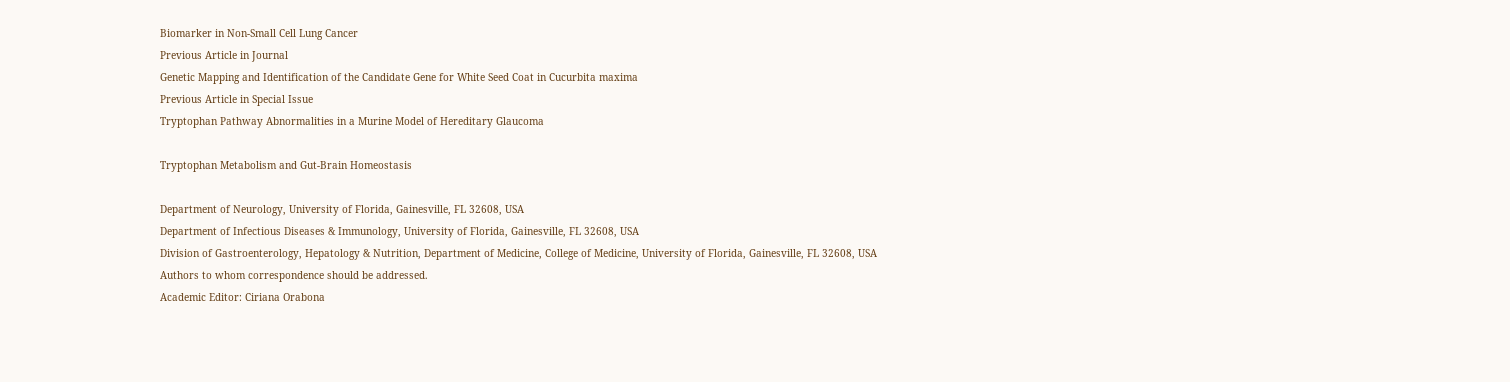Biomarker in Non-Small Cell Lung Cancer
Previous Article in Journal
Genetic Mapping and Identification of the Candidate Gene for White Seed Coat in Cucurbita maxima
Previous Article in Special Issue
Tryptophan Pathway Abnormalities in a Murine Model of Hereditary Glaucoma

Tryptophan Metabolism and Gut-Brain Homeostasis

Department of Neurology, University of Florida, Gainesville, FL 32608, USA
Department of Infectious Diseases & Immunology, University of Florida, Gainesville, FL 32608, USA
Division of Gastroenterology, Hepatology & Nutrition, Department of Medicine, College of Medicine, University of Florida, Gainesville, FL 32608, USA
Authors to whom correspondence should be addressed.
Academic Editor: Ciriana Orabona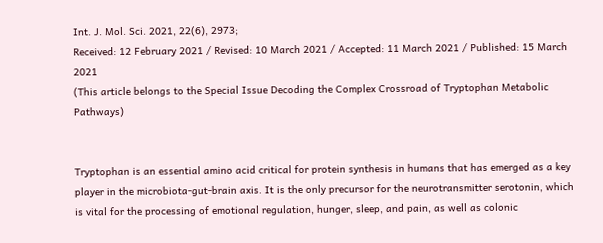Int. J. Mol. Sci. 2021, 22(6), 2973;
Received: 12 February 2021 / Revised: 10 March 2021 / Accepted: 11 March 2021 / Published: 15 March 2021
(This article belongs to the Special Issue Decoding the Complex Crossroad of Tryptophan Metabolic Pathways)


Tryptophan is an essential amino acid critical for protein synthesis in humans that has emerged as a key player in the microbiota-gut-brain axis. It is the only precursor for the neurotransmitter serotonin, which is vital for the processing of emotional regulation, hunger, sleep, and pain, as well as colonic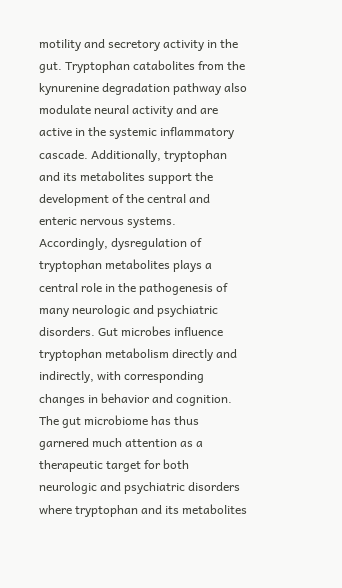motility and secretory activity in the gut. Tryptophan catabolites from the kynurenine degradation pathway also modulate neural activity and are active in the systemic inflammatory cascade. Additionally, tryptophan and its metabolites support the development of the central and enteric nervous systems. Accordingly, dysregulation of tryptophan metabolites plays a central role in the pathogenesis of many neurologic and psychiatric disorders. Gut microbes influence tryptophan metabolism directly and indirectly, with corresponding changes in behavior and cognition. The gut microbiome has thus garnered much attention as a therapeutic target for both neurologic and psychiatric disorders where tryptophan and its metabolites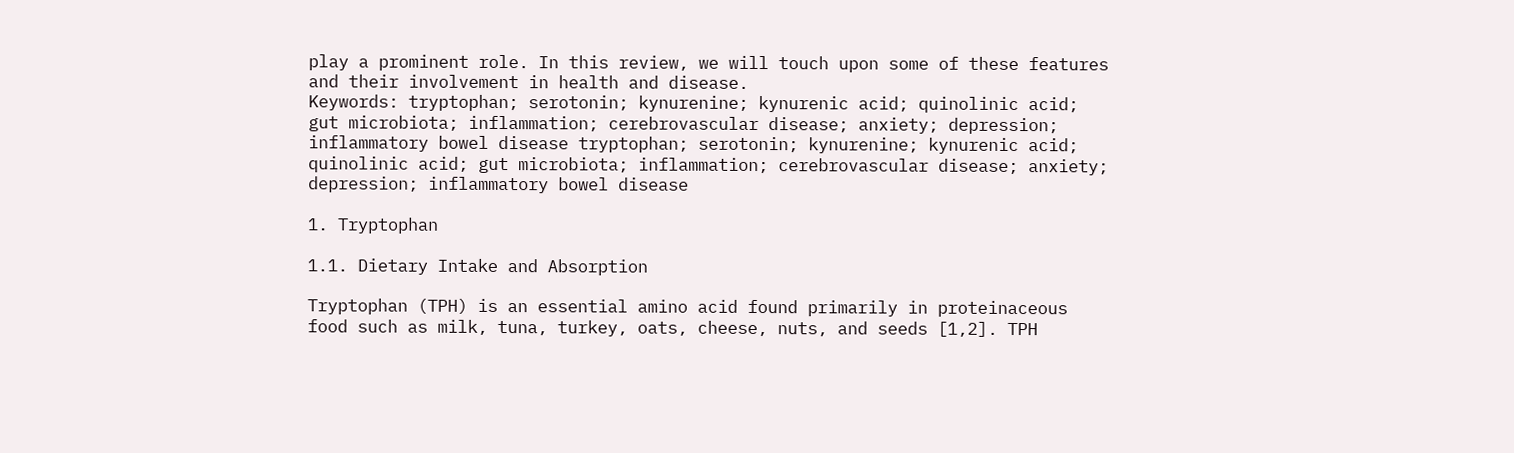play a prominent role. In this review, we will touch upon some of these features and their involvement in health and disease.
Keywords: tryptophan; serotonin; kynurenine; kynurenic acid; quinolinic acid; gut microbiota; inflammation; cerebrovascular disease; anxiety; depression; inflammatory bowel disease tryptophan; serotonin; kynurenine; kynurenic acid; quinolinic acid; gut microbiota; inflammation; cerebrovascular disease; anxiety; depression; inflammatory bowel disease

1. Tryptophan

1.1. Dietary Intake and Absorption

Tryptophan (TPH) is an essential amino acid found primarily in proteinaceous food such as milk, tuna, turkey, oats, cheese, nuts, and seeds [1,2]. TPH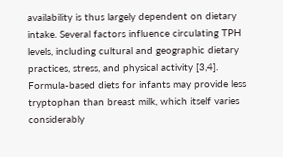availability is thus largely dependent on dietary intake. Several factors influence circulating TPH levels, including cultural and geographic dietary practices, stress, and physical activity [3,4]. Formula-based diets for infants may provide less tryptophan than breast milk, which itself varies considerably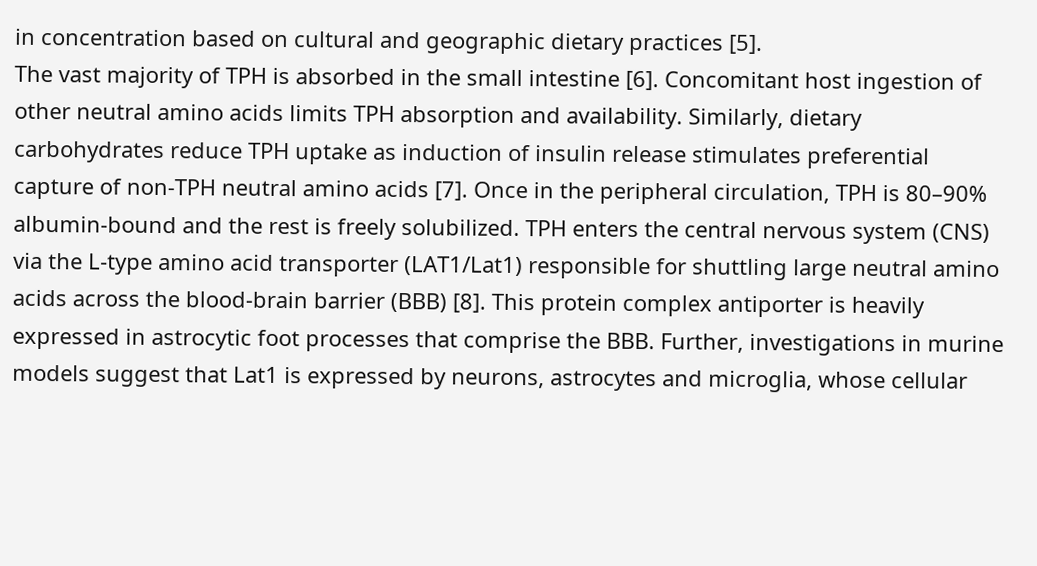in concentration based on cultural and geographic dietary practices [5].
The vast majority of TPH is absorbed in the small intestine [6]. Concomitant host ingestion of other neutral amino acids limits TPH absorption and availability. Similarly, dietary carbohydrates reduce TPH uptake as induction of insulin release stimulates preferential capture of non-TPH neutral amino acids [7]. Once in the peripheral circulation, TPH is 80–90% albumin-bound and the rest is freely solubilized. TPH enters the central nervous system (CNS) via the L-type amino acid transporter (LAT1/Lat1) responsible for shuttling large neutral amino acids across the blood-brain barrier (BBB) [8]. This protein complex antiporter is heavily expressed in astrocytic foot processes that comprise the BBB. Further, investigations in murine models suggest that Lat1 is expressed by neurons, astrocytes and microglia, whose cellular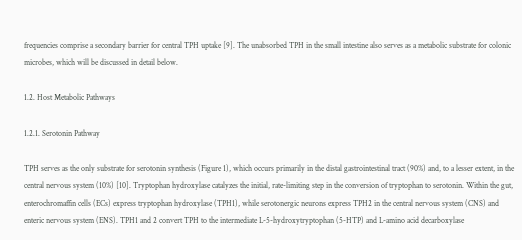frequencies comprise a secondary barrier for central TPH uptake [9]. The unabsorbed TPH in the small intestine also serves as a metabolic substrate for colonic microbes, which will be discussed in detail below.

1.2. Host Metabolic Pathways

1.2.1. Serotonin Pathway

TPH serves as the only substrate for serotonin synthesis (Figure 1), which occurs primarily in the distal gastrointestinal tract (90%) and, to a lesser extent, in the central nervous system (10%) [10]. Tryptophan hydroxylase catalyzes the initial, rate-limiting step in the conversion of tryptophan to serotonin. Within the gut, enterochromaffin cells (ECs) express tryptophan hydroxylase (TPH1), while serotonergic neurons express TPH2 in the central nervous system (CNS) and enteric nervous system (ENS). TPH1 and 2 convert TPH to the intermediate L-5-hydroxytryptophan (5-HTP) and L-amino acid decarboxylase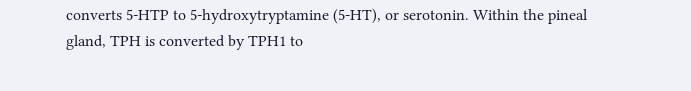converts 5-HTP to 5-hydroxytryptamine (5-HT), or serotonin. Within the pineal gland, TPH is converted by TPH1 to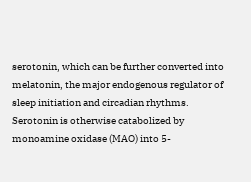serotonin, which can be further converted into melatonin, the major endogenous regulator of sleep initiation and circadian rhythms. Serotonin is otherwise catabolized by monoamine oxidase (MAO) into 5-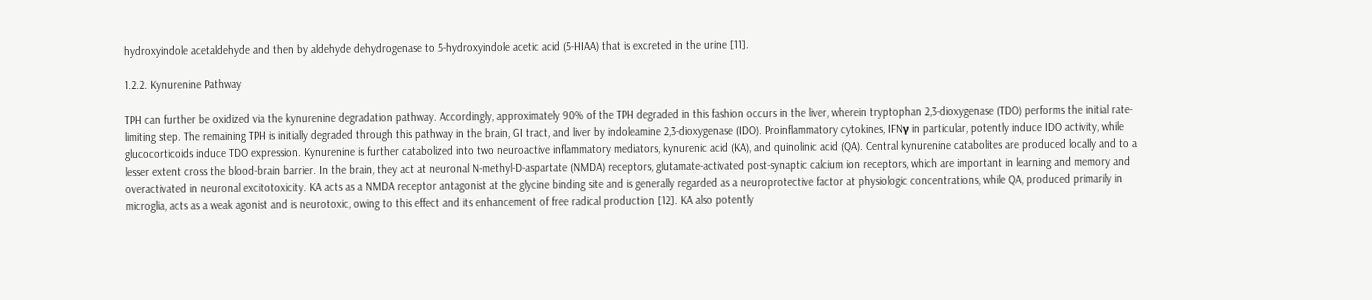hydroxyindole acetaldehyde and then by aldehyde dehydrogenase to 5-hydroxyindole acetic acid (5-HIAA) that is excreted in the urine [11].

1.2.2. Kynurenine Pathway

TPH can further be oxidized via the kynurenine degradation pathway. Accordingly, approximately 90% of the TPH degraded in this fashion occurs in the liver, wherein tryptophan 2,3-dioxygenase (TDO) performs the initial rate-limiting step. The remaining TPH is initially degraded through this pathway in the brain, GI tract, and liver by indoleamine 2,3-dioxygenase (IDO). Proinflammatory cytokines, IFNγ in particular, potently induce IDO activity, while glucocorticoids induce TDO expression. Kynurenine is further catabolized into two neuroactive inflammatory mediators, kynurenic acid (KA), and quinolinic acid (QA). Central kynurenine catabolites are produced locally and to a lesser extent cross the blood-brain barrier. In the brain, they act at neuronal N-methyl-D-aspartate (NMDA) receptors, glutamate-activated post-synaptic calcium ion receptors, which are important in learning and memory and overactivated in neuronal excitotoxicity. KA acts as a NMDA receptor antagonist at the glycine binding site and is generally regarded as a neuroprotective factor at physiologic concentrations, while QA, produced primarily in microglia, acts as a weak agonist and is neurotoxic, owing to this effect and its enhancement of free radical production [12]. KA also potently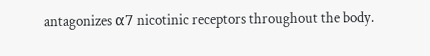antagonizes α7 nicotinic receptors throughout the body.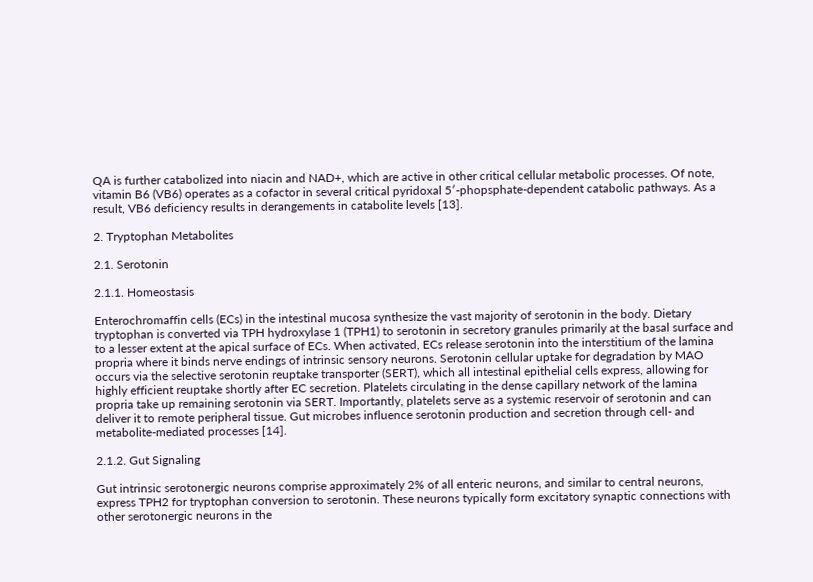QA is further catabolized into niacin and NAD+, which are active in other critical cellular metabolic processes. Of note, vitamin B6 (VB6) operates as a cofactor in several critical pyridoxal 5′-phopsphate-dependent catabolic pathways. As a result, VB6 deficiency results in derangements in catabolite levels [13].

2. Tryptophan Metabolites

2.1. Serotonin

2.1.1. Homeostasis

Enterochromaffin cells (ECs) in the intestinal mucosa synthesize the vast majority of serotonin in the body. Dietary tryptophan is converted via TPH hydroxylase 1 (TPH1) to serotonin in secretory granules primarily at the basal surface and to a lesser extent at the apical surface of ECs. When activated, ECs release serotonin into the interstitium of the lamina propria where it binds nerve endings of intrinsic sensory neurons. Serotonin cellular uptake for degradation by MAO occurs via the selective serotonin reuptake transporter (SERT), which all intestinal epithelial cells express, allowing for highly efficient reuptake shortly after EC secretion. Platelets circulating in the dense capillary network of the lamina propria take up remaining serotonin via SERT. Importantly, platelets serve as a systemic reservoir of serotonin and can deliver it to remote peripheral tissue. Gut microbes influence serotonin production and secretion through cell- and metabolite-mediated processes [14].

2.1.2. Gut Signaling

Gut intrinsic serotonergic neurons comprise approximately 2% of all enteric neurons, and similar to central neurons, express TPH2 for tryptophan conversion to serotonin. These neurons typically form excitatory synaptic connections with other serotonergic neurons in the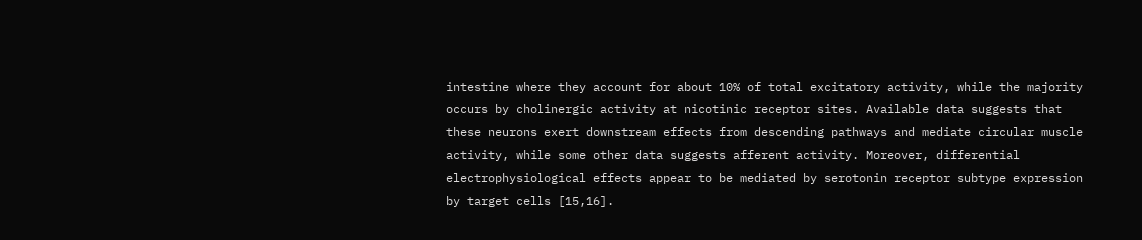intestine where they account for about 10% of total excitatory activity, while the majority occurs by cholinergic activity at nicotinic receptor sites. Available data suggests that these neurons exert downstream effects from descending pathways and mediate circular muscle activity, while some other data suggests afferent activity. Moreover, differential electrophysiological effects appear to be mediated by serotonin receptor subtype expression by target cells [15,16].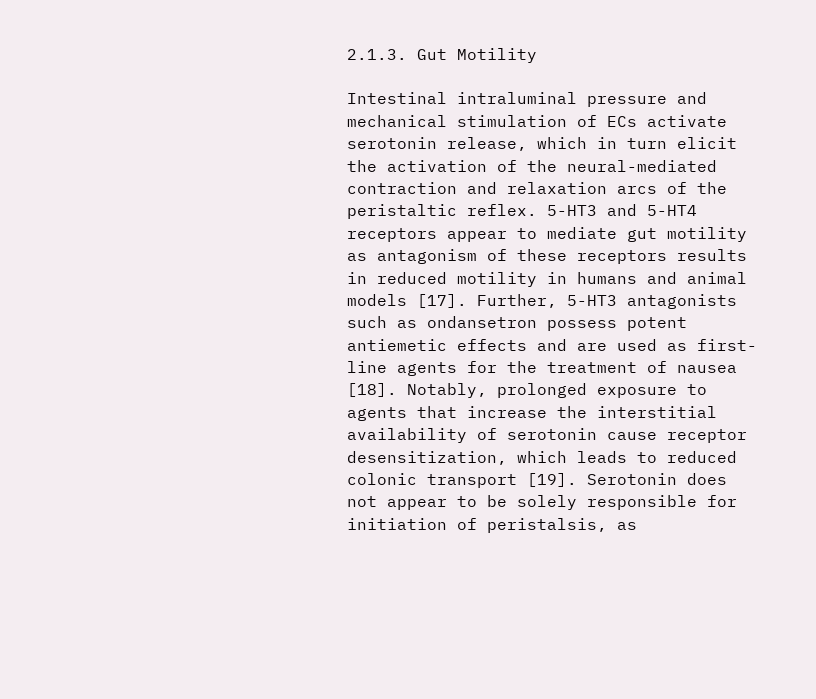2.1.3. Gut Motility

Intestinal intraluminal pressure and mechanical stimulation of ECs activate serotonin release, which in turn elicit the activation of the neural-mediated contraction and relaxation arcs of the peristaltic reflex. 5-HT3 and 5-HT4 receptors appear to mediate gut motility as antagonism of these receptors results in reduced motility in humans and animal models [17]. Further, 5-HT3 antagonists such as ondansetron possess potent antiemetic effects and are used as first-line agents for the treatment of nausea [18]. Notably, prolonged exposure to agents that increase the interstitial availability of serotonin cause receptor desensitization, which leads to reduced colonic transport [19]. Serotonin does not appear to be solely responsible for initiation of peristalsis, as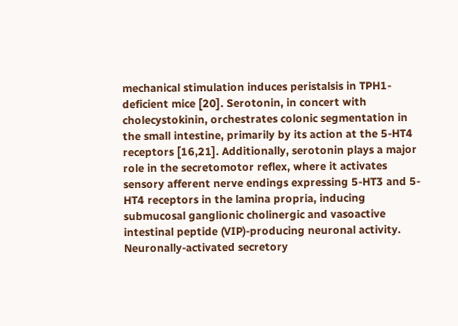mechanical stimulation induces peristalsis in TPH1-deficient mice [20]. Serotonin, in concert with cholecystokinin, orchestrates colonic segmentation in the small intestine, primarily by its action at the 5-HT4 receptors [16,21]. Additionally, serotonin plays a major role in the secretomotor reflex, where it activates sensory afferent nerve endings expressing 5-HT3 and 5-HT4 receptors in the lamina propria, inducing submucosal ganglionic cholinergic and vasoactive intestinal peptide (VIP)-producing neuronal activity. Neuronally-activated secretory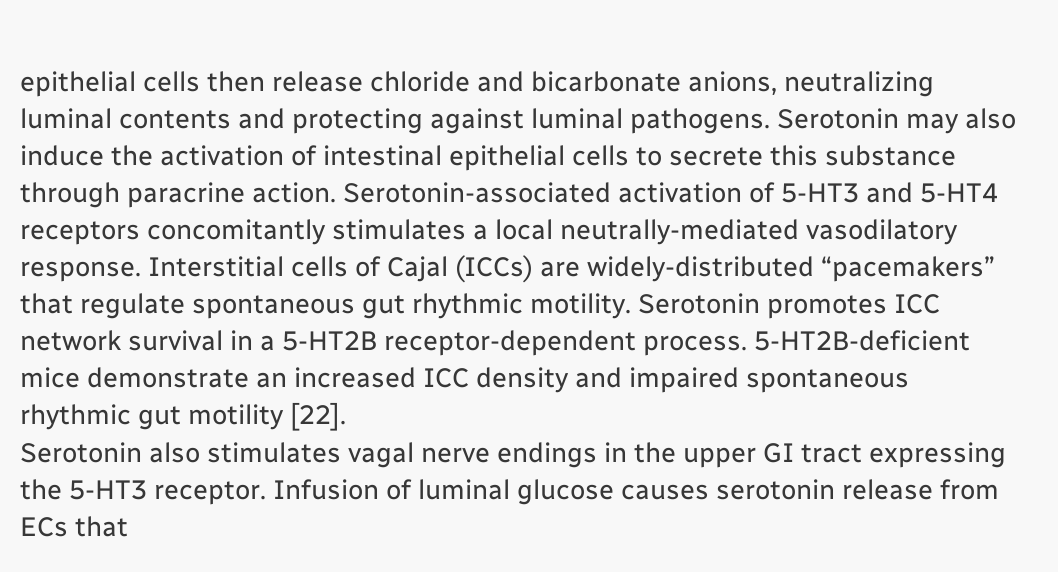epithelial cells then release chloride and bicarbonate anions, neutralizing luminal contents and protecting against luminal pathogens. Serotonin may also induce the activation of intestinal epithelial cells to secrete this substance through paracrine action. Serotonin-associated activation of 5-HT3 and 5-HT4 receptors concomitantly stimulates a local neutrally-mediated vasodilatory response. Interstitial cells of Cajal (ICCs) are widely-distributed “pacemakers” that regulate spontaneous gut rhythmic motility. Serotonin promotes ICC network survival in a 5-HT2B receptor-dependent process. 5-HT2B-deficient mice demonstrate an increased ICC density and impaired spontaneous rhythmic gut motility [22].
Serotonin also stimulates vagal nerve endings in the upper GI tract expressing the 5-HT3 receptor. Infusion of luminal glucose causes serotonin release from ECs that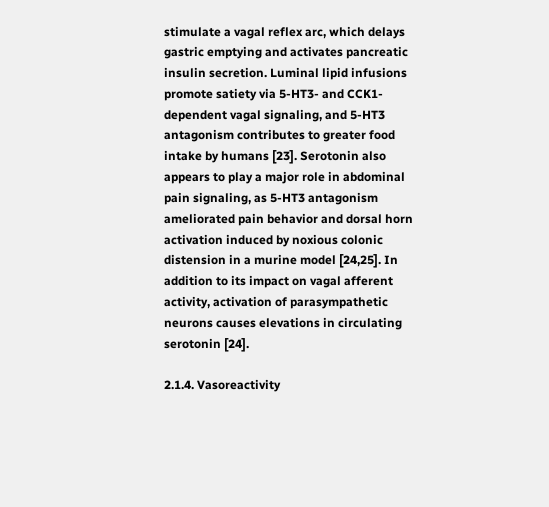stimulate a vagal reflex arc, which delays gastric emptying and activates pancreatic insulin secretion. Luminal lipid infusions promote satiety via 5-HT3- and CCK1-dependent vagal signaling, and 5-HT3 antagonism contributes to greater food intake by humans [23]. Serotonin also appears to play a major role in abdominal pain signaling, as 5-HT3 antagonism ameliorated pain behavior and dorsal horn activation induced by noxious colonic distension in a murine model [24,25]. In addition to its impact on vagal afferent activity, activation of parasympathetic neurons causes elevations in circulating serotonin [24].

2.1.4. Vasoreactivity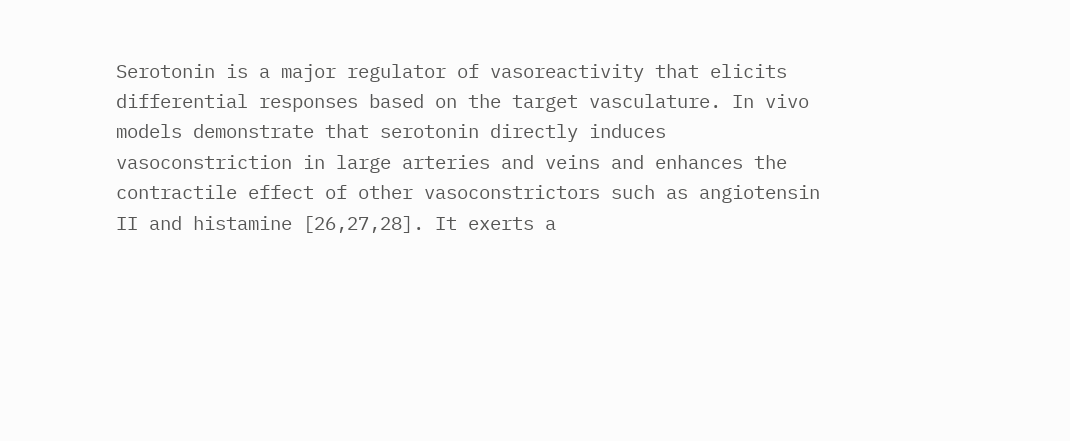Serotonin is a major regulator of vasoreactivity that elicits differential responses based on the target vasculature. In vivo models demonstrate that serotonin directly induces vasoconstriction in large arteries and veins and enhances the contractile effect of other vasoconstrictors such as angiotensin II and histamine [26,27,28]. It exerts a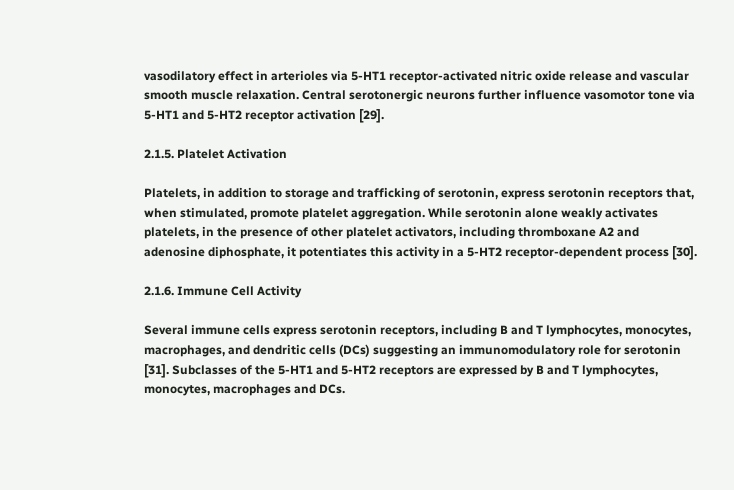vasodilatory effect in arterioles via 5-HT1 receptor-activated nitric oxide release and vascular smooth muscle relaxation. Central serotonergic neurons further influence vasomotor tone via 5-HT1 and 5-HT2 receptor activation [29].

2.1.5. Platelet Activation

Platelets, in addition to storage and trafficking of serotonin, express serotonin receptors that, when stimulated, promote platelet aggregation. While serotonin alone weakly activates platelets, in the presence of other platelet activators, including thromboxane A2 and adenosine diphosphate, it potentiates this activity in a 5-HT2 receptor-dependent process [30].

2.1.6. Immune Cell Activity

Several immune cells express serotonin receptors, including B and T lymphocytes, monocytes, macrophages, and dendritic cells (DCs) suggesting an immunomodulatory role for serotonin [31]. Subclasses of the 5-HT1 and 5-HT2 receptors are expressed by B and T lymphocytes, monocytes, macrophages and DCs.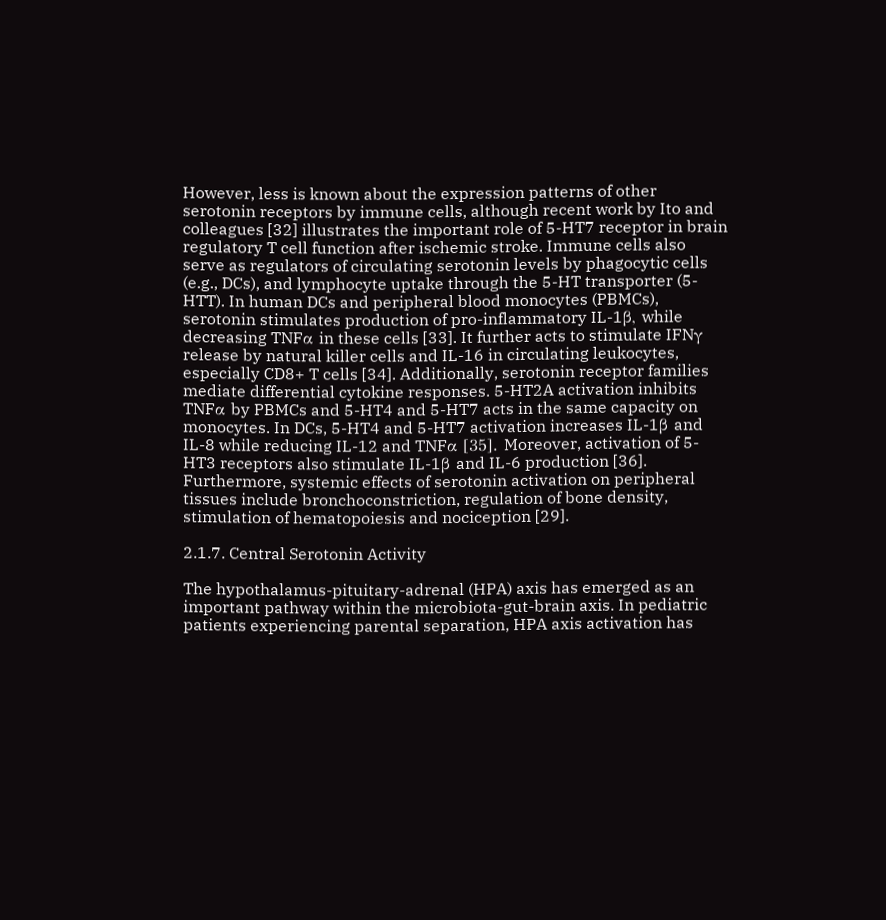However, less is known about the expression patterns of other serotonin receptors by immune cells, although recent work by Ito and colleagues [32] illustrates the important role of 5-HT7 receptor in brain regulatory T cell function after ischemic stroke. Immune cells also serve as regulators of circulating serotonin levels by phagocytic cells (e.g., DCs), and lymphocyte uptake through the 5-HT transporter (5-HTT). In human DCs and peripheral blood monocytes (PBMCs), serotonin stimulates production of pro-inflammatory IL-1β, while decreasing TNFα in these cells [33]. It further acts to stimulate IFNγ release by natural killer cells and IL-16 in circulating leukocytes, especially CD8+ T cells [34]. Additionally, serotonin receptor families mediate differential cytokine responses. 5-HT2A activation inhibits TNFα by PBMCs and 5-HT4 and 5-HT7 acts in the same capacity on monocytes. In DCs, 5-HT4 and 5-HT7 activation increases IL-1β and IL-8 while reducing IL-12 and TNFα [35]. Moreover, activation of 5-HT3 receptors also stimulate IL-1β and IL-6 production [36]. Furthermore, systemic effects of serotonin activation on peripheral tissues include bronchoconstriction, regulation of bone density, stimulation of hematopoiesis and nociception [29].

2.1.7. Central Serotonin Activity

The hypothalamus-pituitary-adrenal (HPA) axis has emerged as an important pathway within the microbiota-gut-brain axis. In pediatric patients experiencing parental separation, HPA axis activation has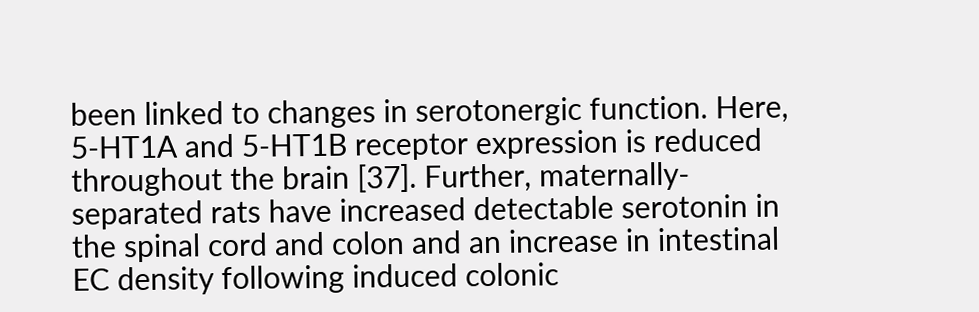been linked to changes in serotonergic function. Here, 5-HT1A and 5-HT1B receptor expression is reduced throughout the brain [37]. Further, maternally-separated rats have increased detectable serotonin in the spinal cord and colon and an increase in intestinal EC density following induced colonic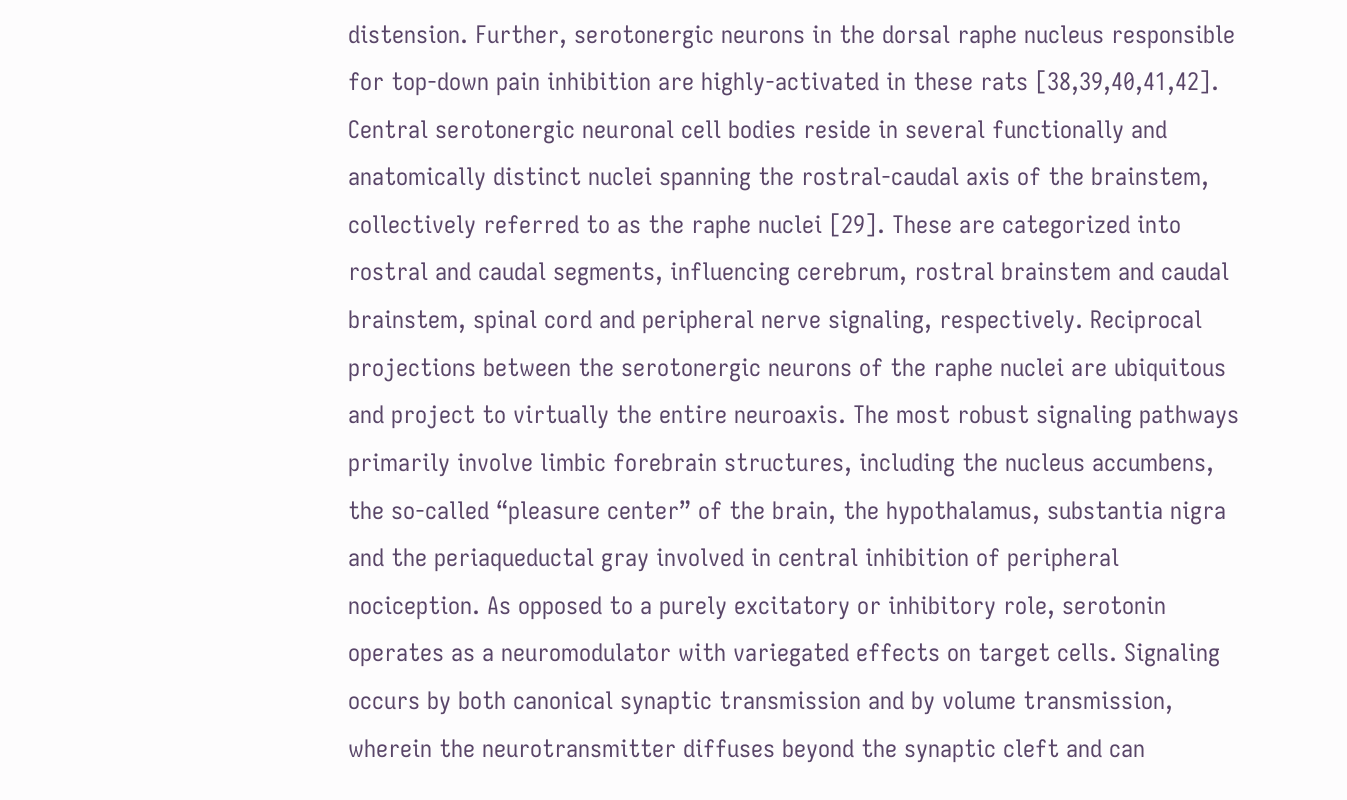distension. Further, serotonergic neurons in the dorsal raphe nucleus responsible for top-down pain inhibition are highly-activated in these rats [38,39,40,41,42].
Central serotonergic neuronal cell bodies reside in several functionally and anatomically distinct nuclei spanning the rostral-caudal axis of the brainstem, collectively referred to as the raphe nuclei [29]. These are categorized into rostral and caudal segments, influencing cerebrum, rostral brainstem and caudal brainstem, spinal cord and peripheral nerve signaling, respectively. Reciprocal projections between the serotonergic neurons of the raphe nuclei are ubiquitous and project to virtually the entire neuroaxis. The most robust signaling pathways primarily involve limbic forebrain structures, including the nucleus accumbens, the so-called “pleasure center” of the brain, the hypothalamus, substantia nigra and the periaqueductal gray involved in central inhibition of peripheral nociception. As opposed to a purely excitatory or inhibitory role, serotonin operates as a neuromodulator with variegated effects on target cells. Signaling occurs by both canonical synaptic transmission and by volume transmission, wherein the neurotransmitter diffuses beyond the synaptic cleft and can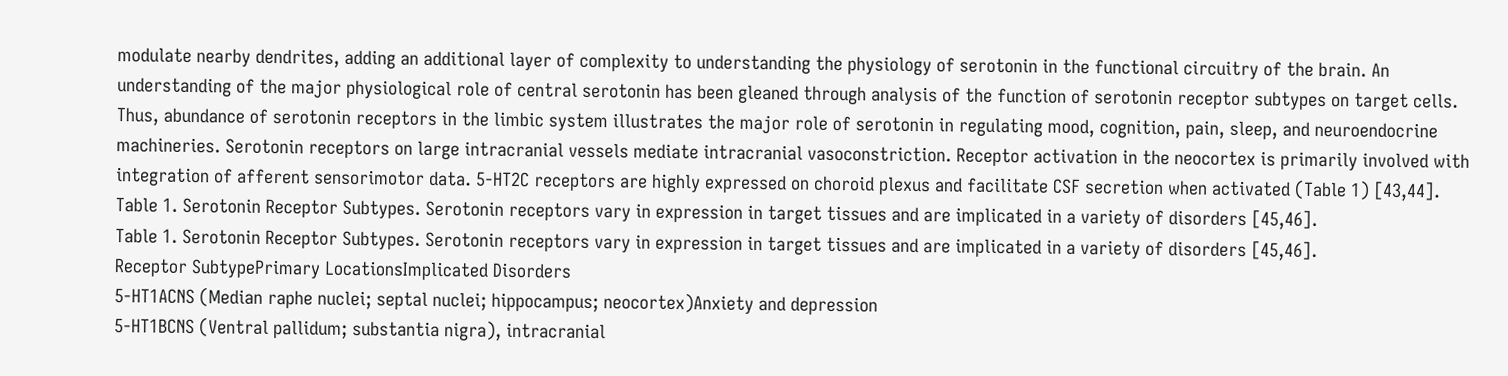modulate nearby dendrites, adding an additional layer of complexity to understanding the physiology of serotonin in the functional circuitry of the brain. An understanding of the major physiological role of central serotonin has been gleaned through analysis of the function of serotonin receptor subtypes on target cells. Thus, abundance of serotonin receptors in the limbic system illustrates the major role of serotonin in regulating mood, cognition, pain, sleep, and neuroendocrine machineries. Serotonin receptors on large intracranial vessels mediate intracranial vasoconstriction. Receptor activation in the neocortex is primarily involved with integration of afferent sensorimotor data. 5-HT2C receptors are highly expressed on choroid plexus and facilitate CSF secretion when activated (Table 1) [43,44].
Table 1. Serotonin Receptor Subtypes. Serotonin receptors vary in expression in target tissues and are implicated in a variety of disorders [45,46].
Table 1. Serotonin Receptor Subtypes. Serotonin receptors vary in expression in target tissues and are implicated in a variety of disorders [45,46].
Receptor SubtypePrimary LocationsImplicated Disorders
5-HT1ACNS (Median raphe nuclei; septal nuclei; hippocampus; neocortex)Anxiety and depression
5-HT1BCNS (Ventral pallidum; substantia nigra), intracranial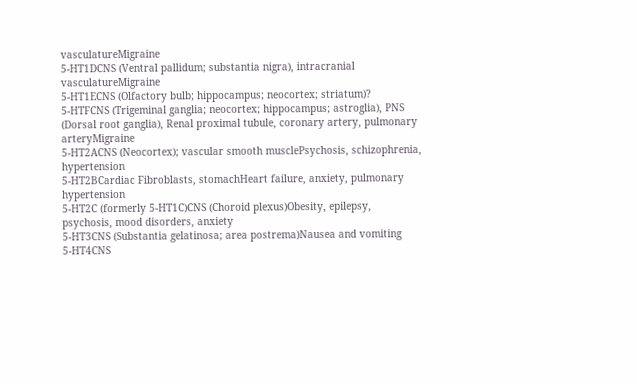vasculatureMigraine
5-HT1DCNS (Ventral pallidum; substantia nigra), intracranial vasculatureMigraine
5-HT1ECNS (Olfactory bulb; hippocampus; neocortex; striatum)?
5-HTFCNS (Trigeminal ganglia; neocortex; hippocampus; astroglia), PNS (Dorsal root ganglia), Renal proximal tubule, coronary artery, pulmonary arteryMigraine
5-HT2ACNS (Neocortex); vascular smooth musclePsychosis, schizophrenia, hypertension
5-HT2BCardiac Fibroblasts, stomachHeart failure, anxiety, pulmonary hypertension
5-HT2C (formerly 5-HT1C)CNS (Choroid plexus)Obesity, epilepsy, psychosis, mood disorders, anxiety
5-HT3CNS (Substantia gelatinosa; area postrema)Nausea and vomiting
5-HT4CNS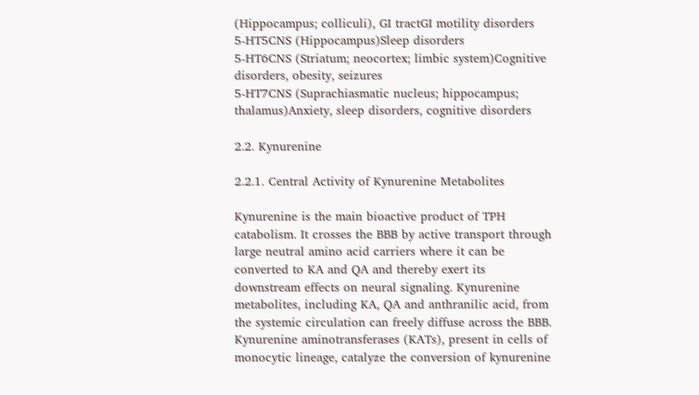(Hippocampus; colliculi), GI tractGI motility disorders
5-HT5CNS (Hippocampus)Sleep disorders
5-HT6CNS (Striatum; neocortex; limbic system)Cognitive disorders, obesity, seizures
5-HT7CNS (Suprachiasmatic nucleus; hippocampus; thalamus)Anxiety, sleep disorders, cognitive disorders

2.2. Kynurenine

2.2.1. Central Activity of Kynurenine Metabolites

Kynurenine is the main bioactive product of TPH catabolism. It crosses the BBB by active transport through large neutral amino acid carriers where it can be converted to KA and QA and thereby exert its downstream effects on neural signaling. Kynurenine metabolites, including KA, QA and anthranilic acid, from the systemic circulation can freely diffuse across the BBB. Kynurenine aminotransferases (KATs), present in cells of monocytic lineage, catalyze the conversion of kynurenine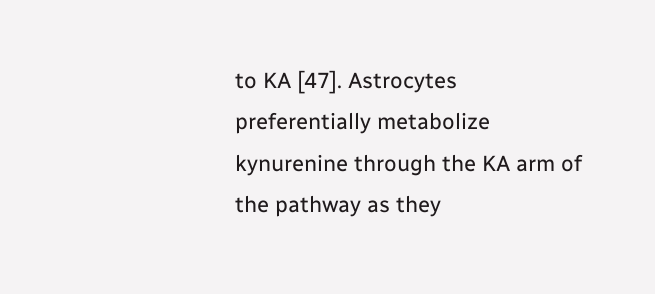to KA [47]. Astrocytes preferentially metabolize kynurenine through the KA arm of the pathway as they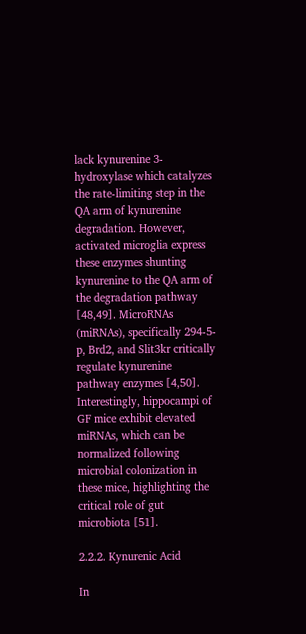lack kynurenine 3-hydroxylase which catalyzes the rate-limiting step in the QA arm of kynurenine degradation. However, activated microglia express these enzymes shunting kynurenine to the QA arm of the degradation pathway [48,49]. MicroRNAs (miRNAs), specifically 294-5-p, Brd2, and Slit3kr critically regulate kynurenine pathway enzymes [4,50]. Interestingly, hippocampi of GF mice exhibit elevated miRNAs, which can be normalized following microbial colonization in these mice, highlighting the critical role of gut microbiota [51].

2.2.2. Kynurenic Acid

In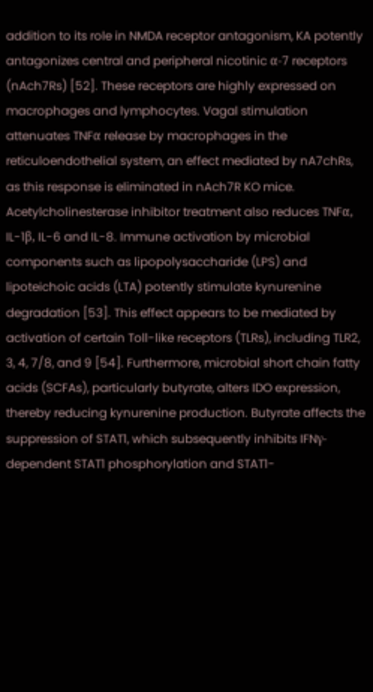addition to its role in NMDA receptor antagonism, KA potently antagonizes central and peripheral nicotinic α-7 receptors (nAch7Rs) [52]. These receptors are highly expressed on macrophages and lymphocytes. Vagal stimulation attenuates TNFα release by macrophages in the reticuloendothelial system, an effect mediated by nA7chRs, as this response is eliminated in nAch7R KO mice. Acetylcholinesterase inhibitor treatment also reduces TNFα, IL-1β, IL-6 and IL-8. Immune activation by microbial components such as lipopolysaccharide (LPS) and lipoteichoic acids (LTA) potently stimulate kynurenine degradation [53]. This effect appears to be mediated by activation of certain Toll-like receptors (TLRs), including TLR2, 3, 4, 7/8, and 9 [54]. Furthermore, microbial short chain fatty acids (SCFAs), particularly butyrate, alters IDO expression, thereby reducing kynurenine production. Butyrate affects the suppression of STAT1, which subsequently inhibits IFNγ-dependent STAT1 phosphorylation and STAT1-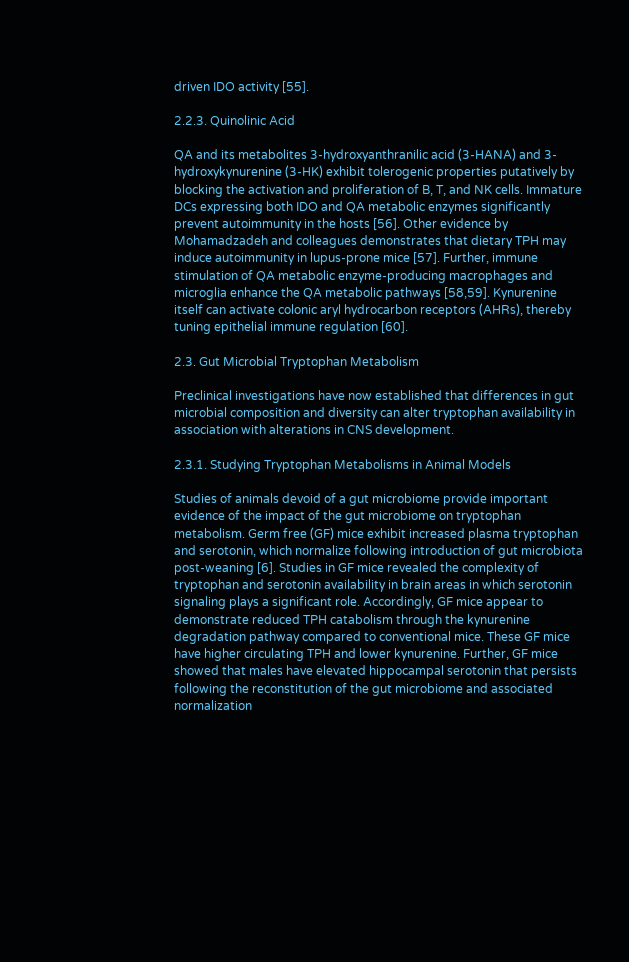driven IDO activity [55].

2.2.3. Quinolinic Acid

QA and its metabolites 3-hydroxyanthranilic acid (3-HANA) and 3-hydroxykynurenine (3-HK) exhibit tolerogenic properties putatively by blocking the activation and proliferation of B, T, and NK cells. Immature DCs expressing both IDO and QA metabolic enzymes significantly prevent autoimmunity in the hosts [56]. Other evidence by Mohamadzadeh and colleagues demonstrates that dietary TPH may induce autoimmunity in lupus-prone mice [57]. Further, immune stimulation of QA metabolic enzyme-producing macrophages and microglia enhance the QA metabolic pathways [58,59]. Kynurenine itself can activate colonic aryl hydrocarbon receptors (AHRs), thereby tuning epithelial immune regulation [60].

2.3. Gut Microbial Tryptophan Metabolism

Preclinical investigations have now established that differences in gut microbial composition and diversity can alter tryptophan availability in association with alterations in CNS development.

2.3.1. Studying Tryptophan Metabolisms in Animal Models

Studies of animals devoid of a gut microbiome provide important evidence of the impact of the gut microbiome on tryptophan metabolism. Germ free (GF) mice exhibit increased plasma tryptophan and serotonin, which normalize following introduction of gut microbiota post-weaning [6]. Studies in GF mice revealed the complexity of tryptophan and serotonin availability in brain areas in which serotonin signaling plays a significant role. Accordingly, GF mice appear to demonstrate reduced TPH catabolism through the kynurenine degradation pathway compared to conventional mice. These GF mice have higher circulating TPH and lower kynurenine. Further, GF mice showed that males have elevated hippocampal serotonin that persists following the reconstitution of the gut microbiome and associated normalization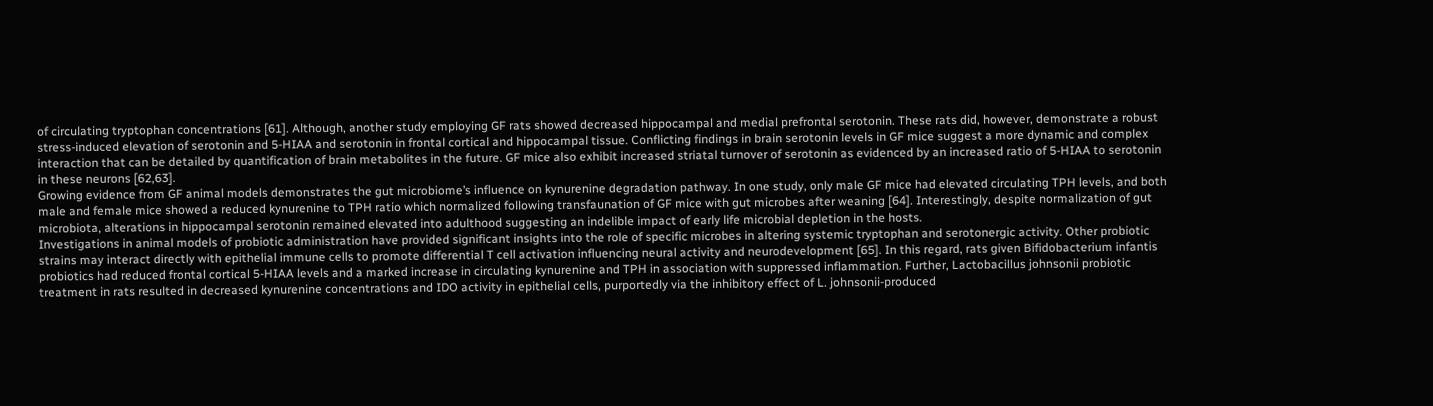of circulating tryptophan concentrations [61]. Although, another study employing GF rats showed decreased hippocampal and medial prefrontal serotonin. These rats did, however, demonstrate a robust stress-induced elevation of serotonin and 5-HIAA and serotonin in frontal cortical and hippocampal tissue. Conflicting findings in brain serotonin levels in GF mice suggest a more dynamic and complex interaction that can be detailed by quantification of brain metabolites in the future. GF mice also exhibit increased striatal turnover of serotonin as evidenced by an increased ratio of 5-HIAA to serotonin in these neurons [62,63].
Growing evidence from GF animal models demonstrates the gut microbiome’s influence on kynurenine degradation pathway. In one study, only male GF mice had elevated circulating TPH levels, and both male and female mice showed a reduced kynurenine to TPH ratio which normalized following transfaunation of GF mice with gut microbes after weaning [64]. Interestingly, despite normalization of gut microbiota, alterations in hippocampal serotonin remained elevated into adulthood suggesting an indelible impact of early life microbial depletion in the hosts.
Investigations in animal models of probiotic administration have provided significant insights into the role of specific microbes in altering systemic tryptophan and serotonergic activity. Other probiotic strains may interact directly with epithelial immune cells to promote differential T cell activation influencing neural activity and neurodevelopment [65]. In this regard, rats given Bifidobacterium infantis probiotics had reduced frontal cortical 5-HIAA levels and a marked increase in circulating kynurenine and TPH in association with suppressed inflammation. Further, Lactobacillus johnsonii probiotic treatment in rats resulted in decreased kynurenine concentrations and IDO activity in epithelial cells, purportedly via the inhibitory effect of L. johnsonii-produced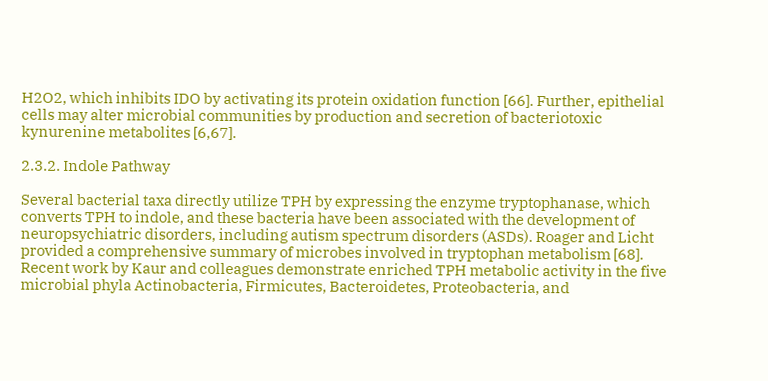H2O2, which inhibits IDO by activating its protein oxidation function [66]. Further, epithelial cells may alter microbial communities by production and secretion of bacteriotoxic kynurenine metabolites [6,67].

2.3.2. Indole Pathway

Several bacterial taxa directly utilize TPH by expressing the enzyme tryptophanase, which converts TPH to indole, and these bacteria have been associated with the development of neuropsychiatric disorders, including autism spectrum disorders (ASDs). Roager and Licht provided a comprehensive summary of microbes involved in tryptophan metabolism [68]. Recent work by Kaur and colleagues demonstrate enriched TPH metabolic activity in the five microbial phyla Actinobacteria, Firmicutes, Bacteroidetes, Proteobacteria, and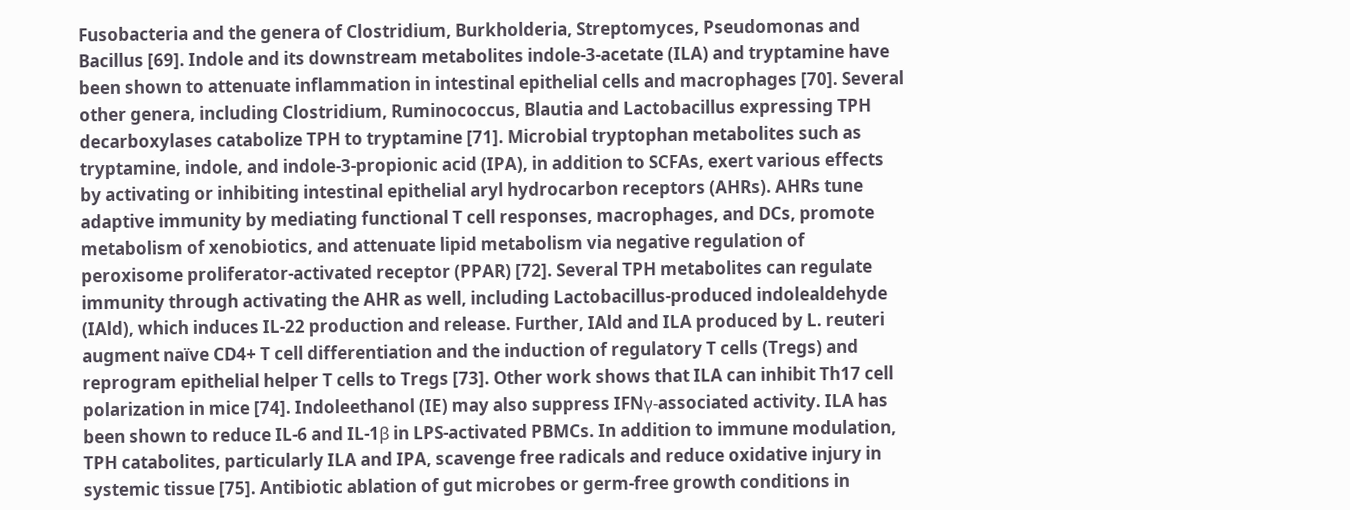Fusobacteria and the genera of Clostridium, Burkholderia, Streptomyces, Pseudomonas and Bacillus [69]. Indole and its downstream metabolites indole-3-acetate (ILA) and tryptamine have been shown to attenuate inflammation in intestinal epithelial cells and macrophages [70]. Several other genera, including Clostridium, Ruminococcus, Blautia and Lactobacillus expressing TPH decarboxylases catabolize TPH to tryptamine [71]. Microbial tryptophan metabolites such as tryptamine, indole, and indole-3-propionic acid (IPA), in addition to SCFAs, exert various effects by activating or inhibiting intestinal epithelial aryl hydrocarbon receptors (AHRs). AHRs tune adaptive immunity by mediating functional T cell responses, macrophages, and DCs, promote metabolism of xenobiotics, and attenuate lipid metabolism via negative regulation of peroxisome proliferator-activated receptor (PPAR) [72]. Several TPH metabolites can regulate immunity through activating the AHR as well, including Lactobacillus-produced indolealdehyde (IAld), which induces IL-22 production and release. Further, IAld and ILA produced by L. reuteri augment naïve CD4+ T cell differentiation and the induction of regulatory T cells (Tregs) and reprogram epithelial helper T cells to Tregs [73]. Other work shows that ILA can inhibit Th17 cell polarization in mice [74]. Indoleethanol (IE) may also suppress IFNγ-associated activity. ILA has been shown to reduce IL-6 and IL-1β in LPS-activated PBMCs. In addition to immune modulation, TPH catabolites, particularly ILA and IPA, scavenge free radicals and reduce oxidative injury in systemic tissue [75]. Antibiotic ablation of gut microbes or germ-free growth conditions in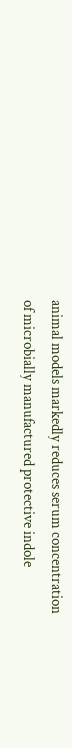animal models markedly reduces serum concentration of microbially manufactured protective indole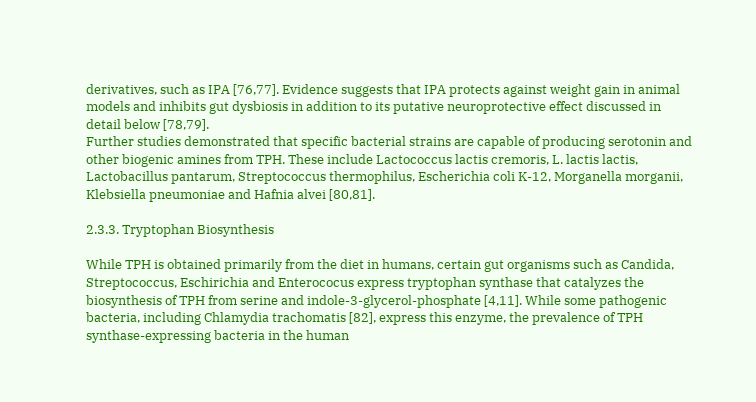derivatives, such as IPA [76,77]. Evidence suggests that IPA protects against weight gain in animal models and inhibits gut dysbiosis in addition to its putative neuroprotective effect discussed in detail below [78,79].
Further studies demonstrated that specific bacterial strains are capable of producing serotonin and other biogenic amines from TPH. These include Lactococcus lactis cremoris, L. lactis lactis, Lactobacillus pantarum, Streptococcus thermophilus, Escherichia coli K-12, Morganella morganii, Klebsiella pneumoniae and Hafnia alvei [80,81].

2.3.3. Tryptophan Biosynthesis

While TPH is obtained primarily from the diet in humans, certain gut organisms such as Candida, Streptococcus, Eschirichia and Enterococus express tryptophan synthase that catalyzes the biosynthesis of TPH from serine and indole-3-glycerol-phosphate [4,11]. While some pathogenic bacteria, including Chlamydia trachomatis [82], express this enzyme, the prevalence of TPH synthase-expressing bacteria in the human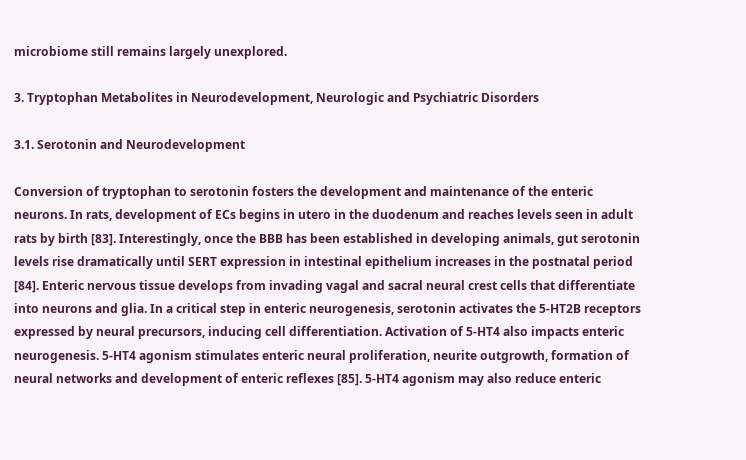microbiome still remains largely unexplored.

3. Tryptophan Metabolites in Neurodevelopment, Neurologic and Psychiatric Disorders

3.1. Serotonin and Neurodevelopment

Conversion of tryptophan to serotonin fosters the development and maintenance of the enteric neurons. In rats, development of ECs begins in utero in the duodenum and reaches levels seen in adult rats by birth [83]. Interestingly, once the BBB has been established in developing animals, gut serotonin levels rise dramatically until SERT expression in intestinal epithelium increases in the postnatal period [84]. Enteric nervous tissue develops from invading vagal and sacral neural crest cells that differentiate into neurons and glia. In a critical step in enteric neurogenesis, serotonin activates the 5-HT2B receptors expressed by neural precursors, inducing cell differentiation. Activation of 5-HT4 also impacts enteric neurogenesis. 5-HT4 agonism stimulates enteric neural proliferation, neurite outgrowth, formation of neural networks and development of enteric reflexes [85]. 5-HT4 agonism may also reduce enteric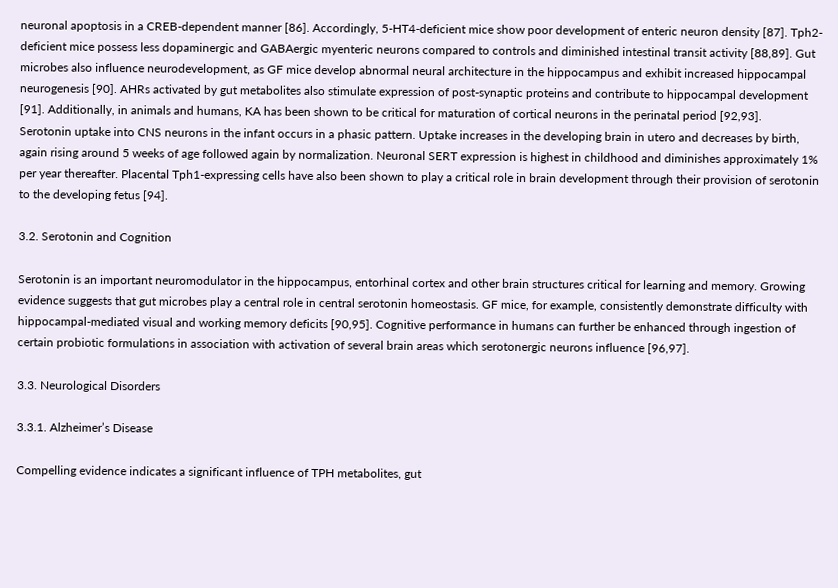neuronal apoptosis in a CREB-dependent manner [86]. Accordingly, 5-HT4-deficient mice show poor development of enteric neuron density [87]. Tph2-deficient mice possess less dopaminergic and GABAergic myenteric neurons compared to controls and diminished intestinal transit activity [88,89]. Gut microbes also influence neurodevelopment, as GF mice develop abnormal neural architecture in the hippocampus and exhibit increased hippocampal neurogenesis [90]. AHRs activated by gut metabolites also stimulate expression of post-synaptic proteins and contribute to hippocampal development [91]. Additionally, in animals and humans, KA has been shown to be critical for maturation of cortical neurons in the perinatal period [92,93].
Serotonin uptake into CNS neurons in the infant occurs in a phasic pattern. Uptake increases in the developing brain in utero and decreases by birth, again rising around 5 weeks of age followed again by normalization. Neuronal SERT expression is highest in childhood and diminishes approximately 1% per year thereafter. Placental Tph1-expressing cells have also been shown to play a critical role in brain development through their provision of serotonin to the developing fetus [94].

3.2. Serotonin and Cognition

Serotonin is an important neuromodulator in the hippocampus, entorhinal cortex and other brain structures critical for learning and memory. Growing evidence suggests that gut microbes play a central role in central serotonin homeostasis. GF mice, for example, consistently demonstrate difficulty with hippocampal-mediated visual and working memory deficits [90,95]. Cognitive performance in humans can further be enhanced through ingestion of certain probiotic formulations in association with activation of several brain areas which serotonergic neurons influence [96,97].

3.3. Neurological Disorders

3.3.1. Alzheimer’s Disease

Compelling evidence indicates a significant influence of TPH metabolites, gut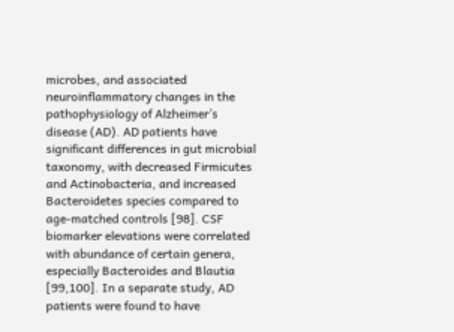microbes, and associated neuroinflammatory changes in the pathophysiology of Alzheimer’s disease (AD). AD patients have significant differences in gut microbial taxonomy, with decreased Firmicutes and Actinobacteria, and increased Bacteroidetes species compared to age-matched controls [98]. CSF biomarker elevations were correlated with abundance of certain genera, especially Bacteroides and Blautia [99,100]. In a separate study, AD patients were found to have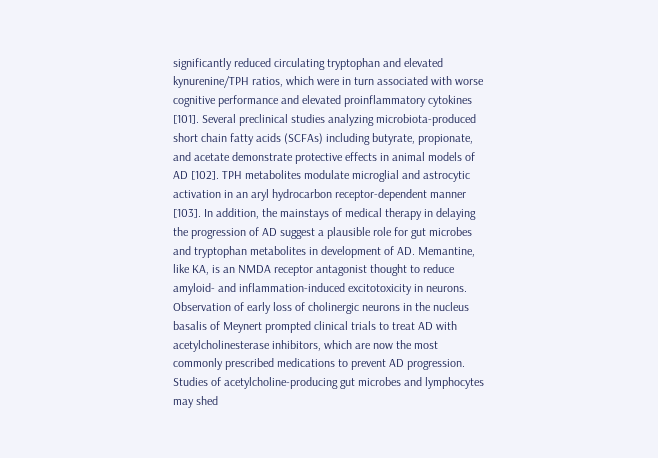significantly reduced circulating tryptophan and elevated kynurenine/TPH ratios, which were in turn associated with worse cognitive performance and elevated proinflammatory cytokines [101]. Several preclinical studies analyzing microbiota-produced short chain fatty acids (SCFAs) including butyrate, propionate, and acetate demonstrate protective effects in animal models of AD [102]. TPH metabolites modulate microglial and astrocytic activation in an aryl hydrocarbon receptor-dependent manner [103]. In addition, the mainstays of medical therapy in delaying the progression of AD suggest a plausible role for gut microbes and tryptophan metabolites in development of AD. Memantine, like KA, is an NMDA receptor antagonist thought to reduce amyloid- and inflammation-induced excitotoxicity in neurons. Observation of early loss of cholinergic neurons in the nucleus basalis of Meynert prompted clinical trials to treat AD with acetylcholinesterase inhibitors, which are now the most commonly prescribed medications to prevent AD progression. Studies of acetylcholine-producing gut microbes and lymphocytes may shed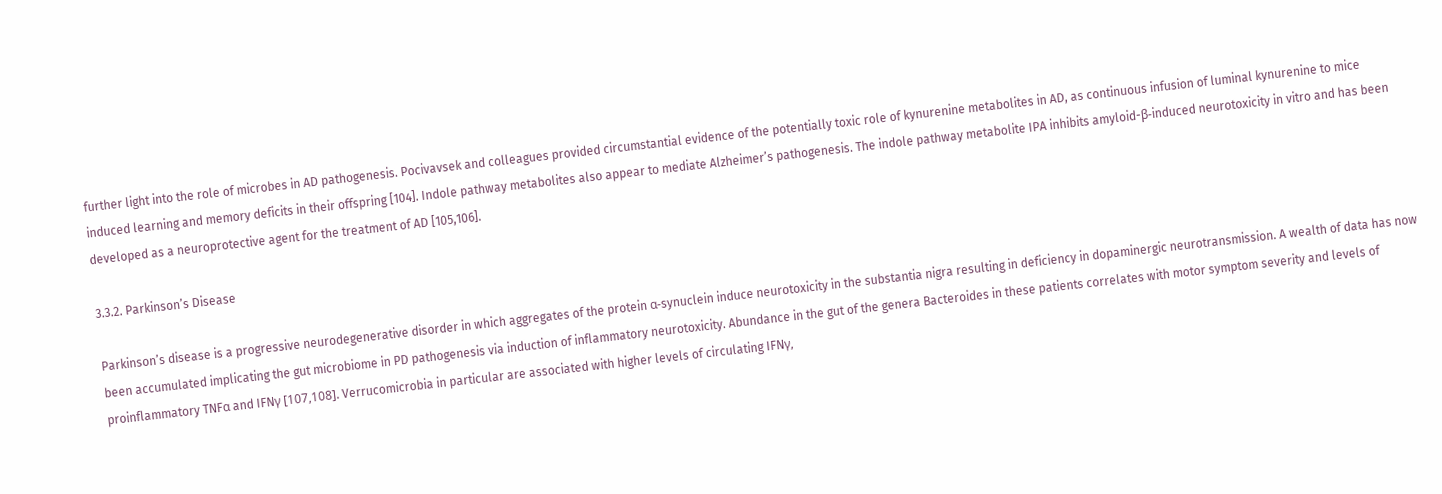further light into the role of microbes in AD pathogenesis. Pocivavsek and colleagues provided circumstantial evidence of the potentially toxic role of kynurenine metabolites in AD, as continuous infusion of luminal kynurenine to mice induced learning and memory deficits in their offspring [104]. Indole pathway metabolites also appear to mediate Alzheimer’s pathogenesis. The indole pathway metabolite IPA inhibits amyloid-β-induced neurotoxicity in vitro and has been developed as a neuroprotective agent for the treatment of AD [105,106].

3.3.2. Parkinson’s Disease

Parkinson’s disease is a progressive neurodegenerative disorder in which aggregates of the protein α-synuclein induce neurotoxicity in the substantia nigra resulting in deficiency in dopaminergic neurotransmission. A wealth of data has now been accumulated implicating the gut microbiome in PD pathogenesis via induction of inflammatory neurotoxicity. Abundance in the gut of the genera Bacteroides in these patients correlates with motor symptom severity and levels of proinflammatory TNFα and IFNγ [107,108]. Verrucomicrobia in particular are associated with higher levels of circulating IFNγ,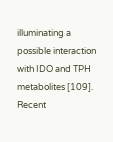illuminating a possible interaction with IDO and TPH metabolites [109]. Recent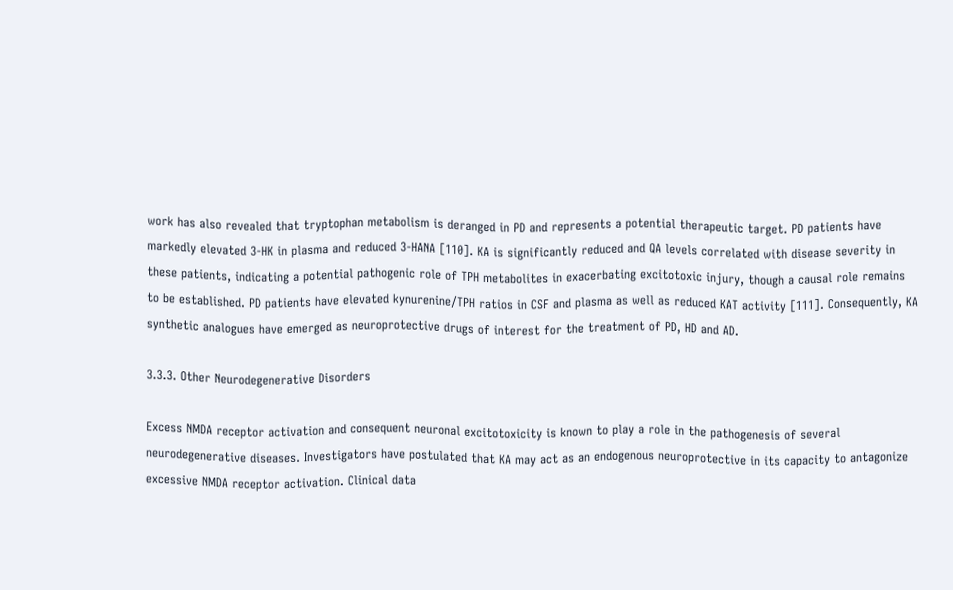work has also revealed that tryptophan metabolism is deranged in PD and represents a potential therapeutic target. PD patients have markedly elevated 3-HK in plasma and reduced 3-HANA [110]. KA is significantly reduced and QA levels correlated with disease severity in these patients, indicating a potential pathogenic role of TPH metabolites in exacerbating excitotoxic injury, though a causal role remains to be established. PD patients have elevated kynurenine/TPH ratios in CSF and plasma as well as reduced KAT activity [111]. Consequently, KA synthetic analogues have emerged as neuroprotective drugs of interest for the treatment of PD, HD and AD.

3.3.3. Other Neurodegenerative Disorders

Excess NMDA receptor activation and consequent neuronal excitotoxicity is known to play a role in the pathogenesis of several neurodegenerative diseases. Investigators have postulated that KA may act as an endogenous neuroprotective in its capacity to antagonize excessive NMDA receptor activation. Clinical data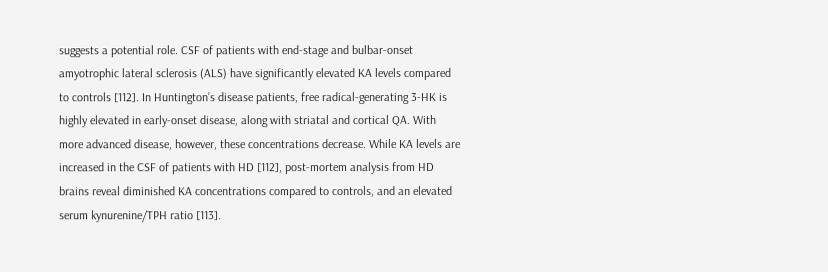suggests a potential role. CSF of patients with end-stage and bulbar-onset amyotrophic lateral sclerosis (ALS) have significantly elevated KA levels compared to controls [112]. In Huntington’s disease patients, free radical-generating 3-HK is highly elevated in early-onset disease, along with striatal and cortical QA. With more advanced disease, however, these concentrations decrease. While KA levels are increased in the CSF of patients with HD [112], post-mortem analysis from HD brains reveal diminished KA concentrations compared to controls, and an elevated serum kynurenine/TPH ratio [113].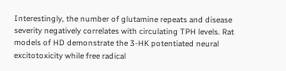Interestingly, the number of glutamine repeats and disease severity negatively correlates with circulating TPH levels. Rat models of HD demonstrate the 3-HK potentiated neural excitotoxicity while free radical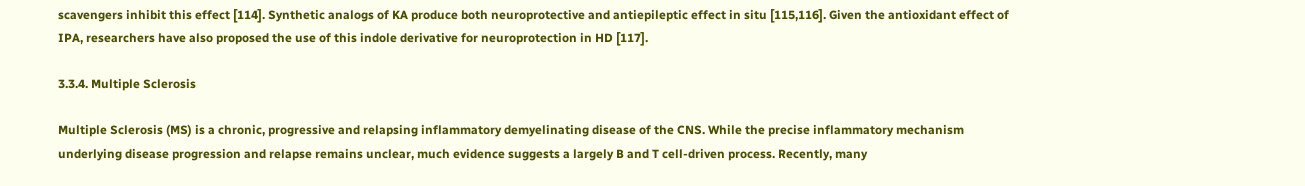scavengers inhibit this effect [114]. Synthetic analogs of KA produce both neuroprotective and antiepileptic effect in situ [115,116]. Given the antioxidant effect of IPA, researchers have also proposed the use of this indole derivative for neuroprotection in HD [117].

3.3.4. Multiple Sclerosis

Multiple Sclerosis (MS) is a chronic, progressive and relapsing inflammatory demyelinating disease of the CNS. While the precise inflammatory mechanism underlying disease progression and relapse remains unclear, much evidence suggests a largely B and T cell-driven process. Recently, many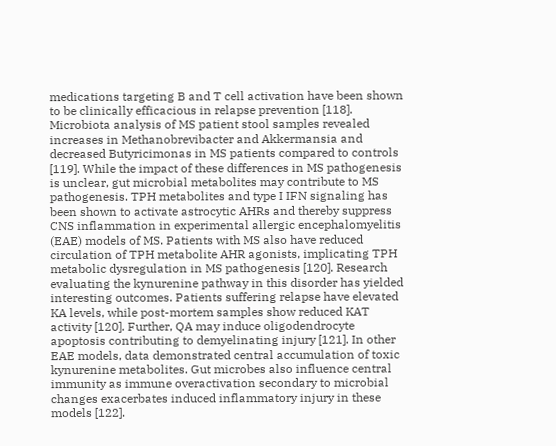medications targeting B and T cell activation have been shown to be clinically efficacious in relapse prevention [118]. Microbiota analysis of MS patient stool samples revealed increases in Methanobrevibacter and Akkermansia and decreased Butyricimonas in MS patients compared to controls [119]. While the impact of these differences in MS pathogenesis is unclear, gut microbial metabolites may contribute to MS pathogenesis. TPH metabolites and type I IFN signaling has been shown to activate astrocytic AHRs and thereby suppress CNS inflammation in experimental allergic encephalomyelitis (EAE) models of MS. Patients with MS also have reduced circulation of TPH metabolite AHR agonists, implicating TPH metabolic dysregulation in MS pathogenesis [120]. Research evaluating the kynurenine pathway in this disorder has yielded interesting outcomes. Patients suffering relapse have elevated KA levels, while post-mortem samples show reduced KAT activity [120]. Further, QA may induce oligodendrocyte apoptosis contributing to demyelinating injury [121]. In other EAE models, data demonstrated central accumulation of toxic kynurenine metabolites. Gut microbes also influence central immunity as immune overactivation secondary to microbial changes exacerbates induced inflammatory injury in these models [122].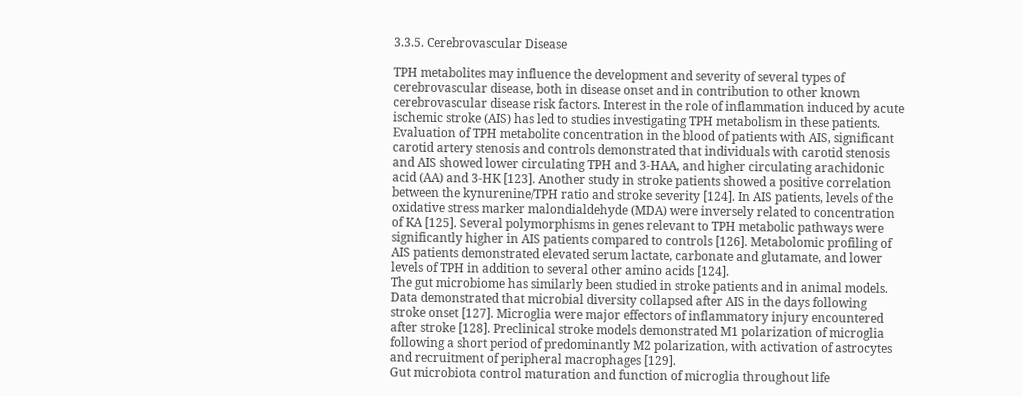3.3.5. Cerebrovascular Disease

TPH metabolites may influence the development and severity of several types of cerebrovascular disease, both in disease onset and in contribution to other known cerebrovascular disease risk factors. Interest in the role of inflammation induced by acute ischemic stroke (AIS) has led to studies investigating TPH metabolism in these patients. Evaluation of TPH metabolite concentration in the blood of patients with AIS, significant carotid artery stenosis and controls demonstrated that individuals with carotid stenosis and AIS showed lower circulating TPH and 3-HAA, and higher circulating arachidonic acid (AA) and 3-HK [123]. Another study in stroke patients showed a positive correlation between the kynurenine/TPH ratio and stroke severity [124]. In AIS patients, levels of the oxidative stress marker malondialdehyde (MDA) were inversely related to concentration of KA [125]. Several polymorphisms in genes relevant to TPH metabolic pathways were significantly higher in AIS patients compared to controls [126]. Metabolomic profiling of AIS patients demonstrated elevated serum lactate, carbonate and glutamate, and lower levels of TPH in addition to several other amino acids [124].
The gut microbiome has similarly been studied in stroke patients and in animal models. Data demonstrated that microbial diversity collapsed after AIS in the days following stroke onset [127]. Microglia were major effectors of inflammatory injury encountered after stroke [128]. Preclinical stroke models demonstrated M1 polarization of microglia following a short period of predominantly M2 polarization, with activation of astrocytes and recruitment of peripheral macrophages [129].
Gut microbiota control maturation and function of microglia throughout life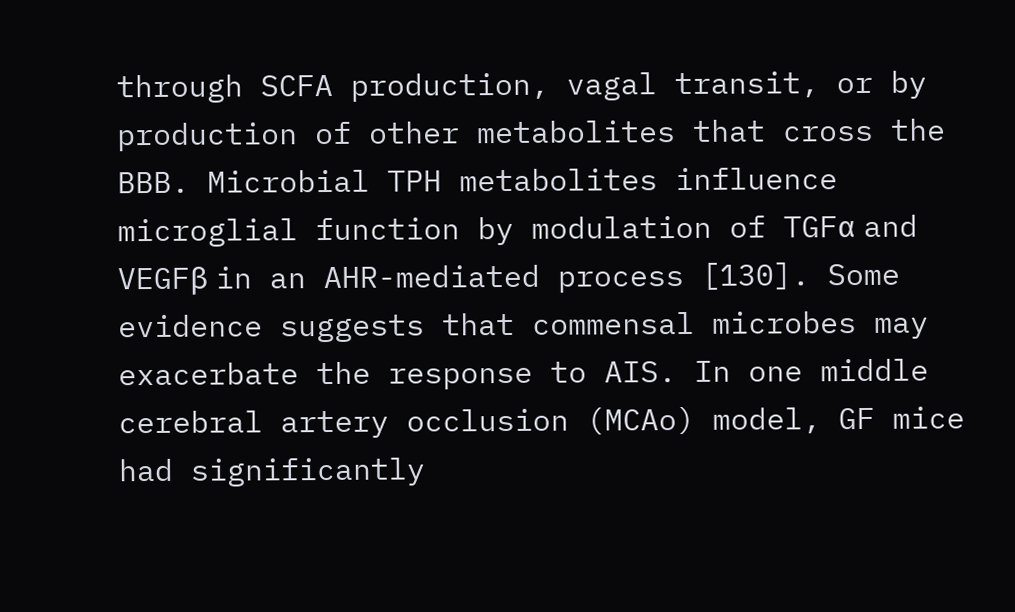through SCFA production, vagal transit, or by production of other metabolites that cross the BBB. Microbial TPH metabolites influence microglial function by modulation of TGFα and VEGFβ in an AHR-mediated process [130]. Some evidence suggests that commensal microbes may exacerbate the response to AIS. In one middle cerebral artery occlusion (MCAo) model, GF mice had significantly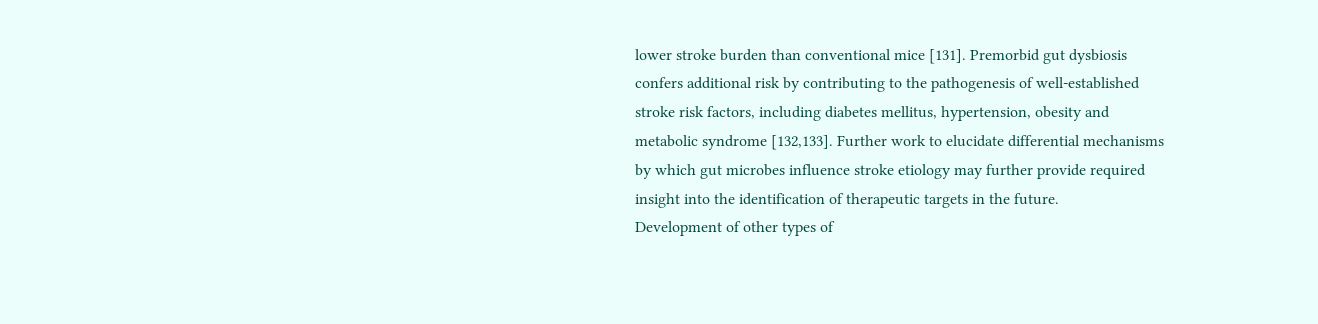lower stroke burden than conventional mice [131]. Premorbid gut dysbiosis confers additional risk by contributing to the pathogenesis of well-established stroke risk factors, including diabetes mellitus, hypertension, obesity and metabolic syndrome [132,133]. Further work to elucidate differential mechanisms by which gut microbes influence stroke etiology may further provide required insight into the identification of therapeutic targets in the future.
Development of other types of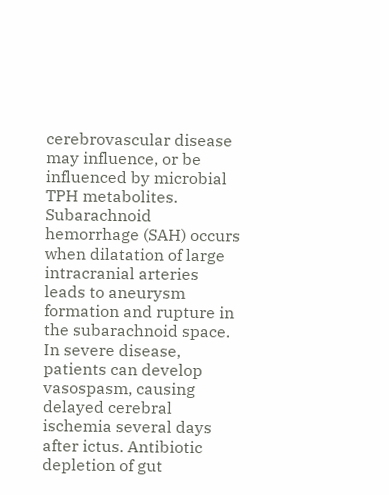cerebrovascular disease may influence, or be influenced by microbial TPH metabolites. Subarachnoid hemorrhage (SAH) occurs when dilatation of large intracranial arteries leads to aneurysm formation and rupture in the subarachnoid space. In severe disease, patients can develop vasospasm, causing delayed cerebral ischemia several days after ictus. Antibiotic depletion of gut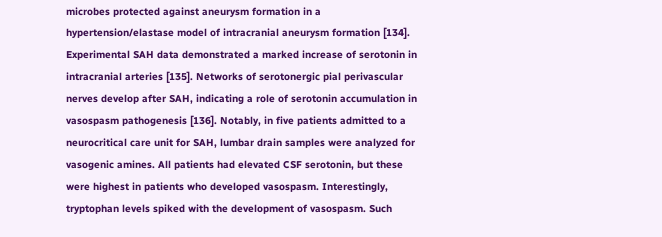microbes protected against aneurysm formation in a hypertension/elastase model of intracranial aneurysm formation [134]. Experimental SAH data demonstrated a marked increase of serotonin in intracranial arteries [135]. Networks of serotonergic pial perivascular nerves develop after SAH, indicating a role of serotonin accumulation in vasospasm pathogenesis [136]. Notably, in five patients admitted to a neurocritical care unit for SAH, lumbar drain samples were analyzed for vasogenic amines. All patients had elevated CSF serotonin, but these were highest in patients who developed vasospasm. Interestingly, tryptophan levels spiked with the development of vasospasm. Such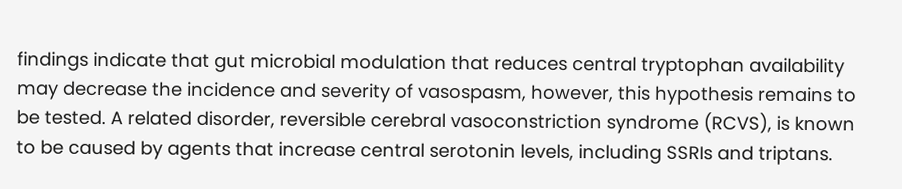findings indicate that gut microbial modulation that reduces central tryptophan availability may decrease the incidence and severity of vasospasm, however, this hypothesis remains to be tested. A related disorder, reversible cerebral vasoconstriction syndrome (RCVS), is known to be caused by agents that increase central serotonin levels, including SSRIs and triptans.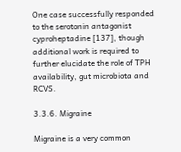One case successfully responded to the serotonin antagonist cyproheptadine [137], though additional work is required to further elucidate the role of TPH availability, gut microbiota and RCVS.

3.3.6. Migraine

Migraine is a very common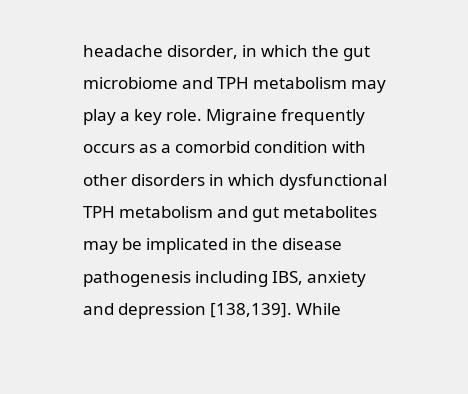headache disorder, in which the gut microbiome and TPH metabolism may play a key role. Migraine frequently occurs as a comorbid condition with other disorders in which dysfunctional TPH metabolism and gut metabolites may be implicated in the disease pathogenesis including IBS, anxiety and depression [138,139]. While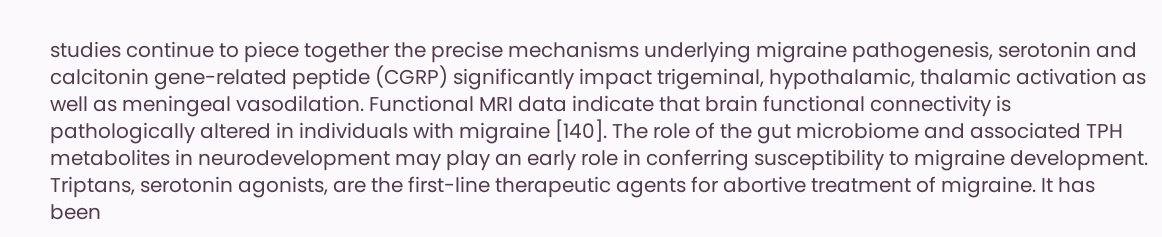studies continue to piece together the precise mechanisms underlying migraine pathogenesis, serotonin and calcitonin gene-related peptide (CGRP) significantly impact trigeminal, hypothalamic, thalamic activation as well as meningeal vasodilation. Functional MRI data indicate that brain functional connectivity is pathologically altered in individuals with migraine [140]. The role of the gut microbiome and associated TPH metabolites in neurodevelopment may play an early role in conferring susceptibility to migraine development. Triptans, serotonin agonists, are the first-line therapeutic agents for abortive treatment of migraine. It has been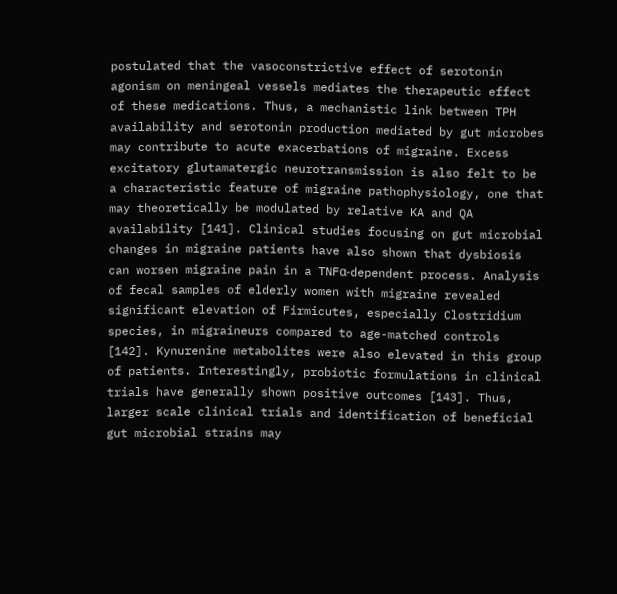postulated that the vasoconstrictive effect of serotonin agonism on meningeal vessels mediates the therapeutic effect of these medications. Thus, a mechanistic link between TPH availability and serotonin production mediated by gut microbes may contribute to acute exacerbations of migraine. Excess excitatory glutamatergic neurotransmission is also felt to be a characteristic feature of migraine pathophysiology, one that may theoretically be modulated by relative KA and QA availability [141]. Clinical studies focusing on gut microbial changes in migraine patients have also shown that dysbiosis can worsen migraine pain in a TNFα-dependent process. Analysis of fecal samples of elderly women with migraine revealed significant elevation of Firmicutes, especially Clostridium species, in migraineurs compared to age-matched controls [142]. Kynurenine metabolites were also elevated in this group of patients. Interestingly, probiotic formulations in clinical trials have generally shown positive outcomes [143]. Thus, larger scale clinical trials and identification of beneficial gut microbial strains may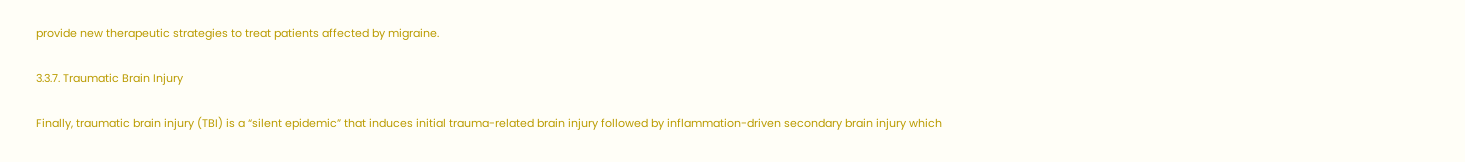provide new therapeutic strategies to treat patients affected by migraine.

3.3.7. Traumatic Brain Injury

Finally, traumatic brain injury (TBI) is a “silent epidemic” that induces initial trauma-related brain injury followed by inflammation-driven secondary brain injury which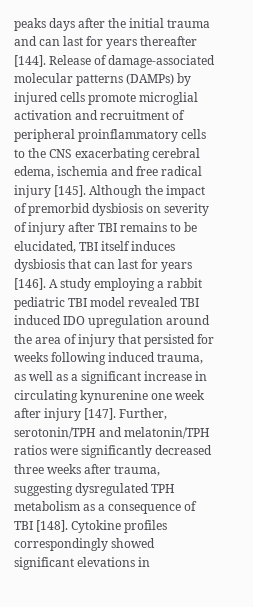peaks days after the initial trauma and can last for years thereafter [144]. Release of damage-associated molecular patterns (DAMPs) by injured cells promote microglial activation and recruitment of peripheral proinflammatory cells to the CNS exacerbating cerebral edema, ischemia and free radical injury [145]. Although the impact of premorbid dysbiosis on severity of injury after TBI remains to be elucidated, TBI itself induces dysbiosis that can last for years [146]. A study employing a rabbit pediatric TBI model revealed TBI induced IDO upregulation around the area of injury that persisted for weeks following induced trauma, as well as a significant increase in circulating kynurenine one week after injury [147]. Further, serotonin/TPH and melatonin/TPH ratios were significantly decreased three weeks after trauma, suggesting dysregulated TPH metabolism as a consequence of TBI [148]. Cytokine profiles correspondingly showed significant elevations in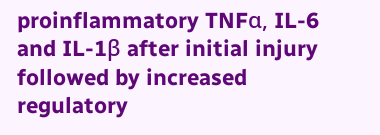proinflammatory TNFα, IL-6 and IL-1β after initial injury followed by increased regulatory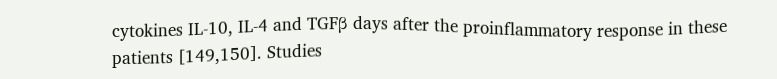cytokines IL-10, IL-4 and TGFβ days after the proinflammatory response in these patients [149,150]. Studies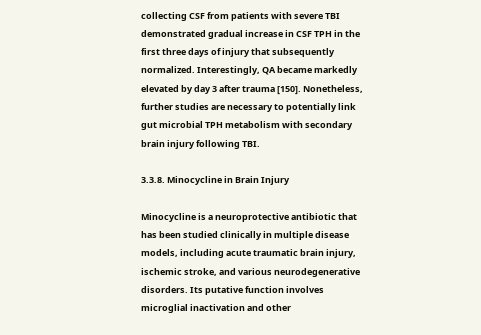collecting CSF from patients with severe TBI demonstrated gradual increase in CSF TPH in the first three days of injury that subsequently normalized. Interestingly, QA became markedly elevated by day 3 after trauma [150]. Nonetheless, further studies are necessary to potentially link gut microbial TPH metabolism with secondary brain injury following TBI.

3.3.8. Minocycline in Brain Injury

Minocycline is a neuroprotective antibiotic that has been studied clinically in multiple disease models, including acute traumatic brain injury, ischemic stroke, and various neurodegenerative disorders. Its putative function involves microglial inactivation and other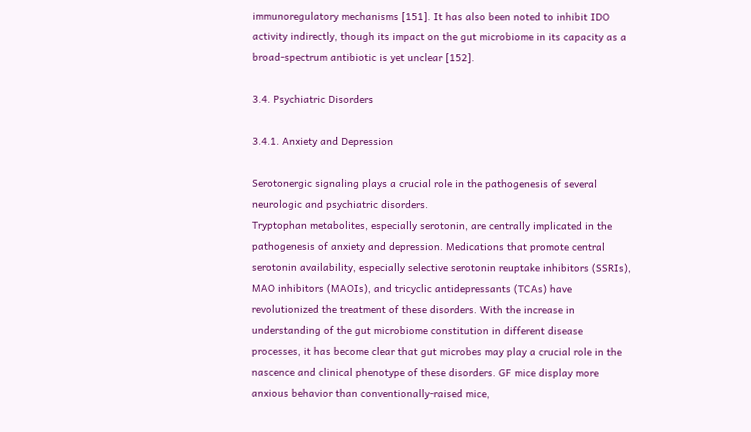immunoregulatory mechanisms [151]. It has also been noted to inhibit IDO activity indirectly, though its impact on the gut microbiome in its capacity as a broad-spectrum antibiotic is yet unclear [152].

3.4. Psychiatric Disorders

3.4.1. Anxiety and Depression

Serotonergic signaling plays a crucial role in the pathogenesis of several neurologic and psychiatric disorders.
Tryptophan metabolites, especially serotonin, are centrally implicated in the pathogenesis of anxiety and depression. Medications that promote central serotonin availability, especially selective serotonin reuptake inhibitors (SSRIs), MAO inhibitors (MAOIs), and tricyclic antidepressants (TCAs) have revolutionized the treatment of these disorders. With the increase in understanding of the gut microbiome constitution in different disease processes, it has become clear that gut microbes may play a crucial role in the nascence and clinical phenotype of these disorders. GF mice display more anxious behavior than conventionally-raised mice,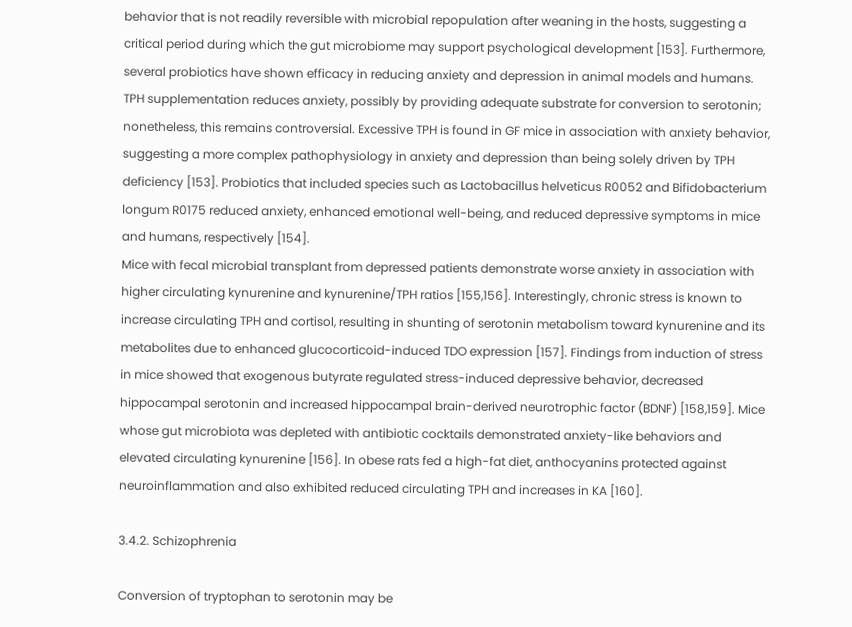behavior that is not readily reversible with microbial repopulation after weaning in the hosts, suggesting a critical period during which the gut microbiome may support psychological development [153]. Furthermore, several probiotics have shown efficacy in reducing anxiety and depression in animal models and humans. TPH supplementation reduces anxiety, possibly by providing adequate substrate for conversion to serotonin; nonetheless, this remains controversial. Excessive TPH is found in GF mice in association with anxiety behavior, suggesting a more complex pathophysiology in anxiety and depression than being solely driven by TPH deficiency [153]. Probiotics that included species such as Lactobacillus helveticus R0052 and Bifidobacterium longum R0175 reduced anxiety, enhanced emotional well-being, and reduced depressive symptoms in mice and humans, respectively [154].
Mice with fecal microbial transplant from depressed patients demonstrate worse anxiety in association with higher circulating kynurenine and kynurenine/TPH ratios [155,156]. Interestingly, chronic stress is known to increase circulating TPH and cortisol, resulting in shunting of serotonin metabolism toward kynurenine and its metabolites due to enhanced glucocorticoid-induced TDO expression [157]. Findings from induction of stress in mice showed that exogenous butyrate regulated stress-induced depressive behavior, decreased hippocampal serotonin and increased hippocampal brain-derived neurotrophic factor (BDNF) [158,159]. Mice whose gut microbiota was depleted with antibiotic cocktails demonstrated anxiety-like behaviors and elevated circulating kynurenine [156]. In obese rats fed a high-fat diet, anthocyanins protected against neuroinflammation and also exhibited reduced circulating TPH and increases in KA [160].

3.4.2. Schizophrenia

Conversion of tryptophan to serotonin may be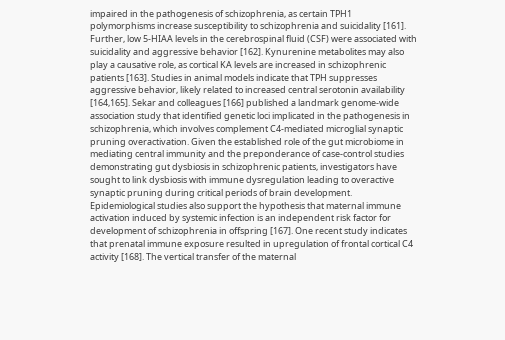impaired in the pathogenesis of schizophrenia, as certain TPH1 polymorphisms increase susceptibility to schizophrenia and suicidality [161]. Further, low 5-HIAA levels in the cerebrospinal fluid (CSF) were associated with suicidality and aggressive behavior [162]. Kynurenine metabolites may also play a causative role, as cortical KA levels are increased in schizophrenic patients [163]. Studies in animal models indicate that TPH suppresses aggressive behavior, likely related to increased central serotonin availability [164,165]. Sekar and colleagues [166] published a landmark genome-wide association study that identified genetic loci implicated in the pathogenesis in schizophrenia, which involves complement C4-mediated microglial synaptic pruning overactivation. Given the established role of the gut microbiome in mediating central immunity and the preponderance of case-control studies demonstrating gut dysbiosis in schizophrenic patients, investigators have sought to link dysbiosis with immune dysregulation leading to overactive synaptic pruning during critical periods of brain development. Epidemiological studies also support the hypothesis that maternal immune activation induced by systemic infection is an independent risk factor for development of schizophrenia in offspring [167]. One recent study indicates that prenatal immune exposure resulted in upregulation of frontal cortical C4 activity [168]. The vertical transfer of the maternal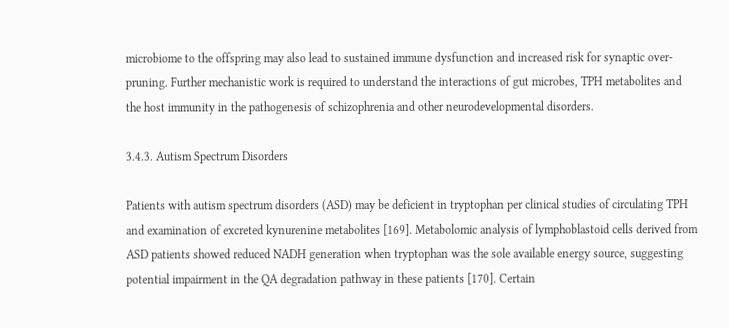microbiome to the offspring may also lead to sustained immune dysfunction and increased risk for synaptic over-pruning. Further mechanistic work is required to understand the interactions of gut microbes, TPH metabolites and the host immunity in the pathogenesis of schizophrenia and other neurodevelopmental disorders.

3.4.3. Autism Spectrum Disorders

Patients with autism spectrum disorders (ASD) may be deficient in tryptophan per clinical studies of circulating TPH and examination of excreted kynurenine metabolites [169]. Metabolomic analysis of lymphoblastoid cells derived from ASD patients showed reduced NADH generation when tryptophan was the sole available energy source, suggesting potential impairment in the QA degradation pathway in these patients [170]. Certain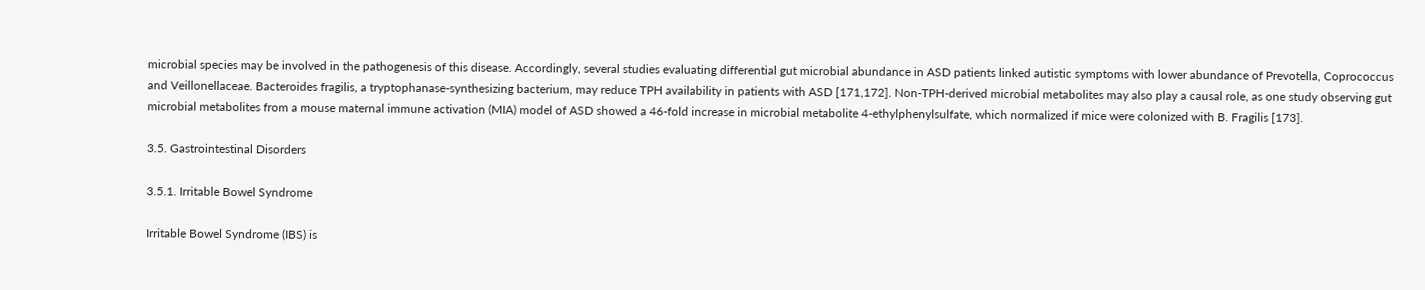microbial species may be involved in the pathogenesis of this disease. Accordingly, several studies evaluating differential gut microbial abundance in ASD patients linked autistic symptoms with lower abundance of Prevotella, Coprococcus and Veillonellaceae. Bacteroides fragilis, a tryptophanase-synthesizing bacterium, may reduce TPH availability in patients with ASD [171,172]. Non-TPH-derived microbial metabolites may also play a causal role, as one study observing gut microbial metabolites from a mouse maternal immune activation (MIA) model of ASD showed a 46-fold increase in microbial metabolite 4-ethylphenylsulfate, which normalized if mice were colonized with B. Fragilis [173].

3.5. Gastrointestinal Disorders

3.5.1. Irritable Bowel Syndrome

Irritable Bowel Syndrome (IBS) is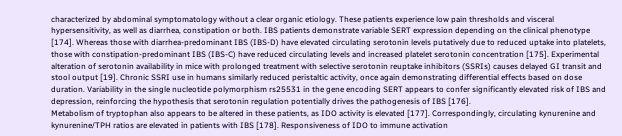characterized by abdominal symptomatology without a clear organic etiology. These patients experience low pain thresholds and visceral hypersensitivity, as well as diarrhea, constipation or both. IBS patients demonstrate variable SERT expression depending on the clinical phenotype [174]. Whereas those with diarrhea-predominant IBS (IBS-D) have elevated circulating serotonin levels putatively due to reduced uptake into platelets, those with constipation-predominant IBS (IBS-C) have reduced circulating levels and increased platelet serotonin concentration [175]. Experimental alteration of serotonin availability in mice with prolonged treatment with selective serotonin reuptake inhibitors (SSRIs) causes delayed GI transit and stool output [19]. Chronic SSRI use in humans similarly reduced peristaltic activity, once again demonstrating differential effects based on dose duration. Variability in the single nucleotide polymorphism rs25531 in the gene encoding SERT appears to confer significantly elevated risk of IBS and depression, reinforcing the hypothesis that serotonin regulation potentially drives the pathogenesis of IBS [176].
Metabolism of tryptophan also appears to be altered in these patients, as IDO activity is elevated [177]. Correspondingly, circulating kynurenine and kynurenine/TPH ratios are elevated in patients with IBS [178]. Responsiveness of IDO to immune activation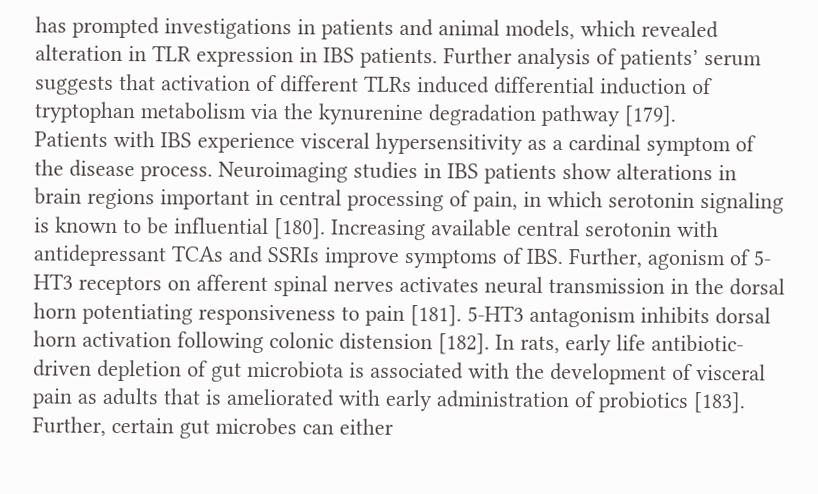has prompted investigations in patients and animal models, which revealed alteration in TLR expression in IBS patients. Further analysis of patients’ serum suggests that activation of different TLRs induced differential induction of tryptophan metabolism via the kynurenine degradation pathway [179].
Patients with IBS experience visceral hypersensitivity as a cardinal symptom of the disease process. Neuroimaging studies in IBS patients show alterations in brain regions important in central processing of pain, in which serotonin signaling is known to be influential [180]. Increasing available central serotonin with antidepressant TCAs and SSRIs improve symptoms of IBS. Further, agonism of 5-HT3 receptors on afferent spinal nerves activates neural transmission in the dorsal horn potentiating responsiveness to pain [181]. 5-HT3 antagonism inhibits dorsal horn activation following colonic distension [182]. In rats, early life antibiotic-driven depletion of gut microbiota is associated with the development of visceral pain as adults that is ameliorated with early administration of probiotics [183]. Further, certain gut microbes can either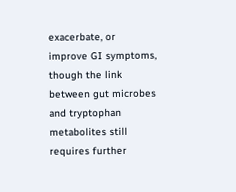exacerbate, or improve GI symptoms, though the link between gut microbes and tryptophan metabolites still requires further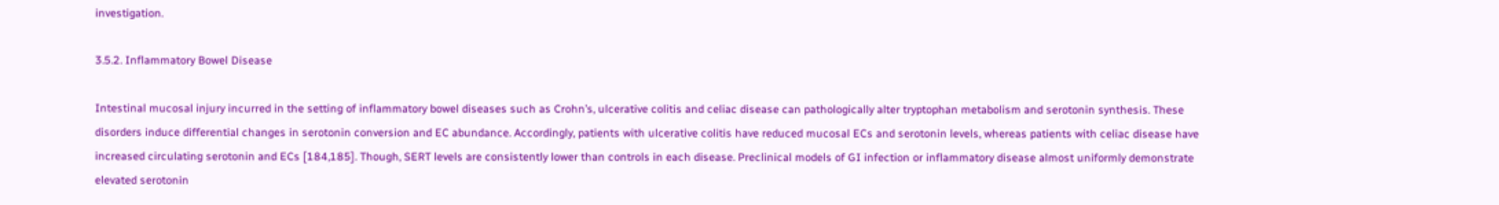investigation.

3.5.2. Inflammatory Bowel Disease

Intestinal mucosal injury incurred in the setting of inflammatory bowel diseases such as Crohn’s, ulcerative colitis and celiac disease can pathologically alter tryptophan metabolism and serotonin synthesis. These disorders induce differential changes in serotonin conversion and EC abundance. Accordingly, patients with ulcerative colitis have reduced mucosal ECs and serotonin levels, whereas patients with celiac disease have increased circulating serotonin and ECs [184,185]. Though, SERT levels are consistently lower than controls in each disease. Preclinical models of GI infection or inflammatory disease almost uniformly demonstrate elevated serotonin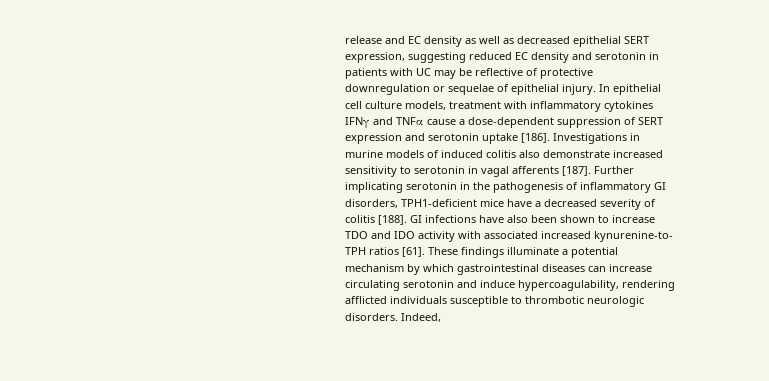release and EC density as well as decreased epithelial SERT expression, suggesting reduced EC density and serotonin in patients with UC may be reflective of protective downregulation or sequelae of epithelial injury. In epithelial cell culture models, treatment with inflammatory cytokines IFNγ and TNFα cause a dose-dependent suppression of SERT expression and serotonin uptake [186]. Investigations in murine models of induced colitis also demonstrate increased sensitivity to serotonin in vagal afferents [187]. Further implicating serotonin in the pathogenesis of inflammatory GI disorders, TPH1-deficient mice have a decreased severity of colitis [188]. GI infections have also been shown to increase TDO and IDO activity with associated increased kynurenine-to-TPH ratios [61]. These findings illuminate a potential mechanism by which gastrointestinal diseases can increase circulating serotonin and induce hypercoagulability, rendering afflicted individuals susceptible to thrombotic neurologic disorders. Indeed,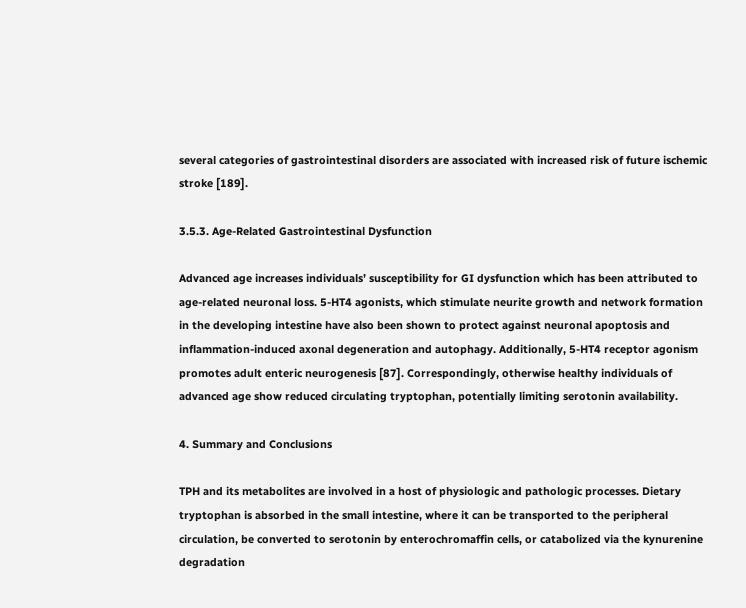several categories of gastrointestinal disorders are associated with increased risk of future ischemic stroke [189].

3.5.3. Age-Related Gastrointestinal Dysfunction

Advanced age increases individuals’ susceptibility for GI dysfunction which has been attributed to age-related neuronal loss. 5-HT4 agonists, which stimulate neurite growth and network formation in the developing intestine have also been shown to protect against neuronal apoptosis and inflammation-induced axonal degeneration and autophagy. Additionally, 5-HT4 receptor agonism promotes adult enteric neurogenesis [87]. Correspondingly, otherwise healthy individuals of advanced age show reduced circulating tryptophan, potentially limiting serotonin availability.

4. Summary and Conclusions

TPH and its metabolites are involved in a host of physiologic and pathologic processes. Dietary tryptophan is absorbed in the small intestine, where it can be transported to the peripheral circulation, be converted to serotonin by enterochromaffin cells, or catabolized via the kynurenine degradation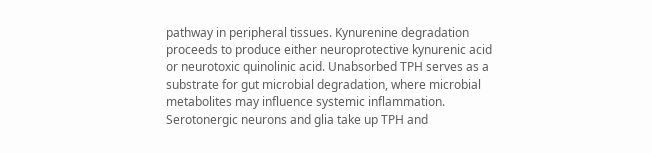pathway in peripheral tissues. Kynurenine degradation proceeds to produce either neuroprotective kynurenic acid or neurotoxic quinolinic acid. Unabsorbed TPH serves as a substrate for gut microbial degradation, where microbial metabolites may influence systemic inflammation. Serotonergic neurons and glia take up TPH and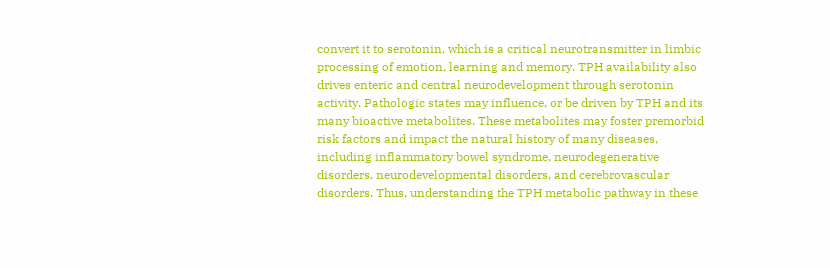convert it to serotonin, which is a critical neurotransmitter in limbic processing of emotion, learning and memory. TPH availability also drives enteric and central neurodevelopment through serotonin activity. Pathologic states may influence, or be driven by TPH and its many bioactive metabolites. These metabolites may foster premorbid risk factors and impact the natural history of many diseases, including inflammatory bowel syndrome, neurodegenerative disorders, neurodevelopmental disorders, and cerebrovascular disorders. Thus, understanding the TPH metabolic pathway in these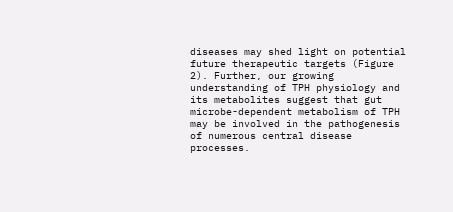diseases may shed light on potential future therapeutic targets (Figure 2). Further, our growing understanding of TPH physiology and its metabolites suggest that gut microbe-dependent metabolism of TPH may be involved in the pathogenesis of numerous central disease processes.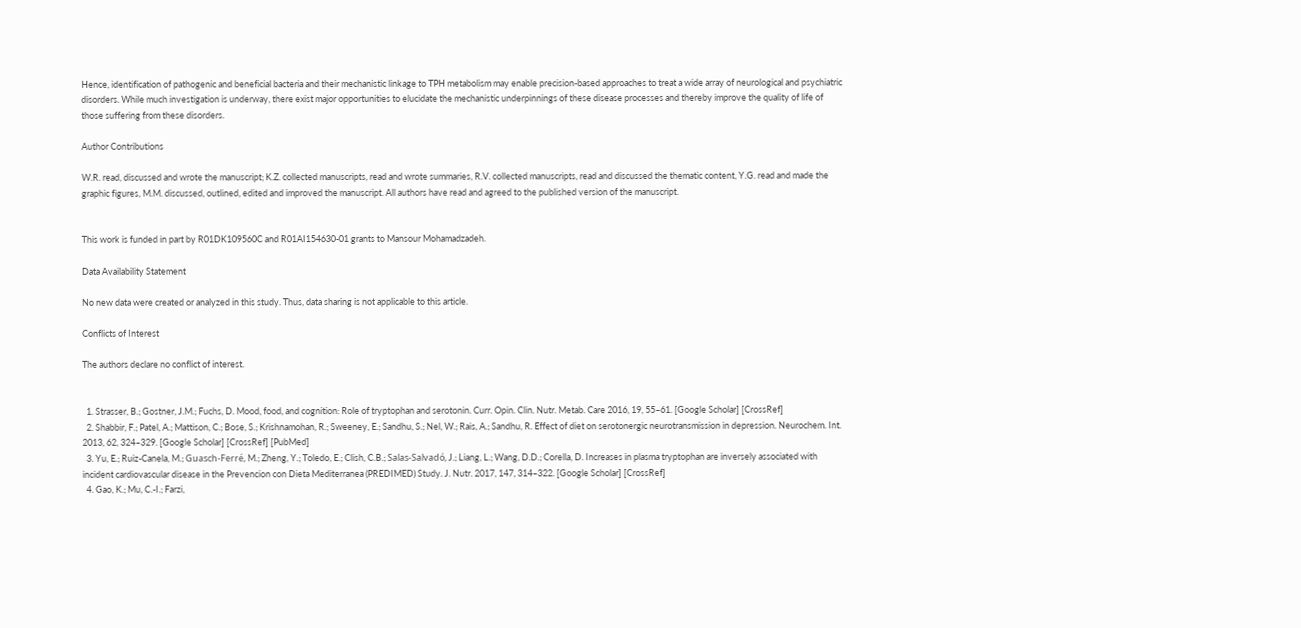Hence, identification of pathogenic and beneficial bacteria and their mechanistic linkage to TPH metabolism may enable precision-based approaches to treat a wide array of neurological and psychiatric disorders. While much investigation is underway, there exist major opportunities to elucidate the mechanistic underpinnings of these disease processes and thereby improve the quality of life of those suffering from these disorders.

Author Contributions

W.R. read, discussed and wrote the manuscript; K.Z. collected manuscripts, read and wrote summaries, R.V. collected manuscripts, read and discussed the thematic content, Y.G. read and made the graphic figures, M.M. discussed, outlined, edited and improved the manuscript. All authors have read and agreed to the published version of the manuscript.


This work is funded in part by R01DK109560C and R01AI154630-01 grants to Mansour Mohamadzadeh.

Data Availability Statement

No new data were created or analyzed in this study. Thus, data sharing is not applicable to this article.

Conflicts of Interest

The authors declare no conflict of interest.


  1. Strasser, B.; Gostner, J.M.; Fuchs, D. Mood, food, and cognition: Role of tryptophan and serotonin. Curr. Opin. Clin. Nutr. Metab. Care 2016, 19, 55–61. [Google Scholar] [CrossRef]
  2. Shabbir, F.; Patel, A.; Mattison, C.; Bose, S.; Krishnamohan, R.; Sweeney, E.; Sandhu, S.; Nel, W.; Rais, A.; Sandhu, R. Effect of diet on serotonergic neurotransmission in depression. Neurochem. Int. 2013, 62, 324–329. [Google Scholar] [CrossRef] [PubMed]
  3. Yu, E.; Ruiz-Canela, M.; Guasch-Ferré, M.; Zheng, Y.; Toledo, E.; Clish, C.B.; Salas-Salvadó, J.; Liang, L.; Wang, D.D.; Corella, D. Increases in plasma tryptophan are inversely associated with incident cardiovascular disease in the Prevencion con Dieta Mediterranea (PREDIMED) Study. J. Nutr. 2017, 147, 314–322. [Google Scholar] [CrossRef]
  4. Gao, K.; Mu, C.-I.; Farzi,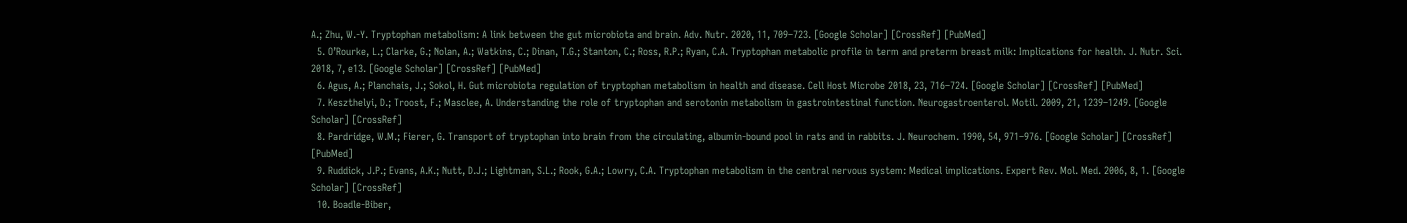A.; Zhu, W.-Y. Tryptophan metabolism: A link between the gut microbiota and brain. Adv. Nutr. 2020, 11, 709–723. [Google Scholar] [CrossRef] [PubMed]
  5. O’Rourke, L.; Clarke, G.; Nolan, A.; Watkins, C.; Dinan, T.G.; Stanton, C.; Ross, R.P.; Ryan, C.A. Tryptophan metabolic profile in term and preterm breast milk: Implications for health. J. Nutr. Sci. 2018, 7, e13. [Google Scholar] [CrossRef] [PubMed]
  6. Agus, A.; Planchais, J.; Sokol, H. Gut microbiota regulation of tryptophan metabolism in health and disease. Cell Host Microbe 2018, 23, 716–724. [Google Scholar] [CrossRef] [PubMed]
  7. Keszthelyi, D.; Troost, F.; Masclee, A. Understanding the role of tryptophan and serotonin metabolism in gastrointestinal function. Neurogastroenterol. Motil. 2009, 21, 1239–1249. [Google Scholar] [CrossRef]
  8. Pardridge, W.M.; Fierer, G. Transport of tryptophan into brain from the circulating, albumin-bound pool in rats and in rabbits. J. Neurochem. 1990, 54, 971–976. [Google Scholar] [CrossRef] [PubMed]
  9. Ruddick, J.P.; Evans, A.K.; Nutt, D.J.; Lightman, S.L.; Rook, G.A.; Lowry, C.A. Tryptophan metabolism in the central nervous system: Medical implications. Expert Rev. Mol. Med. 2006, 8, 1. [Google Scholar] [CrossRef]
  10. Boadle-Biber,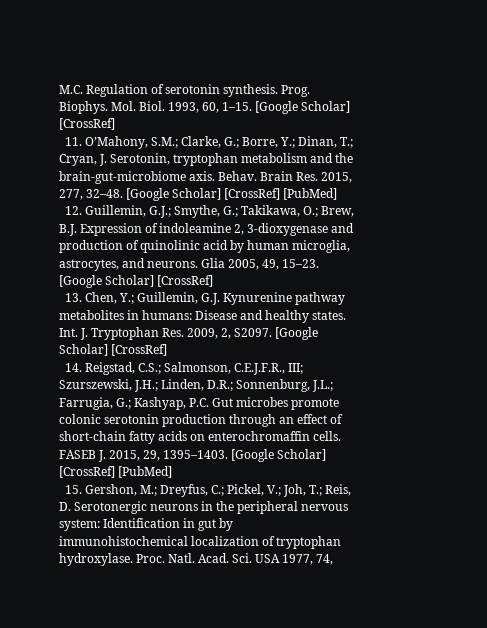M.C. Regulation of serotonin synthesis. Prog. Biophys. Mol. Biol. 1993, 60, 1–15. [Google Scholar] [CrossRef]
  11. O’Mahony, S.M.; Clarke, G.; Borre, Y.; Dinan, T.; Cryan, J. Serotonin, tryptophan metabolism and the brain-gut-microbiome axis. Behav. Brain Res. 2015, 277, 32–48. [Google Scholar] [CrossRef] [PubMed]
  12. Guillemin, G.J.; Smythe, G.; Takikawa, O.; Brew, B.J. Expression of indoleamine 2, 3-dioxygenase and production of quinolinic acid by human microglia, astrocytes, and neurons. Glia 2005, 49, 15–23. [Google Scholar] [CrossRef]
  13. Chen, Y.; Guillemin, G.J. Kynurenine pathway metabolites in humans: Disease and healthy states. Int. J. Tryptophan Res. 2009, 2, S2097. [Google Scholar] [CrossRef]
  14. Reigstad, C.S.; Salmonson, C.E.J.F.R., III; Szurszewski, J.H.; Linden, D.R.; Sonnenburg, J.L.; Farrugia, G.; Kashyap, P.C. Gut microbes promote colonic serotonin production through an effect of short-chain fatty acids on enterochromaffin cells. FASEB J. 2015, 29, 1395–1403. [Google Scholar] [CrossRef] [PubMed]
  15. Gershon, M.; Dreyfus, C.; Pickel, V.; Joh, T.; Reis, D. Serotonergic neurons in the peripheral nervous system: Identification in gut by immunohistochemical localization of tryptophan hydroxylase. Proc. Natl. Acad. Sci. USA 1977, 74,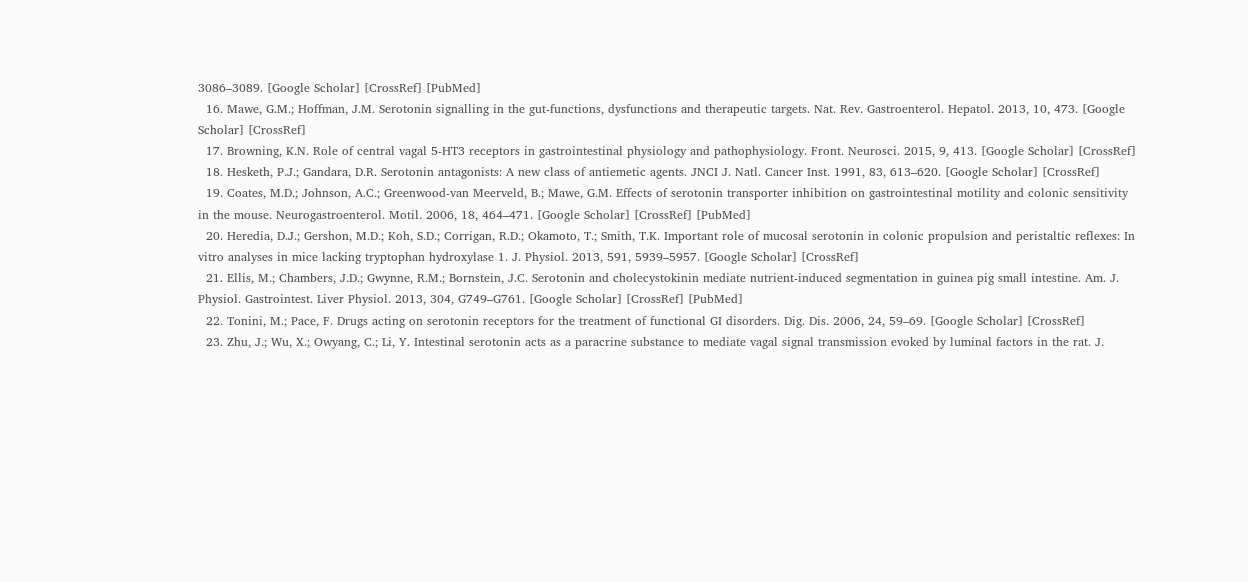3086–3089. [Google Scholar] [CrossRef] [PubMed]
  16. Mawe, G.M.; Hoffman, J.M. Serotonin signalling in the gut-functions, dysfunctions and therapeutic targets. Nat. Rev. Gastroenterol. Hepatol. 2013, 10, 473. [Google Scholar] [CrossRef]
  17. Browning, K.N. Role of central vagal 5-HT3 receptors in gastrointestinal physiology and pathophysiology. Front. Neurosci. 2015, 9, 413. [Google Scholar] [CrossRef]
  18. Hesketh, P.J.; Gandara, D.R. Serotonin antagonists: A new class of antiemetic agents. JNCI J. Natl. Cancer Inst. 1991, 83, 613–620. [Google Scholar] [CrossRef]
  19. Coates, M.D.; Johnson, A.C.; Greenwood-van Meerveld, B.; Mawe, G.M. Effects of serotonin transporter inhibition on gastrointestinal motility and colonic sensitivity in the mouse. Neurogastroenterol. Motil. 2006, 18, 464–471. [Google Scholar] [CrossRef] [PubMed]
  20. Heredia, D.J.; Gershon, M.D.; Koh, S.D.; Corrigan, R.D.; Okamoto, T.; Smith, T.K. Important role of mucosal serotonin in colonic propulsion and peristaltic reflexes: In vitro analyses in mice lacking tryptophan hydroxylase 1. J. Physiol. 2013, 591, 5939–5957. [Google Scholar] [CrossRef]
  21. Ellis, M.; Chambers, J.D.; Gwynne, R.M.; Bornstein, J.C. Serotonin and cholecystokinin mediate nutrient-induced segmentation in guinea pig small intestine. Am. J. Physiol. Gastrointest. Liver Physiol. 2013, 304, G749–G761. [Google Scholar] [CrossRef] [PubMed]
  22. Tonini, M.; Pace, F. Drugs acting on serotonin receptors for the treatment of functional GI disorders. Dig. Dis. 2006, 24, 59–69. [Google Scholar] [CrossRef]
  23. Zhu, J.; Wu, X.; Owyang, C.; Li, Y. Intestinal serotonin acts as a paracrine substance to mediate vagal signal transmission evoked by luminal factors in the rat. J.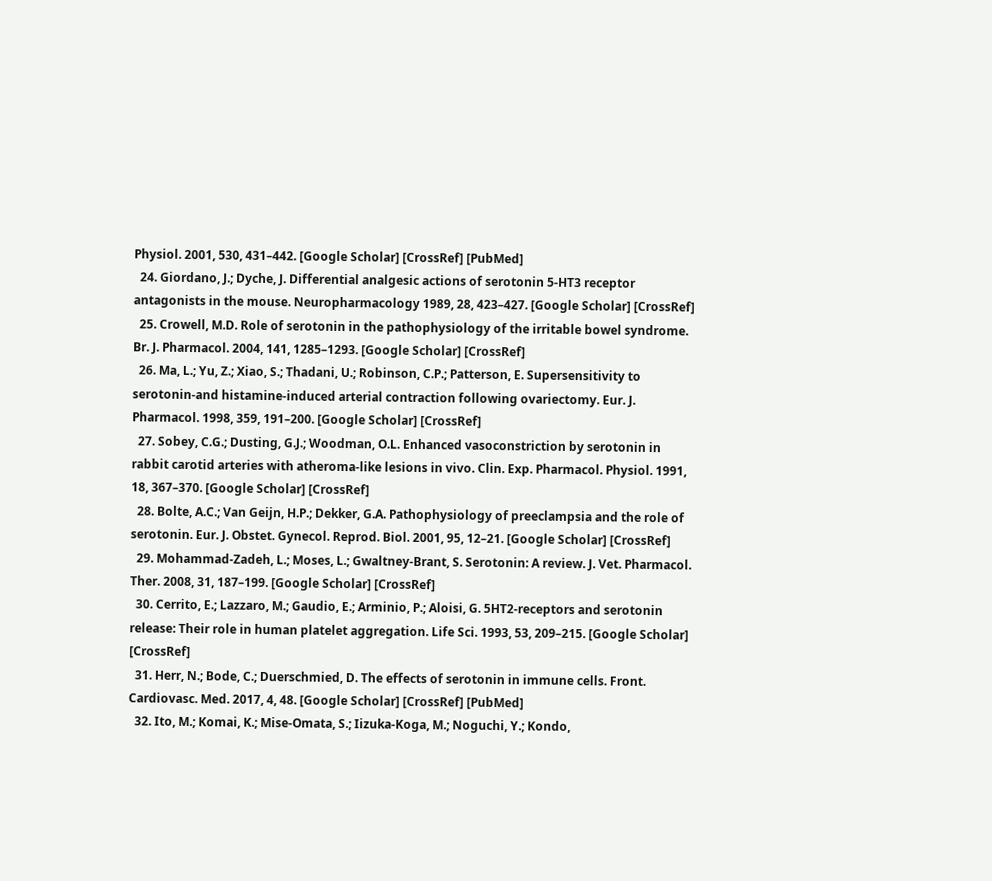Physiol. 2001, 530, 431–442. [Google Scholar] [CrossRef] [PubMed]
  24. Giordano, J.; Dyche, J. Differential analgesic actions of serotonin 5-HT3 receptor antagonists in the mouse. Neuropharmacology 1989, 28, 423–427. [Google Scholar] [CrossRef]
  25. Crowell, M.D. Role of serotonin in the pathophysiology of the irritable bowel syndrome. Br. J. Pharmacol. 2004, 141, 1285–1293. [Google Scholar] [CrossRef]
  26. Ma, L.; Yu, Z.; Xiao, S.; Thadani, U.; Robinson, C.P.; Patterson, E. Supersensitivity to serotonin-and histamine-induced arterial contraction following ovariectomy. Eur. J. Pharmacol. 1998, 359, 191–200. [Google Scholar] [CrossRef]
  27. Sobey, C.G.; Dusting, G.J.; Woodman, O.L. Enhanced vasoconstriction by serotonin in rabbit carotid arteries with atheroma-like lesions in vivo. Clin. Exp. Pharmacol. Physiol. 1991, 18, 367–370. [Google Scholar] [CrossRef]
  28. Bolte, A.C.; Van Geijn, H.P.; Dekker, G.A. Pathophysiology of preeclampsia and the role of serotonin. Eur. J. Obstet. Gynecol. Reprod. Biol. 2001, 95, 12–21. [Google Scholar] [CrossRef]
  29. Mohammad-Zadeh, L.; Moses, L.; Gwaltney-Brant, S. Serotonin: A review. J. Vet. Pharmacol. Ther. 2008, 31, 187–199. [Google Scholar] [CrossRef]
  30. Cerrito, E.; Lazzaro, M.; Gaudio, E.; Arminio, P.; Aloisi, G. 5HT2-receptors and serotonin release: Their role in human platelet aggregation. Life Sci. 1993, 53, 209–215. [Google Scholar] [CrossRef]
  31. Herr, N.; Bode, C.; Duerschmied, D. The effects of serotonin in immune cells. Front. Cardiovasc. Med. 2017, 4, 48. [Google Scholar] [CrossRef] [PubMed]
  32. Ito, M.; Komai, K.; Mise-Omata, S.; Iizuka-Koga, M.; Noguchi, Y.; Kondo,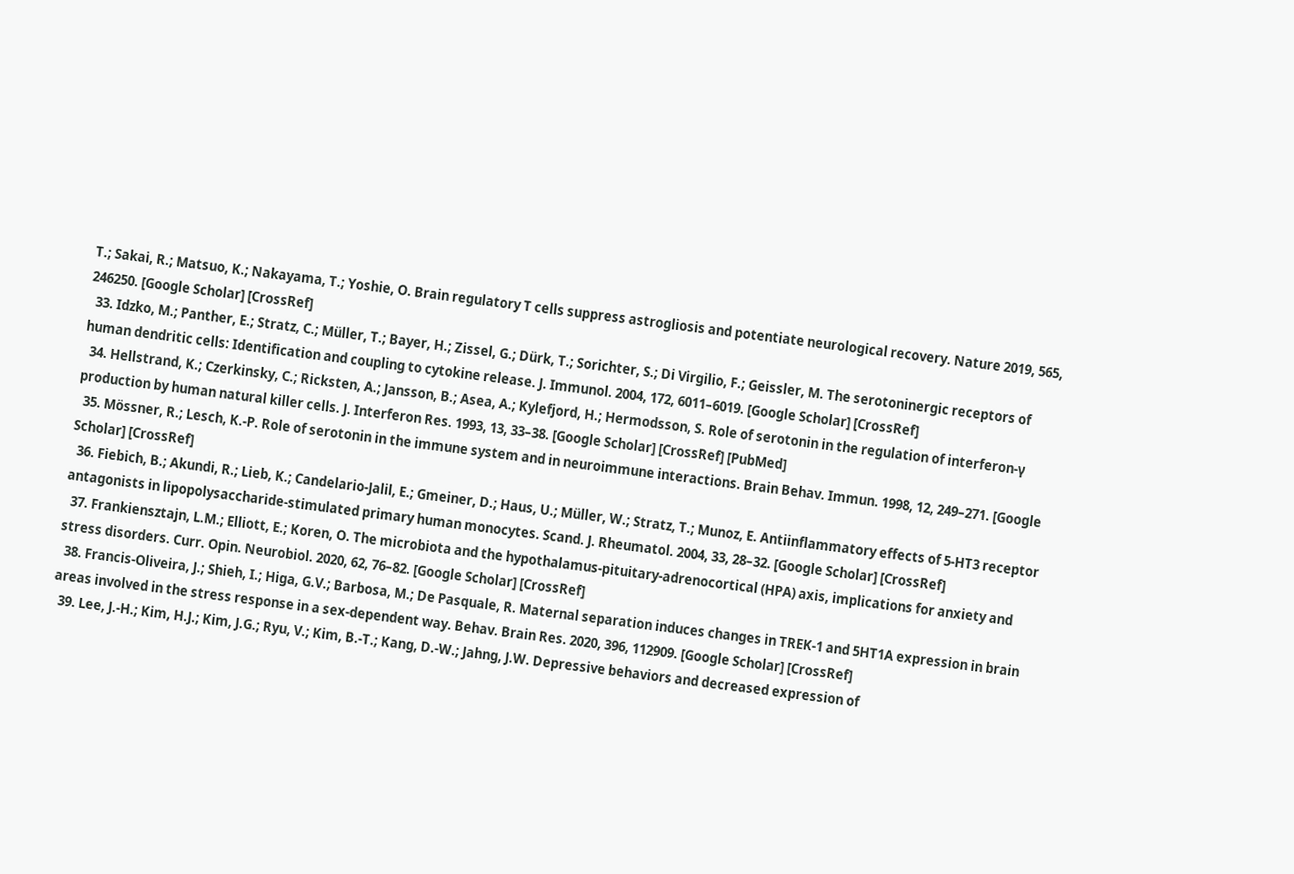T.; Sakai, R.; Matsuo, K.; Nakayama, T.; Yoshie, O. Brain regulatory T cells suppress astrogliosis and potentiate neurological recovery. Nature 2019, 565, 246250. [Google Scholar] [CrossRef]
  33. Idzko, M.; Panther, E.; Stratz, C.; Müller, T.; Bayer, H.; Zissel, G.; Dürk, T.; Sorichter, S.; Di Virgilio, F.; Geissler, M. The serotoninergic receptors of human dendritic cells: Identification and coupling to cytokine release. J. Immunol. 2004, 172, 6011–6019. [Google Scholar] [CrossRef]
  34. Hellstrand, K.; Czerkinsky, C.; Ricksten, A.; Jansson, B.; Asea, A.; Kylefjord, H.; Hermodsson, S. Role of serotonin in the regulation of interferon-γ production by human natural killer cells. J. Interferon Res. 1993, 13, 33–38. [Google Scholar] [CrossRef] [PubMed]
  35. Mössner, R.; Lesch, K.-P. Role of serotonin in the immune system and in neuroimmune interactions. Brain Behav. Immun. 1998, 12, 249–271. [Google Scholar] [CrossRef]
  36. Fiebich, B.; Akundi, R.; Lieb, K.; Candelario-Jalil, E.; Gmeiner, D.; Haus, U.; Müller, W.; Stratz, T.; Munoz, E. Antiinflammatory effects of 5-HT3 receptor antagonists in lipopolysaccharide-stimulated primary human monocytes. Scand. J. Rheumatol. 2004, 33, 28–32. [Google Scholar] [CrossRef]
  37. Frankiensztajn, L.M.; Elliott, E.; Koren, O. The microbiota and the hypothalamus-pituitary-adrenocortical (HPA) axis, implications for anxiety and stress disorders. Curr. Opin. Neurobiol. 2020, 62, 76–82. [Google Scholar] [CrossRef]
  38. Francis-Oliveira, J.; Shieh, I.; Higa, G.V.; Barbosa, M.; De Pasquale, R. Maternal separation induces changes in TREK-1 and 5HT1A expression in brain areas involved in the stress response in a sex-dependent way. Behav. Brain Res. 2020, 396, 112909. [Google Scholar] [CrossRef]
  39. Lee, J.-H.; Kim, H.J.; Kim, J.G.; Ryu, V.; Kim, B.-T.; Kang, D.-W.; Jahng, J.W. Depressive behaviors and decreased expression of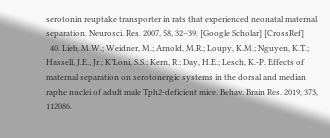serotonin reuptake transporter in rats that experienced neonatal maternal separation. Neurosci. Res. 2007, 58, 32–39. [Google Scholar] [CrossRef]
  40. Lieb, M.W.; Weidner, M.; Arnold, M.R.; Loupy, K.M.; Nguyen, K.T.; Hassell, J.E., Jr.; K’Loni, S.S.; Kern, R.; Day, H.E.; Lesch, K.-P. Effects of maternal separation on serotonergic systems in the dorsal and median raphe nuclei of adult male Tph2-deficient mice. Behav. Brain Res. 2019, 373, 112086.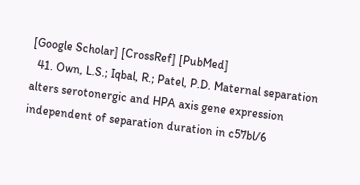[Google Scholar] [CrossRef] [PubMed]
  41. Own, L.S.; Iqbal, R.; Patel, P.D. Maternal separation alters serotonergic and HPA axis gene expression independent of separation duration in c57bl/6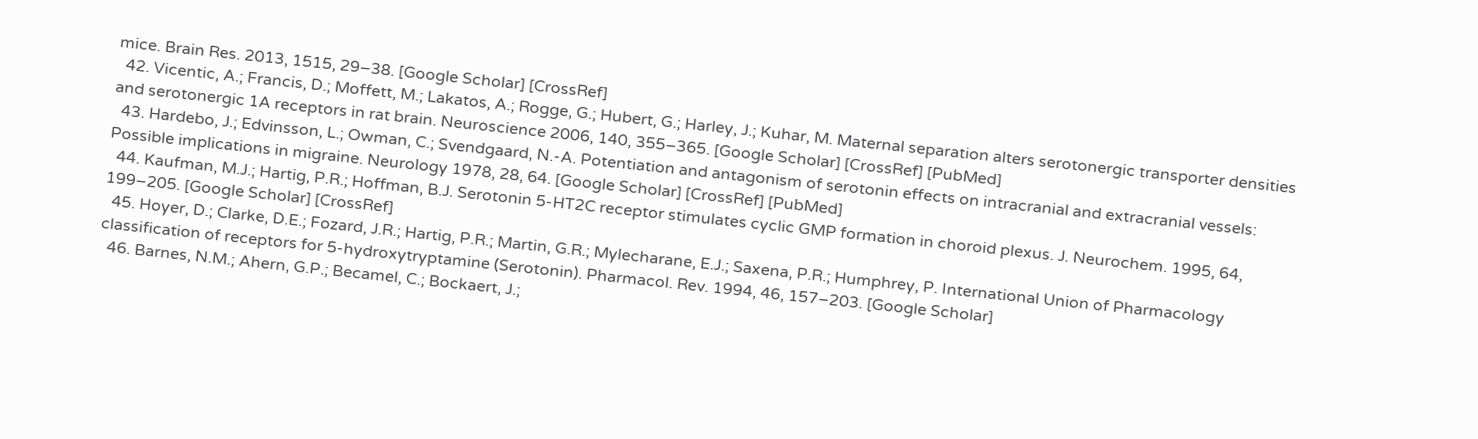mice. Brain Res. 2013, 1515, 29–38. [Google Scholar] [CrossRef]
  42. Vicentic, A.; Francis, D.; Moffett, M.; Lakatos, A.; Rogge, G.; Hubert, G.; Harley, J.; Kuhar, M. Maternal separation alters serotonergic transporter densities and serotonergic 1A receptors in rat brain. Neuroscience 2006, 140, 355–365. [Google Scholar] [CrossRef] [PubMed]
  43. Hardebo, J.; Edvinsson, L.; Owman, C.; Svendgaard, N.-A. Potentiation and antagonism of serotonin effects on intracranial and extracranial vessels: Possible implications in migraine. Neurology 1978, 28, 64. [Google Scholar] [CrossRef] [PubMed]
  44. Kaufman, M.J.; Hartig, P.R.; Hoffman, B.J. Serotonin 5-HT2C receptor stimulates cyclic GMP formation in choroid plexus. J. Neurochem. 1995, 64, 199–205. [Google Scholar] [CrossRef]
  45. Hoyer, D.; Clarke, D.E.; Fozard, J.R.; Hartig, P.R.; Martin, G.R.; Mylecharane, E.J.; Saxena, P.R.; Humphrey, P. International Union of Pharmacology classification of receptors for 5-hydroxytryptamine (Serotonin). Pharmacol. Rev. 1994, 46, 157–203. [Google Scholar]
  46. Barnes, N.M.; Ahern, G.P.; Becamel, C.; Bockaert, J.;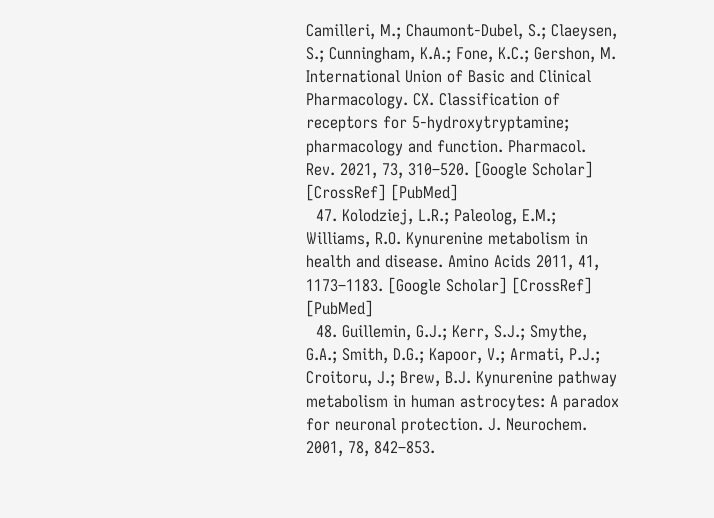Camilleri, M.; Chaumont-Dubel, S.; Claeysen, S.; Cunningham, K.A.; Fone, K.C.; Gershon, M. International Union of Basic and Clinical Pharmacology. CX. Classification of receptors for 5-hydroxytryptamine; pharmacology and function. Pharmacol. Rev. 2021, 73, 310–520. [Google Scholar] [CrossRef] [PubMed]
  47. Kolodziej, L.R.; Paleolog, E.M.; Williams, R.O. Kynurenine metabolism in health and disease. Amino Acids 2011, 41, 1173–1183. [Google Scholar] [CrossRef] [PubMed]
  48. Guillemin, G.J.; Kerr, S.J.; Smythe, G.A.; Smith, D.G.; Kapoor, V.; Armati, P.J.; Croitoru, J.; Brew, B.J. Kynurenine pathway metabolism in human astrocytes: A paradox for neuronal protection. J. Neurochem. 2001, 78, 842–853.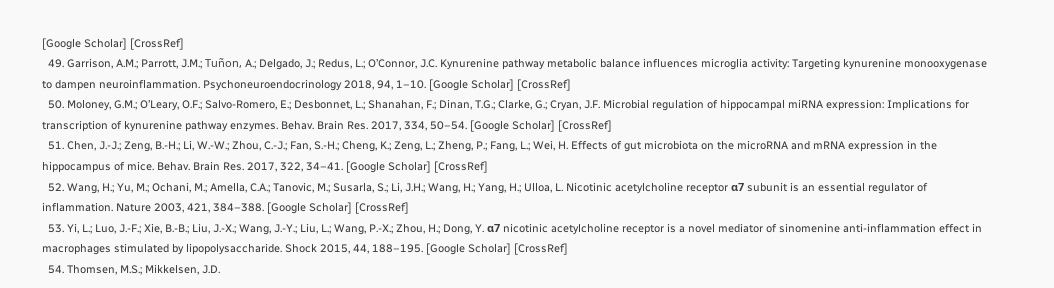[Google Scholar] [CrossRef]
  49. Garrison, A.M.; Parrott, J.M.; Tuñon, A.; Delgado, J.; Redus, L.; O’Connor, J.C. Kynurenine pathway metabolic balance influences microglia activity: Targeting kynurenine monooxygenase to dampen neuroinflammation. Psychoneuroendocrinology 2018, 94, 1–10. [Google Scholar] [CrossRef]
  50. Moloney, G.M.; O’Leary, O.F.; Salvo-Romero, E.; Desbonnet, L.; Shanahan, F.; Dinan, T.G.; Clarke, G.; Cryan, J.F. Microbial regulation of hippocampal miRNA expression: Implications for transcription of kynurenine pathway enzymes. Behav. Brain Res. 2017, 334, 50–54. [Google Scholar] [CrossRef]
  51. Chen, J.-J.; Zeng, B.-H.; Li, W.-W.; Zhou, C.-J.; Fan, S.-H.; Cheng, K.; Zeng, L.; Zheng, P.; Fang, L.; Wei, H. Effects of gut microbiota on the microRNA and mRNA expression in the hippocampus of mice. Behav. Brain Res. 2017, 322, 34–41. [Google Scholar] [CrossRef]
  52. Wang, H.; Yu, M.; Ochani, M.; Amella, C.A.; Tanovic, M.; Susarla, S.; Li, J.H.; Wang, H.; Yang, H.; Ulloa, L. Nicotinic acetylcholine receptor α7 subunit is an essential regulator of inflammation. Nature 2003, 421, 384–388. [Google Scholar] [CrossRef]
  53. Yi, L.; Luo, J.-F.; Xie, B.-B.; Liu, J.-X.; Wang, J.-Y.; Liu, L.; Wang, P.-X.; Zhou, H.; Dong, Y. α7 nicotinic acetylcholine receptor is a novel mediator of sinomenine anti-inflammation effect in macrophages stimulated by lipopolysaccharide. Shock 2015, 44, 188–195. [Google Scholar] [CrossRef]
  54. Thomsen, M.S.; Mikkelsen, J.D.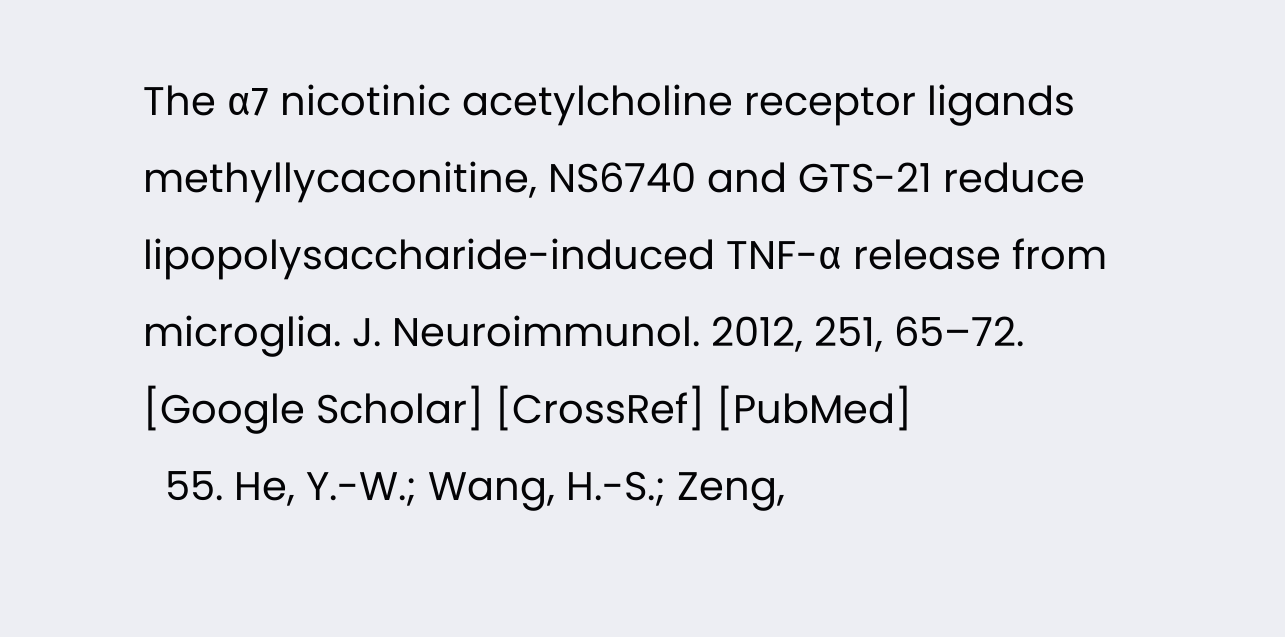The α7 nicotinic acetylcholine receptor ligands methyllycaconitine, NS6740 and GTS-21 reduce lipopolysaccharide-induced TNF-α release from microglia. J. Neuroimmunol. 2012, 251, 65–72. [Google Scholar] [CrossRef] [PubMed]
  55. He, Y.-W.; Wang, H.-S.; Zeng,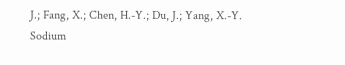J.; Fang, X.; Chen, H.-Y.; Du, J.; Yang, X.-Y. Sodium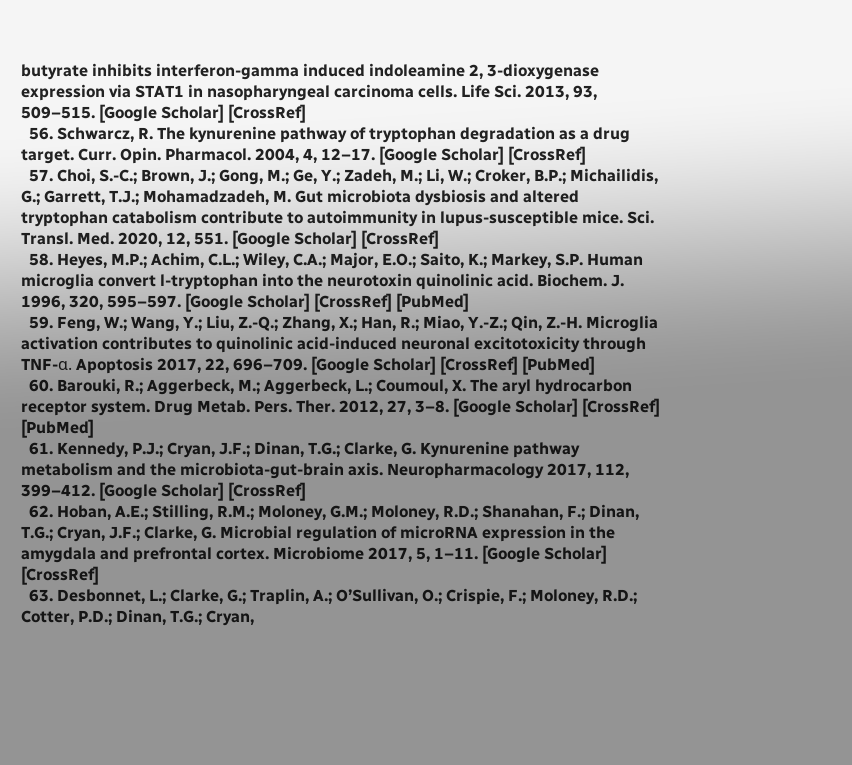butyrate inhibits interferon-gamma induced indoleamine 2, 3-dioxygenase expression via STAT1 in nasopharyngeal carcinoma cells. Life Sci. 2013, 93, 509–515. [Google Scholar] [CrossRef]
  56. Schwarcz, R. The kynurenine pathway of tryptophan degradation as a drug target. Curr. Opin. Pharmacol. 2004, 4, 12–17. [Google Scholar] [CrossRef]
  57. Choi, S.-C.; Brown, J.; Gong, M.; Ge, Y.; Zadeh, M.; Li, W.; Croker, B.P.; Michailidis, G.; Garrett, T.J.; Mohamadzadeh, M. Gut microbiota dysbiosis and altered tryptophan catabolism contribute to autoimmunity in lupus-susceptible mice. Sci. Transl. Med. 2020, 12, 551. [Google Scholar] [CrossRef]
  58. Heyes, M.P.; Achim, C.L.; Wiley, C.A.; Major, E.O.; Saito, K.; Markey, S.P. Human microglia convert l-tryptophan into the neurotoxin quinolinic acid. Biochem. J. 1996, 320, 595–597. [Google Scholar] [CrossRef] [PubMed]
  59. Feng, W.; Wang, Y.; Liu, Z.-Q.; Zhang, X.; Han, R.; Miao, Y.-Z.; Qin, Z.-H. Microglia activation contributes to quinolinic acid-induced neuronal excitotoxicity through TNF-α. Apoptosis 2017, 22, 696–709. [Google Scholar] [CrossRef] [PubMed]
  60. Barouki, R.; Aggerbeck, M.; Aggerbeck, L.; Coumoul, X. The aryl hydrocarbon receptor system. Drug Metab. Pers. Ther. 2012, 27, 3–8. [Google Scholar] [CrossRef] [PubMed]
  61. Kennedy, P.J.; Cryan, J.F.; Dinan, T.G.; Clarke, G. Kynurenine pathway metabolism and the microbiota-gut-brain axis. Neuropharmacology 2017, 112, 399–412. [Google Scholar] [CrossRef]
  62. Hoban, A.E.; Stilling, R.M.; Moloney, G.M.; Moloney, R.D.; Shanahan, F.; Dinan, T.G.; Cryan, J.F.; Clarke, G. Microbial regulation of microRNA expression in the amygdala and prefrontal cortex. Microbiome 2017, 5, 1–11. [Google Scholar] [CrossRef]
  63. Desbonnet, L.; Clarke, G.; Traplin, A.; O’Sullivan, O.; Crispie, F.; Moloney, R.D.; Cotter, P.D.; Dinan, T.G.; Cryan,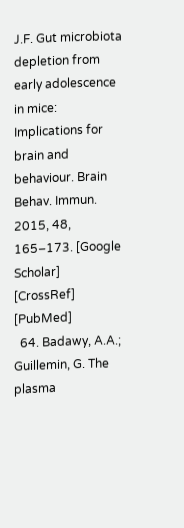J.F. Gut microbiota depletion from early adolescence in mice: Implications for brain and behaviour. Brain Behav. Immun. 2015, 48, 165–173. [Google Scholar] [CrossRef] [PubMed]
  64. Badawy, A.A.; Guillemin, G. The plasma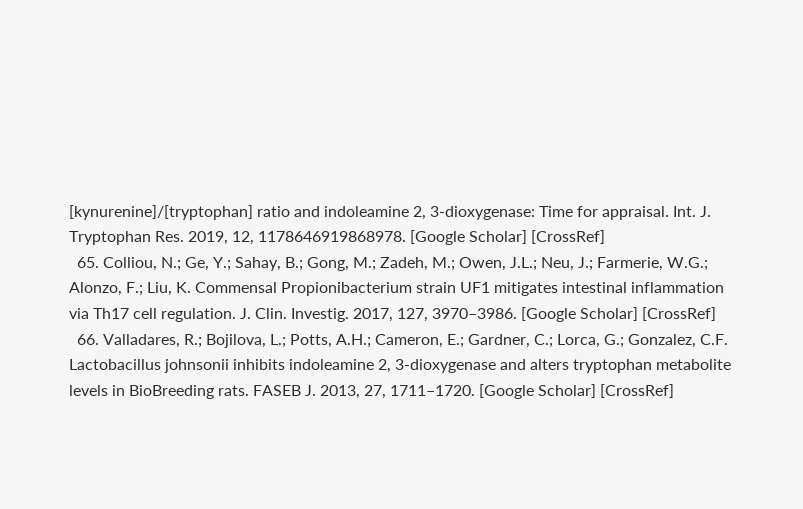[kynurenine]/[tryptophan] ratio and indoleamine 2, 3-dioxygenase: Time for appraisal. Int. J. Tryptophan Res. 2019, 12, 1178646919868978. [Google Scholar] [CrossRef]
  65. Colliou, N.; Ge, Y.; Sahay, B.; Gong, M.; Zadeh, M.; Owen, J.L.; Neu, J.; Farmerie, W.G.; Alonzo, F.; Liu, K. Commensal Propionibacterium strain UF1 mitigates intestinal inflammation via Th17 cell regulation. J. Clin. Investig. 2017, 127, 3970–3986. [Google Scholar] [CrossRef]
  66. Valladares, R.; Bojilova, L.; Potts, A.H.; Cameron, E.; Gardner, C.; Lorca, G.; Gonzalez, C.F. Lactobacillus johnsonii inhibits indoleamine 2, 3-dioxygenase and alters tryptophan metabolite levels in BioBreeding rats. FASEB J. 2013, 27, 1711–1720. [Google Scholar] [CrossRef]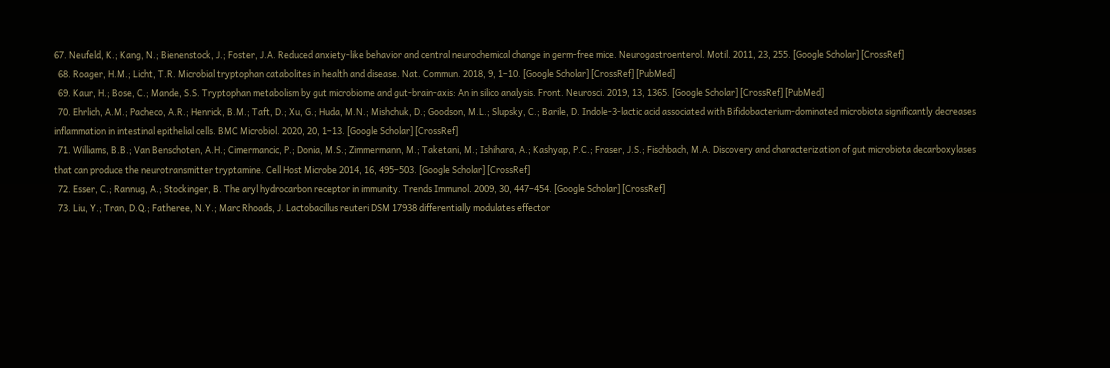67. Neufeld, K.; Kang, N.; Bienenstock, J.; Foster, J.A. Reduced anxiety-like behavior and central neurochemical change in germ-free mice. Neurogastroenterol. Motil. 2011, 23, 255. [Google Scholar] [CrossRef]
  68. Roager, H.M.; Licht, T.R. Microbial tryptophan catabolites in health and disease. Nat. Commun. 2018, 9, 1–10. [Google Scholar] [CrossRef] [PubMed]
  69. Kaur, H.; Bose, C.; Mande, S.S. Tryptophan metabolism by gut microbiome and gut-brain-axis: An in silico analysis. Front. Neurosci. 2019, 13, 1365. [Google Scholar] [CrossRef] [PubMed]
  70. Ehrlich, A.M.; Pacheco, A.R.; Henrick, B.M.; Taft, D.; Xu, G.; Huda, M.N.; Mishchuk, D.; Goodson, M.L.; Slupsky, C.; Barile, D. Indole-3-lactic acid associated with Bifidobacterium-dominated microbiota significantly decreases inflammation in intestinal epithelial cells. BMC Microbiol. 2020, 20, 1–13. [Google Scholar] [CrossRef]
  71. Williams, B.B.; Van Benschoten, A.H.; Cimermancic, P.; Donia, M.S.; Zimmermann, M.; Taketani, M.; Ishihara, A.; Kashyap, P.C.; Fraser, J.S.; Fischbach, M.A. Discovery and characterization of gut microbiota decarboxylases that can produce the neurotransmitter tryptamine. Cell Host Microbe 2014, 16, 495–503. [Google Scholar] [CrossRef]
  72. Esser, C.; Rannug, A.; Stockinger, B. The aryl hydrocarbon receptor in immunity. Trends Immunol. 2009, 30, 447–454. [Google Scholar] [CrossRef]
  73. Liu, Y.; Tran, D.Q.; Fatheree, N.Y.; Marc Rhoads, J. Lactobacillus reuteri DSM 17938 differentially modulates effector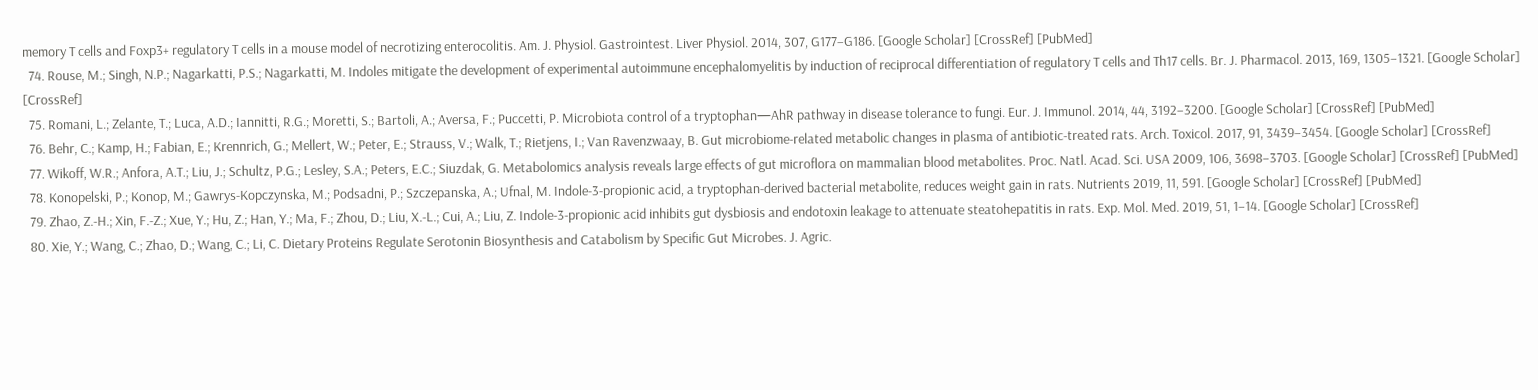memory T cells and Foxp3+ regulatory T cells in a mouse model of necrotizing enterocolitis. Am. J. Physiol. Gastrointest. Liver Physiol. 2014, 307, G177–G186. [Google Scholar] [CrossRef] [PubMed]
  74. Rouse, M.; Singh, N.P.; Nagarkatti, P.S.; Nagarkatti, M. Indoles mitigate the development of experimental autoimmune encephalomyelitis by induction of reciprocal differentiation of regulatory T cells and Th17 cells. Br. J. Pharmacol. 2013, 169, 1305–1321. [Google Scholar] [CrossRef]
  75. Romani, L.; Zelante, T.; Luca, A.D.; Iannitti, R.G.; Moretti, S.; Bartoli, A.; Aversa, F.; Puccetti, P. Microbiota control of a tryptophan—AhR pathway in disease tolerance to fungi. Eur. J. Immunol. 2014, 44, 3192–3200. [Google Scholar] [CrossRef] [PubMed]
  76. Behr, C.; Kamp, H.; Fabian, E.; Krennrich, G.; Mellert, W.; Peter, E.; Strauss, V.; Walk, T.; Rietjens, I.; Van Ravenzwaay, B. Gut microbiome-related metabolic changes in plasma of antibiotic-treated rats. Arch. Toxicol. 2017, 91, 3439–3454. [Google Scholar] [CrossRef]
  77. Wikoff, W.R.; Anfora, A.T.; Liu, J.; Schultz, P.G.; Lesley, S.A.; Peters, E.C.; Siuzdak, G. Metabolomics analysis reveals large effects of gut microflora on mammalian blood metabolites. Proc. Natl. Acad. Sci. USA 2009, 106, 3698–3703. [Google Scholar] [CrossRef] [PubMed]
  78. Konopelski, P.; Konop, M.; Gawrys-Kopczynska, M.; Podsadni, P.; Szczepanska, A.; Ufnal, M. Indole-3-propionic acid, a tryptophan-derived bacterial metabolite, reduces weight gain in rats. Nutrients 2019, 11, 591. [Google Scholar] [CrossRef] [PubMed]
  79. Zhao, Z.-H.; Xin, F.-Z.; Xue, Y.; Hu, Z.; Han, Y.; Ma, F.; Zhou, D.; Liu, X.-L.; Cui, A.; Liu, Z. Indole-3-propionic acid inhibits gut dysbiosis and endotoxin leakage to attenuate steatohepatitis in rats. Exp. Mol. Med. 2019, 51, 1–14. [Google Scholar] [CrossRef]
  80. Xie, Y.; Wang, C.; Zhao, D.; Wang, C.; Li, C. Dietary Proteins Regulate Serotonin Biosynthesis and Catabolism by Specific Gut Microbes. J. Agric.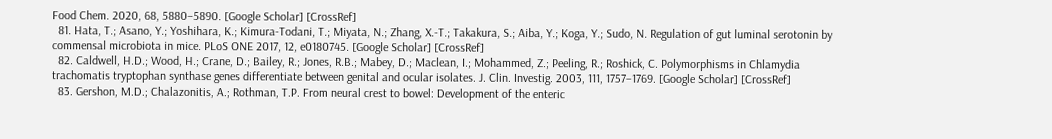Food Chem. 2020, 68, 5880–5890. [Google Scholar] [CrossRef]
  81. Hata, T.; Asano, Y.; Yoshihara, K.; Kimura-Todani, T.; Miyata, N.; Zhang, X.-T.; Takakura, S.; Aiba, Y.; Koga, Y.; Sudo, N. Regulation of gut luminal serotonin by commensal microbiota in mice. PLoS ONE 2017, 12, e0180745. [Google Scholar] [CrossRef]
  82. Caldwell, H.D.; Wood, H.; Crane, D.; Bailey, R.; Jones, R.B.; Mabey, D.; Maclean, I.; Mohammed, Z.; Peeling, R.; Roshick, C. Polymorphisms in Chlamydia trachomatis tryptophan synthase genes differentiate between genital and ocular isolates. J. Clin. Investig. 2003, 111, 1757–1769. [Google Scholar] [CrossRef]
  83. Gershon, M.D.; Chalazonitis, A.; Rothman, T.P. From neural crest to bowel: Development of the enteric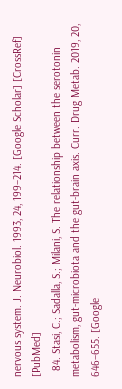nervous system. J. Neurobiol. 1993, 24, 199–214. [Google Scholar] [CrossRef] [PubMed]
  84. Stasi, C.; Sadalla, S.; Milani, S. The relationship between the serotonin metabolism, gut-microbiota and the gut-brain axis. Curr. Drug Metab. 2019, 20, 646–655. [Google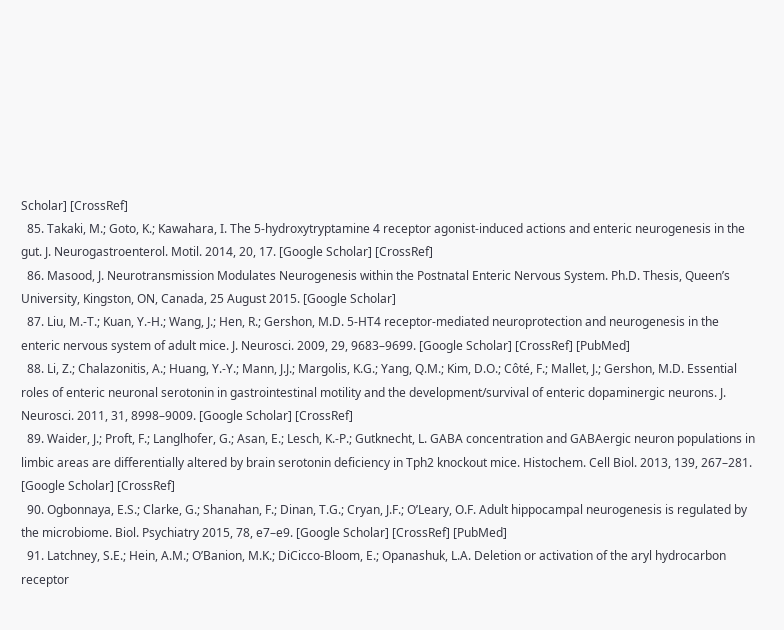Scholar] [CrossRef]
  85. Takaki, M.; Goto, K.; Kawahara, I. The 5-hydroxytryptamine 4 receptor agonist-induced actions and enteric neurogenesis in the gut. J. Neurogastroenterol. Motil. 2014, 20, 17. [Google Scholar] [CrossRef]
  86. Masood, J. Neurotransmission Modulates Neurogenesis within the Postnatal Enteric Nervous System. Ph.D. Thesis, Queen’s University, Kingston, ON, Canada, 25 August 2015. [Google Scholar]
  87. Liu, M.-T.; Kuan, Y.-H.; Wang, J.; Hen, R.; Gershon, M.D. 5-HT4 receptor-mediated neuroprotection and neurogenesis in the enteric nervous system of adult mice. J. Neurosci. 2009, 29, 9683–9699. [Google Scholar] [CrossRef] [PubMed]
  88. Li, Z.; Chalazonitis, A.; Huang, Y.-Y.; Mann, J.J.; Margolis, K.G.; Yang, Q.M.; Kim, D.O.; Côté, F.; Mallet, J.; Gershon, M.D. Essential roles of enteric neuronal serotonin in gastrointestinal motility and the development/survival of enteric dopaminergic neurons. J. Neurosci. 2011, 31, 8998–9009. [Google Scholar] [CrossRef]
  89. Waider, J.; Proft, F.; Langlhofer, G.; Asan, E.; Lesch, K.-P.; Gutknecht, L. GABA concentration and GABAergic neuron populations in limbic areas are differentially altered by brain serotonin deficiency in Tph2 knockout mice. Histochem. Cell Biol. 2013, 139, 267–281. [Google Scholar] [CrossRef]
  90. Ogbonnaya, E.S.; Clarke, G.; Shanahan, F.; Dinan, T.G.; Cryan, J.F.; O’Leary, O.F. Adult hippocampal neurogenesis is regulated by the microbiome. Biol. Psychiatry 2015, 78, e7–e9. [Google Scholar] [CrossRef] [PubMed]
  91. Latchney, S.E.; Hein, A.M.; O’Banion, M.K.; DiCicco-Bloom, E.; Opanashuk, L.A. Deletion or activation of the aryl hydrocarbon receptor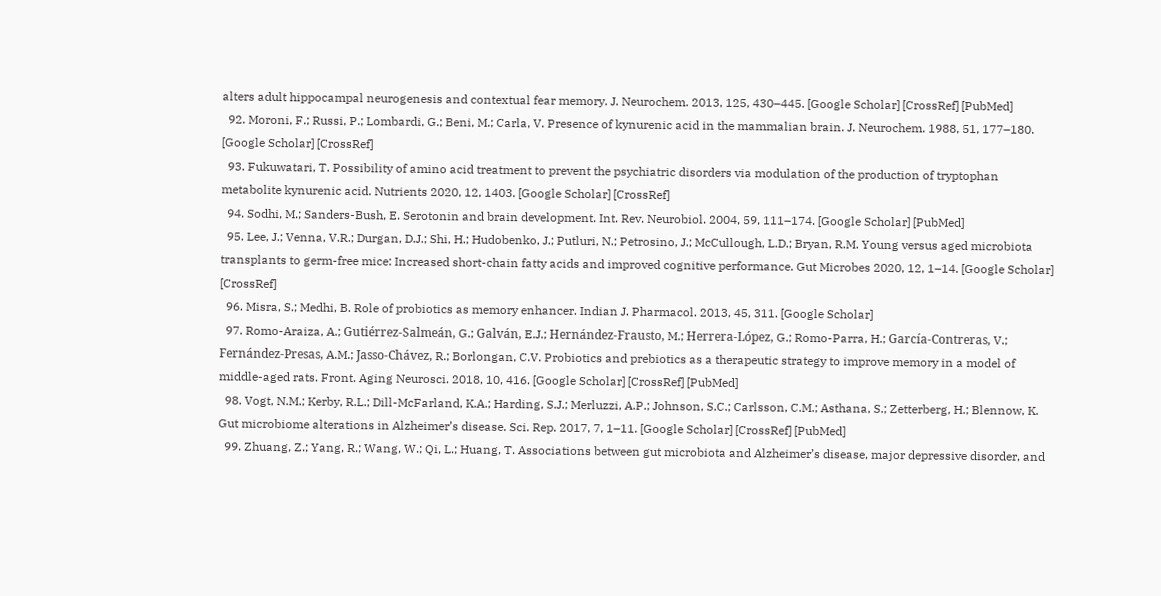alters adult hippocampal neurogenesis and contextual fear memory. J. Neurochem. 2013, 125, 430–445. [Google Scholar] [CrossRef] [PubMed]
  92. Moroni, F.; Russi, P.; Lombardi, G.; Beni, M.; Carla, V. Presence of kynurenic acid in the mammalian brain. J. Neurochem. 1988, 51, 177–180. [Google Scholar] [CrossRef]
  93. Fukuwatari, T. Possibility of amino acid treatment to prevent the psychiatric disorders via modulation of the production of tryptophan metabolite kynurenic acid. Nutrients 2020, 12, 1403. [Google Scholar] [CrossRef]
  94. Sodhi, M.; Sanders-Bush, E. Serotonin and brain development. Int. Rev. Neurobiol. 2004, 59, 111–174. [Google Scholar] [PubMed]
  95. Lee, J.; Venna, V.R.; Durgan, D.J.; Shi, H.; Hudobenko, J.; Putluri, N.; Petrosino, J.; McCullough, L.D.; Bryan, R.M. Young versus aged microbiota transplants to germ-free mice: Increased short-chain fatty acids and improved cognitive performance. Gut Microbes 2020, 12, 1–14. [Google Scholar] [CrossRef]
  96. Misra, S.; Medhi, B. Role of probiotics as memory enhancer. Indian J. Pharmacol. 2013, 45, 311. [Google Scholar]
  97. Romo-Araiza, A.; Gutiérrez-Salmeán, G.; Galván, E.J.; Hernández-Frausto, M.; Herrera-López, G.; Romo-Parra, H.; García-Contreras, V.; Fernández-Presas, A.M.; Jasso-Chávez, R.; Borlongan, C.V. Probiotics and prebiotics as a therapeutic strategy to improve memory in a model of middle-aged rats. Front. Aging Neurosci. 2018, 10, 416. [Google Scholar] [CrossRef] [PubMed]
  98. Vogt, N.M.; Kerby, R.L.; Dill-McFarland, K.A.; Harding, S.J.; Merluzzi, A.P.; Johnson, S.C.; Carlsson, C.M.; Asthana, S.; Zetterberg, H.; Blennow, K. Gut microbiome alterations in Alzheimer’s disease. Sci. Rep. 2017, 7, 1–11. [Google Scholar] [CrossRef] [PubMed]
  99. Zhuang, Z.; Yang, R.; Wang, W.; Qi, L.; Huang, T. Associations between gut microbiota and Alzheimer’s disease, major depressive disorder, and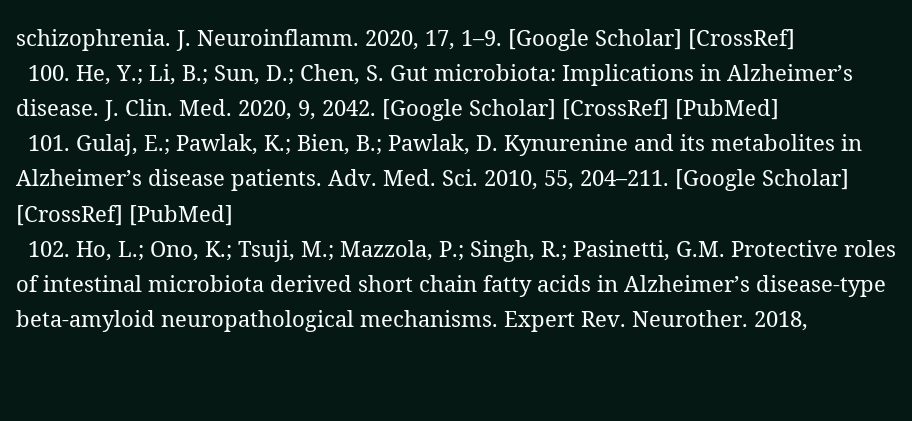schizophrenia. J. Neuroinflamm. 2020, 17, 1–9. [Google Scholar] [CrossRef]
  100. He, Y.; Li, B.; Sun, D.; Chen, S. Gut microbiota: Implications in Alzheimer’s disease. J. Clin. Med. 2020, 9, 2042. [Google Scholar] [CrossRef] [PubMed]
  101. Gulaj, E.; Pawlak, K.; Bien, B.; Pawlak, D. Kynurenine and its metabolites in Alzheimer’s disease patients. Adv. Med. Sci. 2010, 55, 204–211. [Google Scholar] [CrossRef] [PubMed]
  102. Ho, L.; Ono, K.; Tsuji, M.; Mazzola, P.; Singh, R.; Pasinetti, G.M. Protective roles of intestinal microbiota derived short chain fatty acids in Alzheimer’s disease-type beta-amyloid neuropathological mechanisms. Expert Rev. Neurother. 2018,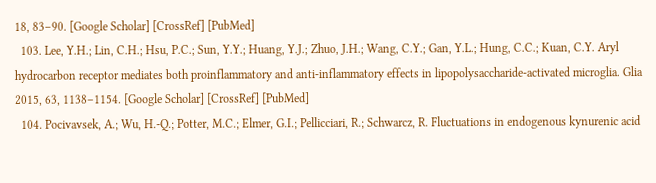18, 83–90. [Google Scholar] [CrossRef] [PubMed]
  103. Lee, Y.H.; Lin, C.H.; Hsu, P.C.; Sun, Y.Y.; Huang, Y.J.; Zhuo, J.H.; Wang, C.Y.; Gan, Y.L.; Hung, C.C.; Kuan, C.Y. Aryl hydrocarbon receptor mediates both proinflammatory and anti-inflammatory effects in lipopolysaccharide-activated microglia. Glia 2015, 63, 1138–1154. [Google Scholar] [CrossRef] [PubMed]
  104. Pocivavsek, A.; Wu, H.-Q.; Potter, M.C.; Elmer, G.I.; Pellicciari, R.; Schwarcz, R. Fluctuations in endogenous kynurenic acid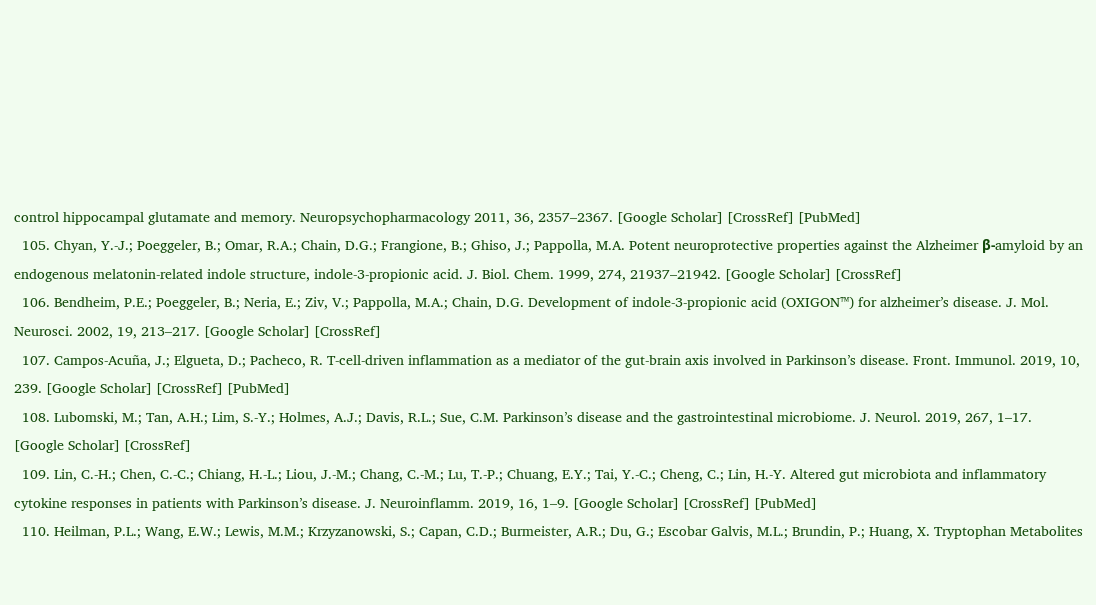control hippocampal glutamate and memory. Neuropsychopharmacology 2011, 36, 2357–2367. [Google Scholar] [CrossRef] [PubMed]
  105. Chyan, Y.-J.; Poeggeler, B.; Omar, R.A.; Chain, D.G.; Frangione, B.; Ghiso, J.; Pappolla, M.A. Potent neuroprotective properties against the Alzheimer β-amyloid by an endogenous melatonin-related indole structure, indole-3-propionic acid. J. Biol. Chem. 1999, 274, 21937–21942. [Google Scholar] [CrossRef]
  106. Bendheim, P.E.; Poeggeler, B.; Neria, E.; Ziv, V.; Pappolla, M.A.; Chain, D.G. Development of indole-3-propionic acid (OXIGON™) for alzheimer’s disease. J. Mol. Neurosci. 2002, 19, 213–217. [Google Scholar] [CrossRef]
  107. Campos-Acuña, J.; Elgueta, D.; Pacheco, R. T-cell-driven inflammation as a mediator of the gut-brain axis involved in Parkinson’s disease. Front. Immunol. 2019, 10, 239. [Google Scholar] [CrossRef] [PubMed]
  108. Lubomski, M.; Tan, A.H.; Lim, S.-Y.; Holmes, A.J.; Davis, R.L.; Sue, C.M. Parkinson’s disease and the gastrointestinal microbiome. J. Neurol. 2019, 267, 1–17. [Google Scholar] [CrossRef]
  109. Lin, C.-H.; Chen, C.-C.; Chiang, H.-L.; Liou, J.-M.; Chang, C.-M.; Lu, T.-P.; Chuang, E.Y.; Tai, Y.-C.; Cheng, C.; Lin, H.-Y. Altered gut microbiota and inflammatory cytokine responses in patients with Parkinson’s disease. J. Neuroinflamm. 2019, 16, 1–9. [Google Scholar] [CrossRef] [PubMed]
  110. Heilman, P.L.; Wang, E.W.; Lewis, M.M.; Krzyzanowski, S.; Capan, C.D.; Burmeister, A.R.; Du, G.; Escobar Galvis, M.L.; Brundin, P.; Huang, X. Tryptophan Metabolites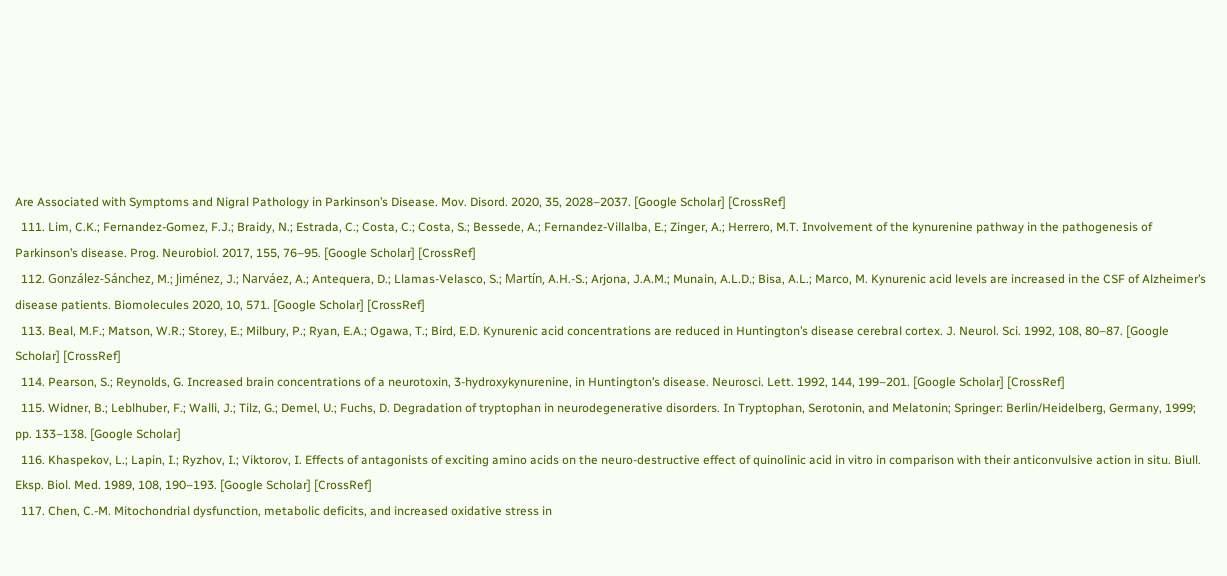Are Associated with Symptoms and Nigral Pathology in Parkinson’s Disease. Mov. Disord. 2020, 35, 2028–2037. [Google Scholar] [CrossRef]
  111. Lim, C.K.; Fernandez-Gomez, F.J.; Braidy, N.; Estrada, C.; Costa, C.; Costa, S.; Bessede, A.; Fernandez-Villalba, E.; Zinger, A.; Herrero, M.T. Involvement of the kynurenine pathway in the pathogenesis of Parkinson’s disease. Prog. Neurobiol. 2017, 155, 76–95. [Google Scholar] [CrossRef]
  112. González-Sánchez, M.; Jiménez, J.; Narváez, A.; Antequera, D.; Llamas-Velasco, S.; Martín, A.H.-S.; Arjona, J.A.M.; Munain, A.L.D.; Bisa, A.L.; Marco, M. Kynurenic acid levels are increased in the CSF of Alzheimer’s disease patients. Biomolecules 2020, 10, 571. [Google Scholar] [CrossRef]
  113. Beal, M.F.; Matson, W.R.; Storey, E.; Milbury, P.; Ryan, E.A.; Ogawa, T.; Bird, E.D. Kynurenic acid concentrations are reduced in Huntington’s disease cerebral cortex. J. Neurol. Sci. 1992, 108, 80–87. [Google Scholar] [CrossRef]
  114. Pearson, S.; Reynolds, G. Increased brain concentrations of a neurotoxin, 3-hydroxykynurenine, in Huntington’s disease. Neurosci. Lett. 1992, 144, 199–201. [Google Scholar] [CrossRef]
  115. Widner, B.; Leblhuber, F.; Walli, J.; Tilz, G.; Demel, U.; Fuchs, D. Degradation of tryptophan in neurodegenerative disorders. In Tryptophan, Serotonin, and Melatonin; Springer: Berlin/Heidelberg, Germany, 1999; pp. 133–138. [Google Scholar]
  116. Khaspekov, L.; Lapin, I.; Ryzhov, I.; Viktorov, I. Effects of antagonists of exciting amino acids on the neuro-destructive effect of quinolinic acid in vitro in comparison with their anticonvulsive action in situ. Biull. Eksp. Biol. Med. 1989, 108, 190–193. [Google Scholar] [CrossRef]
  117. Chen, C.-M. Mitochondrial dysfunction, metabolic deficits, and increased oxidative stress in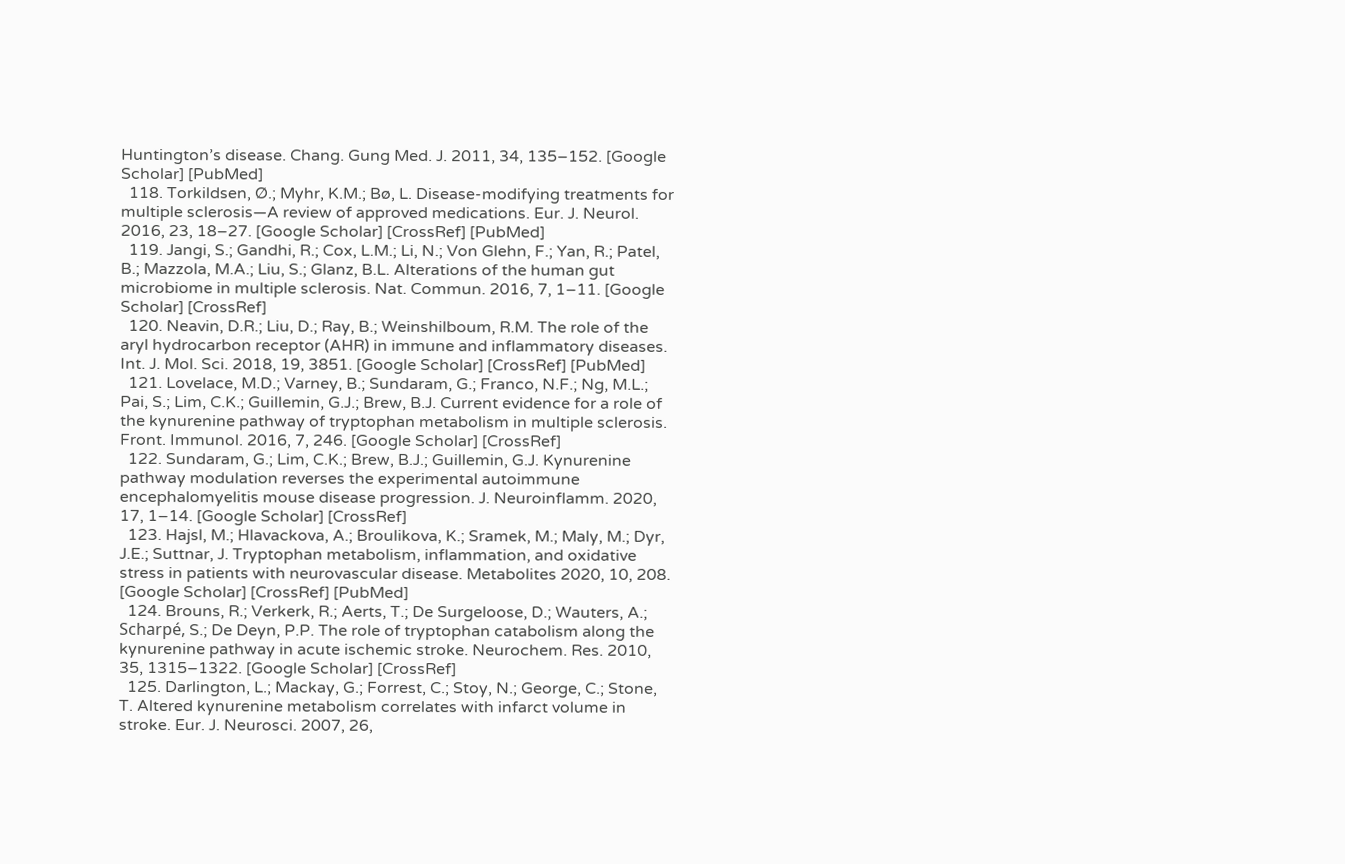Huntington’s disease. Chang. Gung Med. J. 2011, 34, 135–152. [Google Scholar] [PubMed]
  118. Torkildsen, Ø.; Myhr, K.M.; Bø, L. Disease-modifying treatments for multiple sclerosis—A review of approved medications. Eur. J. Neurol. 2016, 23, 18–27. [Google Scholar] [CrossRef] [PubMed]
  119. Jangi, S.; Gandhi, R.; Cox, L.M.; Li, N.; Von Glehn, F.; Yan, R.; Patel, B.; Mazzola, M.A.; Liu, S.; Glanz, B.L. Alterations of the human gut microbiome in multiple sclerosis. Nat. Commun. 2016, 7, 1–11. [Google Scholar] [CrossRef]
  120. Neavin, D.R.; Liu, D.; Ray, B.; Weinshilboum, R.M. The role of the aryl hydrocarbon receptor (AHR) in immune and inflammatory diseases. Int. J. Mol. Sci. 2018, 19, 3851. [Google Scholar] [CrossRef] [PubMed]
  121. Lovelace, M.D.; Varney, B.; Sundaram, G.; Franco, N.F.; Ng, M.L.; Pai, S.; Lim, C.K.; Guillemin, G.J.; Brew, B.J. Current evidence for a role of the kynurenine pathway of tryptophan metabolism in multiple sclerosis. Front. Immunol. 2016, 7, 246. [Google Scholar] [CrossRef]
  122. Sundaram, G.; Lim, C.K.; Brew, B.J.; Guillemin, G.J. Kynurenine pathway modulation reverses the experimental autoimmune encephalomyelitis mouse disease progression. J. Neuroinflamm. 2020, 17, 1–14. [Google Scholar] [CrossRef]
  123. Hajsl, M.; Hlavackova, A.; Broulikova, K.; Sramek, M.; Maly, M.; Dyr, J.E.; Suttnar, J. Tryptophan metabolism, inflammation, and oxidative stress in patients with neurovascular disease. Metabolites 2020, 10, 208. [Google Scholar] [CrossRef] [PubMed]
  124. Brouns, R.; Verkerk, R.; Aerts, T.; De Surgeloose, D.; Wauters, A.; Scharpé, S.; De Deyn, P.P. The role of tryptophan catabolism along the kynurenine pathway in acute ischemic stroke. Neurochem. Res. 2010, 35, 1315–1322. [Google Scholar] [CrossRef]
  125. Darlington, L.; Mackay, G.; Forrest, C.; Stoy, N.; George, C.; Stone, T. Altered kynurenine metabolism correlates with infarct volume in stroke. Eur. J. Neurosci. 2007, 26,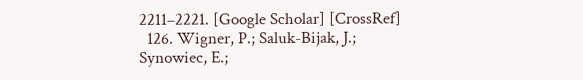2211–2221. [Google Scholar] [CrossRef]
  126. Wigner, P.; Saluk-Bijak, J.; Synowiec, E.;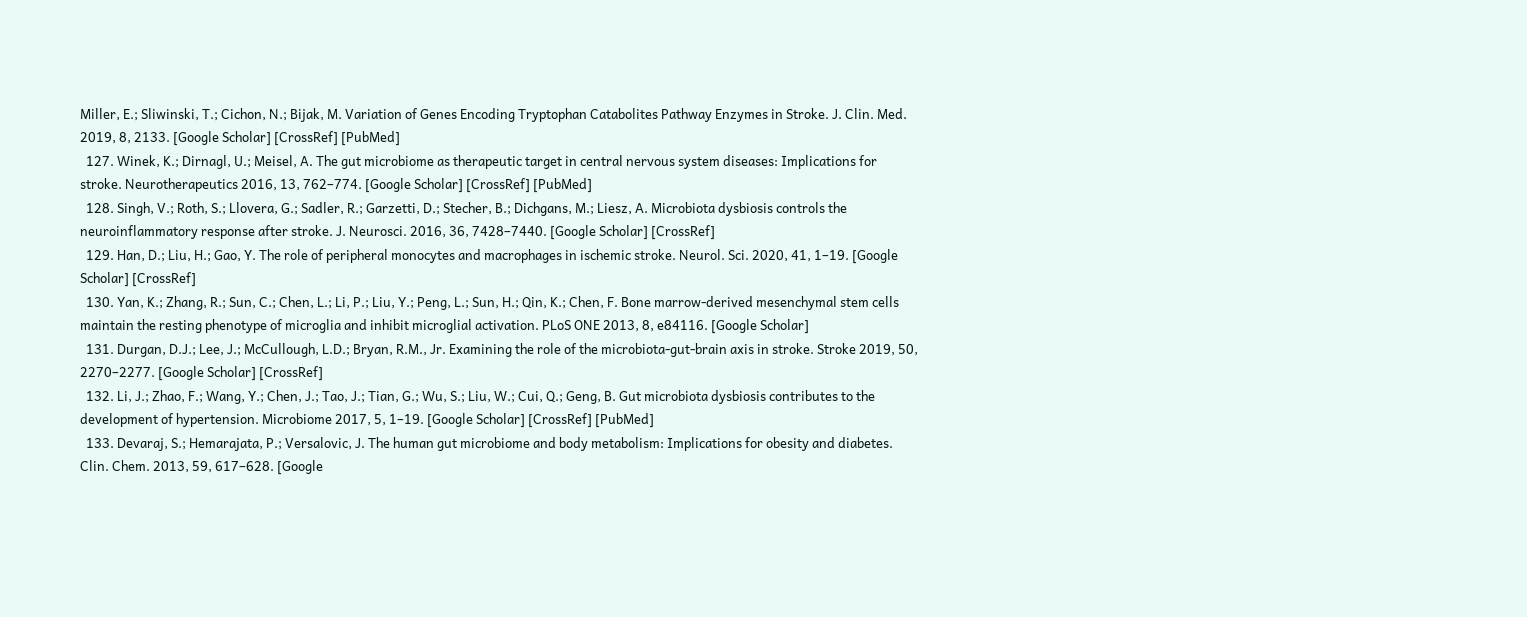Miller, E.; Sliwinski, T.; Cichon, N.; Bijak, M. Variation of Genes Encoding Tryptophan Catabolites Pathway Enzymes in Stroke. J. Clin. Med. 2019, 8, 2133. [Google Scholar] [CrossRef] [PubMed]
  127. Winek, K.; Dirnagl, U.; Meisel, A. The gut microbiome as therapeutic target in central nervous system diseases: Implications for stroke. Neurotherapeutics 2016, 13, 762–774. [Google Scholar] [CrossRef] [PubMed]
  128. Singh, V.; Roth, S.; Llovera, G.; Sadler, R.; Garzetti, D.; Stecher, B.; Dichgans, M.; Liesz, A. Microbiota dysbiosis controls the neuroinflammatory response after stroke. J. Neurosci. 2016, 36, 7428–7440. [Google Scholar] [CrossRef]
  129. Han, D.; Liu, H.; Gao, Y. The role of peripheral monocytes and macrophages in ischemic stroke. Neurol. Sci. 2020, 41, 1–19. [Google Scholar] [CrossRef]
  130. Yan, K.; Zhang, R.; Sun, C.; Chen, L.; Li, P.; Liu, Y.; Peng, L.; Sun, H.; Qin, K.; Chen, F. Bone marrow-derived mesenchymal stem cells maintain the resting phenotype of microglia and inhibit microglial activation. PLoS ONE 2013, 8, e84116. [Google Scholar]
  131. Durgan, D.J.; Lee, J.; McCullough, L.D.; Bryan, R.M., Jr. Examining the role of the microbiota-gut-brain axis in stroke. Stroke 2019, 50, 2270–2277. [Google Scholar] [CrossRef]
  132. Li, J.; Zhao, F.; Wang, Y.; Chen, J.; Tao, J.; Tian, G.; Wu, S.; Liu, W.; Cui, Q.; Geng, B. Gut microbiota dysbiosis contributes to the development of hypertension. Microbiome 2017, 5, 1–19. [Google Scholar] [CrossRef] [PubMed]
  133. Devaraj, S.; Hemarajata, P.; Versalovic, J. The human gut microbiome and body metabolism: Implications for obesity and diabetes. Clin. Chem. 2013, 59, 617–628. [Google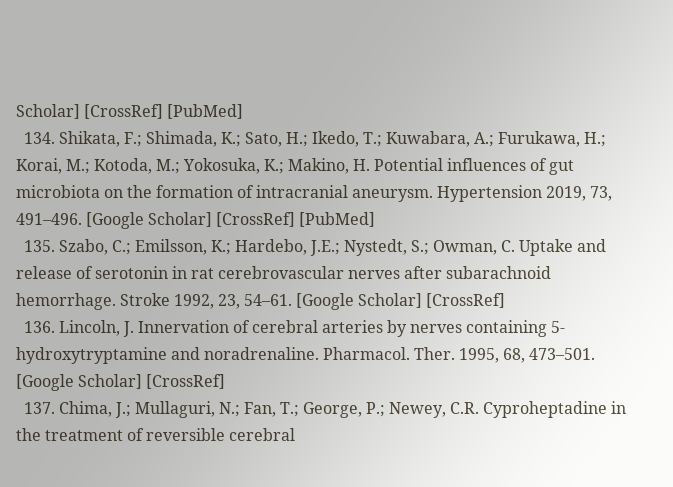Scholar] [CrossRef] [PubMed]
  134. Shikata, F.; Shimada, K.; Sato, H.; Ikedo, T.; Kuwabara, A.; Furukawa, H.; Korai, M.; Kotoda, M.; Yokosuka, K.; Makino, H. Potential influences of gut microbiota on the formation of intracranial aneurysm. Hypertension 2019, 73, 491–496. [Google Scholar] [CrossRef] [PubMed]
  135. Szabo, C.; Emilsson, K.; Hardebo, J.E.; Nystedt, S.; Owman, C. Uptake and release of serotonin in rat cerebrovascular nerves after subarachnoid hemorrhage. Stroke 1992, 23, 54–61. [Google Scholar] [CrossRef]
  136. Lincoln, J. Innervation of cerebral arteries by nerves containing 5-hydroxytryptamine and noradrenaline. Pharmacol. Ther. 1995, 68, 473–501. [Google Scholar] [CrossRef]
  137. Chima, J.; Mullaguri, N.; Fan, T.; George, P.; Newey, C.R. Cyproheptadine in the treatment of reversible cerebral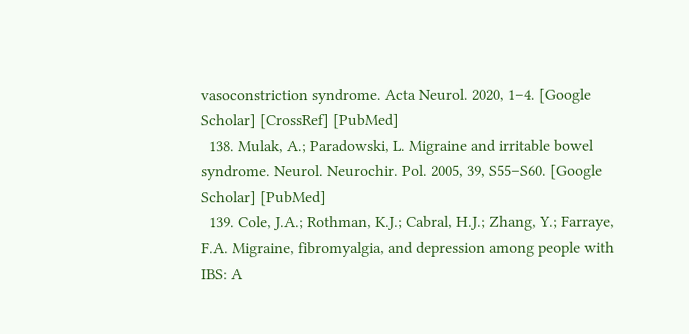vasoconstriction syndrome. Acta Neurol. 2020, 1–4. [Google Scholar] [CrossRef] [PubMed]
  138. Mulak, A.; Paradowski, L. Migraine and irritable bowel syndrome. Neurol. Neurochir. Pol. 2005, 39, S55–S60. [Google Scholar] [PubMed]
  139. Cole, J.A.; Rothman, K.J.; Cabral, H.J.; Zhang, Y.; Farraye, F.A. Migraine, fibromyalgia, and depression among people with IBS: A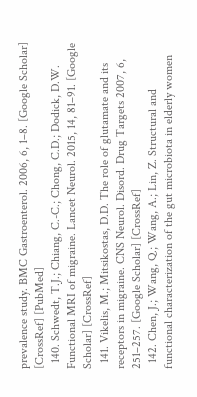prevalence study. BMC Gastroenterol. 2006, 6, 1–8. [Google Scholar] [CrossRef] [PubMed]
  140. Schwedt, T.J.; Chiang, C.-C.; Chong, C.D.; Dodick, D.W. Functional MRI of migraine. Lancet Neurol. 2015, 14, 81–91. [Google Scholar] [CrossRef]
  141. Vikelis, M.; Mitsikostas, D.D. The role of glutamate and its receptors in migraine. CNS Neurol. Disord. Drug Targets 2007, 6, 251–257. [Google Scholar] [CrossRef]
  142. Chen, J.; Wang, Q.; Wang, A.; Lin, Z. Structural and functional characterization of the gut microbiota in elderly women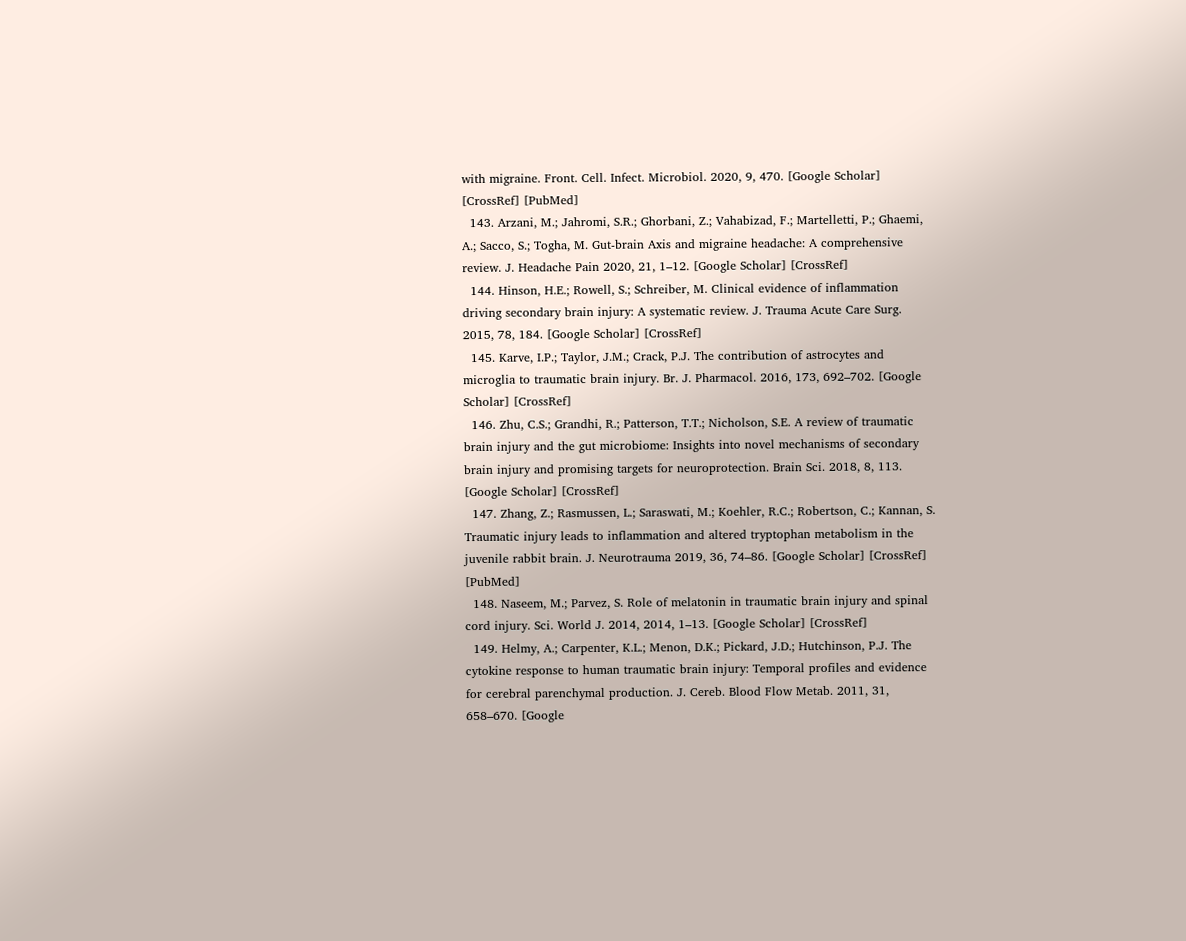with migraine. Front. Cell. Infect. Microbiol. 2020, 9, 470. [Google Scholar] [CrossRef] [PubMed]
  143. Arzani, M.; Jahromi, S.R.; Ghorbani, Z.; Vahabizad, F.; Martelletti, P.; Ghaemi, A.; Sacco, S.; Togha, M. Gut-brain Axis and migraine headache: A comprehensive review. J. Headache Pain 2020, 21, 1–12. [Google Scholar] [CrossRef]
  144. Hinson, H.E.; Rowell, S.; Schreiber, M. Clinical evidence of inflammation driving secondary brain injury: A systematic review. J. Trauma Acute Care Surg. 2015, 78, 184. [Google Scholar] [CrossRef]
  145. Karve, I.P.; Taylor, J.M.; Crack, P.J. The contribution of astrocytes and microglia to traumatic brain injury. Br. J. Pharmacol. 2016, 173, 692–702. [Google Scholar] [CrossRef]
  146. Zhu, C.S.; Grandhi, R.; Patterson, T.T.; Nicholson, S.E. A review of traumatic brain injury and the gut microbiome: Insights into novel mechanisms of secondary brain injury and promising targets for neuroprotection. Brain Sci. 2018, 8, 113. [Google Scholar] [CrossRef]
  147. Zhang, Z.; Rasmussen, L.; Saraswati, M.; Koehler, R.C.; Robertson, C.; Kannan, S. Traumatic injury leads to inflammation and altered tryptophan metabolism in the juvenile rabbit brain. J. Neurotrauma 2019, 36, 74–86. [Google Scholar] [CrossRef] [PubMed]
  148. Naseem, M.; Parvez, S. Role of melatonin in traumatic brain injury and spinal cord injury. Sci. World J. 2014, 2014, 1–13. [Google Scholar] [CrossRef]
  149. Helmy, A.; Carpenter, K.L.; Menon, D.K.; Pickard, J.D.; Hutchinson, P.J. The cytokine response to human traumatic brain injury: Temporal profiles and evidence for cerebral parenchymal production. J. Cereb. Blood Flow Metab. 2011, 31, 658–670. [Google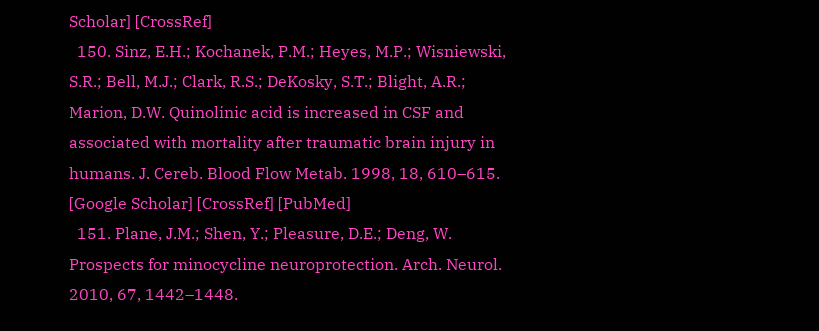Scholar] [CrossRef]
  150. Sinz, E.H.; Kochanek, P.M.; Heyes, M.P.; Wisniewski, S.R.; Bell, M.J.; Clark, R.S.; DeKosky, S.T.; Blight, A.R.; Marion, D.W. Quinolinic acid is increased in CSF and associated with mortality after traumatic brain injury in humans. J. Cereb. Blood Flow Metab. 1998, 18, 610–615. [Google Scholar] [CrossRef] [PubMed]
  151. Plane, J.M.; Shen, Y.; Pleasure, D.E.; Deng, W. Prospects for minocycline neuroprotection. Arch. Neurol. 2010, 67, 1442–1448.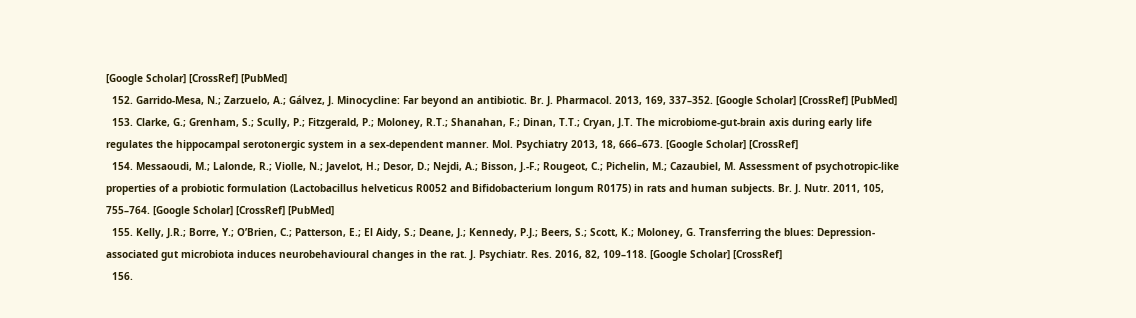[Google Scholar] [CrossRef] [PubMed]
  152. Garrido-Mesa, N.; Zarzuelo, A.; Gálvez, J. Minocycline: Far beyond an antibiotic. Br. J. Pharmacol. 2013, 169, 337–352. [Google Scholar] [CrossRef] [PubMed]
  153. Clarke, G.; Grenham, S.; Scully, P.; Fitzgerald, P.; Moloney, R.T.; Shanahan, F.; Dinan, T.T.; Cryan, J.T. The microbiome-gut-brain axis during early life regulates the hippocampal serotonergic system in a sex-dependent manner. Mol. Psychiatry 2013, 18, 666–673. [Google Scholar] [CrossRef]
  154. Messaoudi, M.; Lalonde, R.; Violle, N.; Javelot, H.; Desor, D.; Nejdi, A.; Bisson, J.-F.; Rougeot, C.; Pichelin, M.; Cazaubiel, M. Assessment of psychotropic-like properties of a probiotic formulation (Lactobacillus helveticus R0052 and Bifidobacterium longum R0175) in rats and human subjects. Br. J. Nutr. 2011, 105, 755–764. [Google Scholar] [CrossRef] [PubMed]
  155. Kelly, J.R.; Borre, Y.; O’Brien, C.; Patterson, E.; El Aidy, S.; Deane, J.; Kennedy, P.J.; Beers, S.; Scott, K.; Moloney, G. Transferring the blues: Depression-associated gut microbiota induces neurobehavioural changes in the rat. J. Psychiatr. Res. 2016, 82, 109–118. [Google Scholar] [CrossRef]
  156.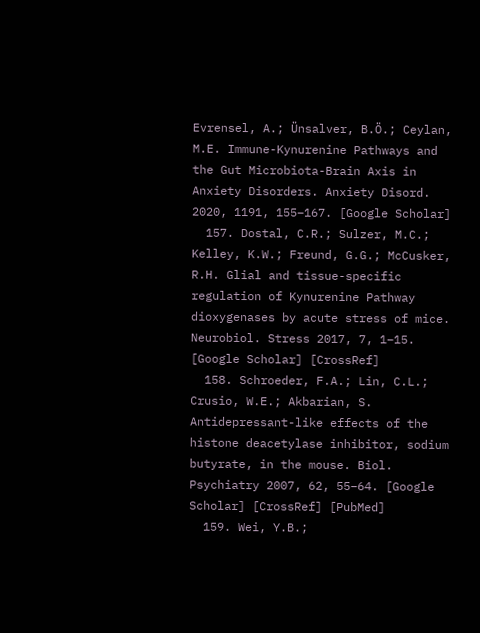Evrensel, A.; Ünsalver, B.Ö.; Ceylan, M.E. Immune-Kynurenine Pathways and the Gut Microbiota-Brain Axis in Anxiety Disorders. Anxiety Disord. 2020, 1191, 155–167. [Google Scholar]
  157. Dostal, C.R.; Sulzer, M.C.; Kelley, K.W.; Freund, G.G.; McCusker, R.H. Glial and tissue-specific regulation of Kynurenine Pathway dioxygenases by acute stress of mice. Neurobiol. Stress 2017, 7, 1–15. [Google Scholar] [CrossRef]
  158. Schroeder, F.A.; Lin, C.L.; Crusio, W.E.; Akbarian, S. Antidepressant-like effects of the histone deacetylase inhibitor, sodium butyrate, in the mouse. Biol. Psychiatry 2007, 62, 55–64. [Google Scholar] [CrossRef] [PubMed]
  159. Wei, Y.B.;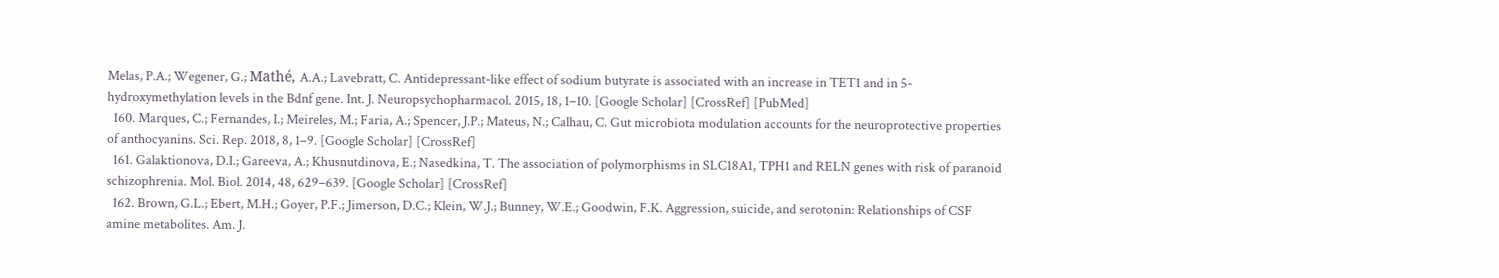Melas, P.A.; Wegener, G.; Mathé, A.A.; Lavebratt, C. Antidepressant-like effect of sodium butyrate is associated with an increase in TET1 and in 5-hydroxymethylation levels in the Bdnf gene. Int. J. Neuropsychopharmacol. 2015, 18, 1–10. [Google Scholar] [CrossRef] [PubMed]
  160. Marques, C.; Fernandes, I.; Meireles, M.; Faria, A.; Spencer, J.P.; Mateus, N.; Calhau, C. Gut microbiota modulation accounts for the neuroprotective properties of anthocyanins. Sci. Rep. 2018, 8, 1–9. [Google Scholar] [CrossRef]
  161. Galaktionova, D.I.; Gareeva, A.; Khusnutdinova, E.; Nasedkina, T. The association of polymorphisms in SLC18A1, TPH1 and RELN genes with risk of paranoid schizophrenia. Mol. Biol. 2014, 48, 629–639. [Google Scholar] [CrossRef]
  162. Brown, G.L.; Ebert, M.H.; Goyer, P.F.; Jimerson, D.C.; Klein, W.J.; Bunney, W.E.; Goodwin, F.K. Aggression, suicide, and serotonin: Relationships of CSF amine metabolites. Am. J.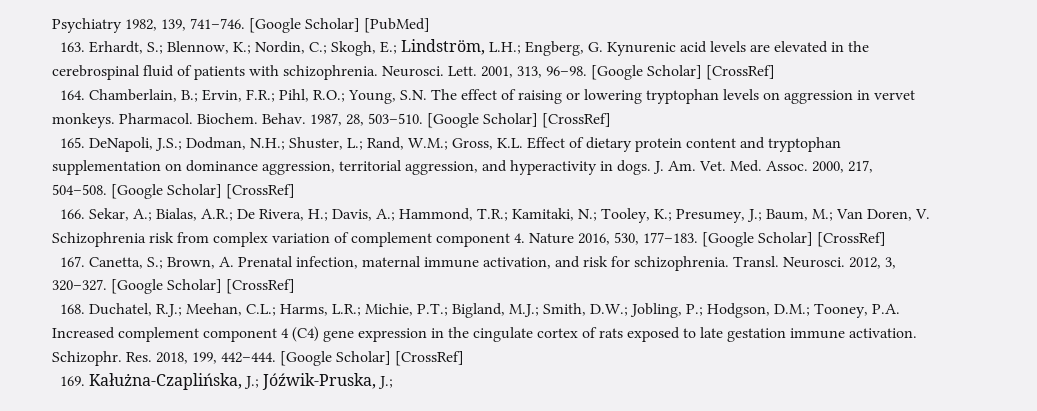Psychiatry 1982, 139, 741–746. [Google Scholar] [PubMed]
  163. Erhardt, S.; Blennow, K.; Nordin, C.; Skogh, E.; Lindström, L.H.; Engberg, G. Kynurenic acid levels are elevated in the cerebrospinal fluid of patients with schizophrenia. Neurosci. Lett. 2001, 313, 96–98. [Google Scholar] [CrossRef]
  164. Chamberlain, B.; Ervin, F.R.; Pihl, R.O.; Young, S.N. The effect of raising or lowering tryptophan levels on aggression in vervet monkeys. Pharmacol. Biochem. Behav. 1987, 28, 503–510. [Google Scholar] [CrossRef]
  165. DeNapoli, J.S.; Dodman, N.H.; Shuster, L.; Rand, W.M.; Gross, K.L. Effect of dietary protein content and tryptophan supplementation on dominance aggression, territorial aggression, and hyperactivity in dogs. J. Am. Vet. Med. Assoc. 2000, 217, 504–508. [Google Scholar] [CrossRef]
  166. Sekar, A.; Bialas, A.R.; De Rivera, H.; Davis, A.; Hammond, T.R.; Kamitaki, N.; Tooley, K.; Presumey, J.; Baum, M.; Van Doren, V. Schizophrenia risk from complex variation of complement component 4. Nature 2016, 530, 177–183. [Google Scholar] [CrossRef]
  167. Canetta, S.; Brown, A. Prenatal infection, maternal immune activation, and risk for schizophrenia. Transl. Neurosci. 2012, 3, 320–327. [Google Scholar] [CrossRef]
  168. Duchatel, R.J.; Meehan, C.L.; Harms, L.R.; Michie, P.T.; Bigland, M.J.; Smith, D.W.; Jobling, P.; Hodgson, D.M.; Tooney, P.A. Increased complement component 4 (C4) gene expression in the cingulate cortex of rats exposed to late gestation immune activation. Schizophr. Res. 2018, 199, 442–444. [Google Scholar] [CrossRef]
  169. Kałużna-Czaplińska, J.; Jóźwik-Pruska, J.;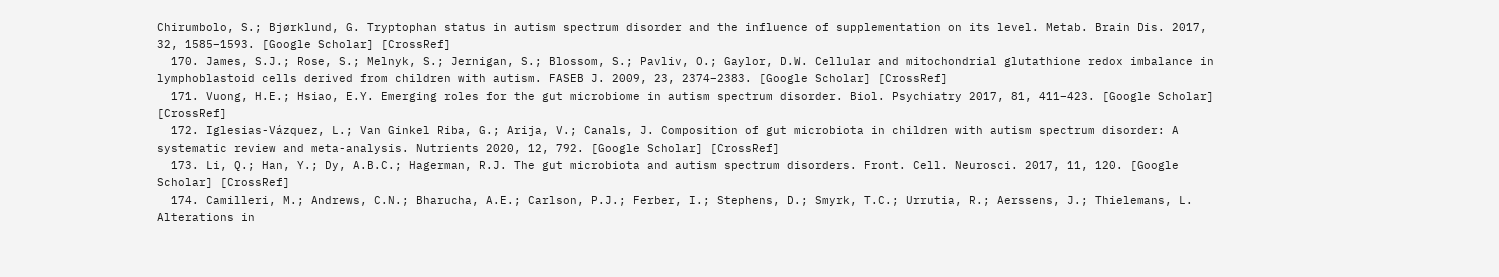Chirumbolo, S.; Bjørklund, G. Tryptophan status in autism spectrum disorder and the influence of supplementation on its level. Metab. Brain Dis. 2017, 32, 1585–1593. [Google Scholar] [CrossRef]
  170. James, S.J.; Rose, S.; Melnyk, S.; Jernigan, S.; Blossom, S.; Pavliv, O.; Gaylor, D.W. Cellular and mitochondrial glutathione redox imbalance in lymphoblastoid cells derived from children with autism. FASEB J. 2009, 23, 2374–2383. [Google Scholar] [CrossRef]
  171. Vuong, H.E.; Hsiao, E.Y. Emerging roles for the gut microbiome in autism spectrum disorder. Biol. Psychiatry 2017, 81, 411–423. [Google Scholar] [CrossRef]
  172. Iglesias-Vázquez, L.; Van Ginkel Riba, G.; Arija, V.; Canals, J. Composition of gut microbiota in children with autism spectrum disorder: A systematic review and meta-analysis. Nutrients 2020, 12, 792. [Google Scholar] [CrossRef]
  173. Li, Q.; Han, Y.; Dy, A.B.C.; Hagerman, R.J. The gut microbiota and autism spectrum disorders. Front. Cell. Neurosci. 2017, 11, 120. [Google Scholar] [CrossRef]
  174. Camilleri, M.; Andrews, C.N.; Bharucha, A.E.; Carlson, P.J.; Ferber, I.; Stephens, D.; Smyrk, T.C.; Urrutia, R.; Aerssens, J.; Thielemans, L. Alterations in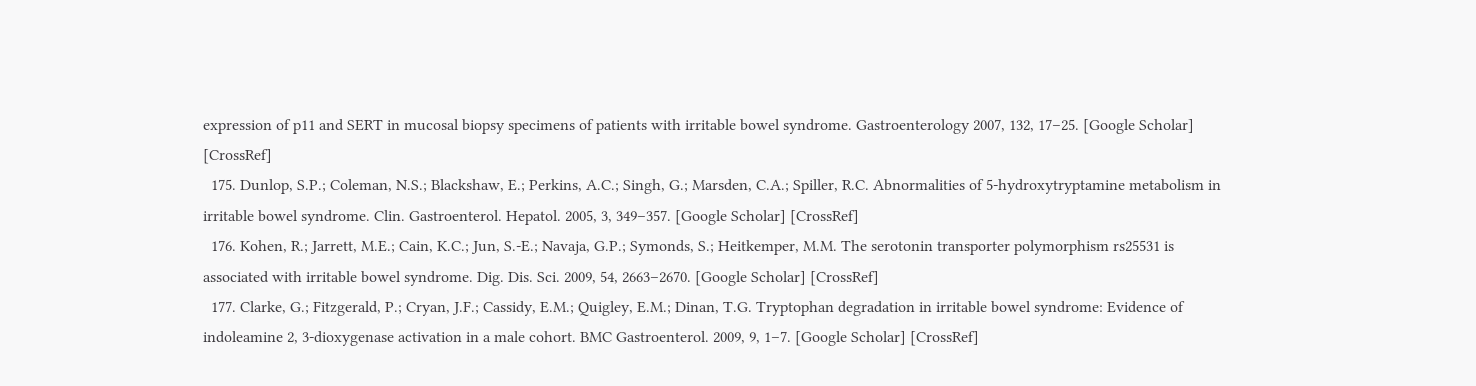expression of p11 and SERT in mucosal biopsy specimens of patients with irritable bowel syndrome. Gastroenterology 2007, 132, 17–25. [Google Scholar] [CrossRef]
  175. Dunlop, S.P.; Coleman, N.S.; Blackshaw, E.; Perkins, A.C.; Singh, G.; Marsden, C.A.; Spiller, R.C. Abnormalities of 5-hydroxytryptamine metabolism in irritable bowel syndrome. Clin. Gastroenterol. Hepatol. 2005, 3, 349–357. [Google Scholar] [CrossRef]
  176. Kohen, R.; Jarrett, M.E.; Cain, K.C.; Jun, S.-E.; Navaja, G.P.; Symonds, S.; Heitkemper, M.M. The serotonin transporter polymorphism rs25531 is associated with irritable bowel syndrome. Dig. Dis. Sci. 2009, 54, 2663–2670. [Google Scholar] [CrossRef]
  177. Clarke, G.; Fitzgerald, P.; Cryan, J.F.; Cassidy, E.M.; Quigley, E.M.; Dinan, T.G. Tryptophan degradation in irritable bowel syndrome: Evidence of indoleamine 2, 3-dioxygenase activation in a male cohort. BMC Gastroenterol. 2009, 9, 1–7. [Google Scholar] [CrossRef]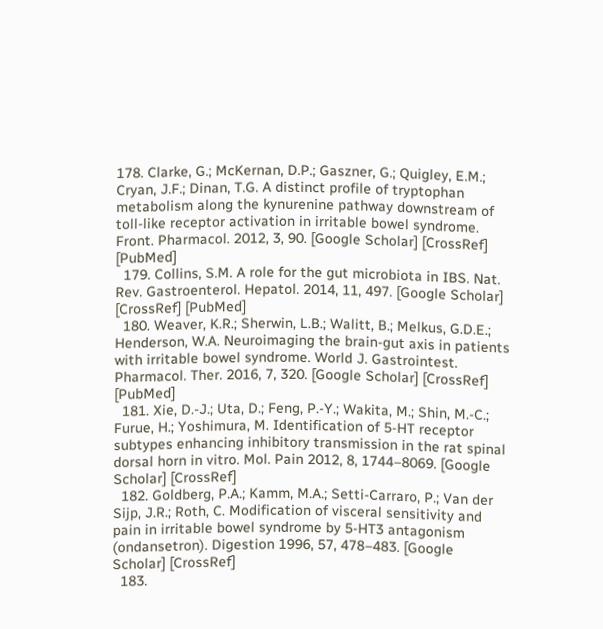178. Clarke, G.; McKernan, D.P.; Gaszner, G.; Quigley, E.M.; Cryan, J.F.; Dinan, T.G. A distinct profile of tryptophan metabolism along the kynurenine pathway downstream of toll-like receptor activation in irritable bowel syndrome. Front. Pharmacol. 2012, 3, 90. [Google Scholar] [CrossRef] [PubMed]
  179. Collins, S.M. A role for the gut microbiota in IBS. Nat. Rev. Gastroenterol. Hepatol. 2014, 11, 497. [Google Scholar] [CrossRef] [PubMed]
  180. Weaver, K.R.; Sherwin, L.B.; Walitt, B.; Melkus, G.D.E.; Henderson, W.A. Neuroimaging the brain-gut axis in patients with irritable bowel syndrome. World J. Gastrointest. Pharmacol. Ther. 2016, 7, 320. [Google Scholar] [CrossRef] [PubMed]
  181. Xie, D.-J.; Uta, D.; Feng, P.-Y.; Wakita, M.; Shin, M.-C.; Furue, H.; Yoshimura, M. Identification of 5-HT receptor subtypes enhancing inhibitory transmission in the rat spinal dorsal horn in vitro. Mol. Pain 2012, 8, 1744–8069. [Google Scholar] [CrossRef]
  182. Goldberg, P.A.; Kamm, M.A.; Setti-Carraro, P.; Van der Sijp, J.R.; Roth, C. Modification of visceral sensitivity and pain in irritable bowel syndrome by 5-HT3 antagonism (ondansetron). Digestion 1996, 57, 478–483. [Google Scholar] [CrossRef]
  183.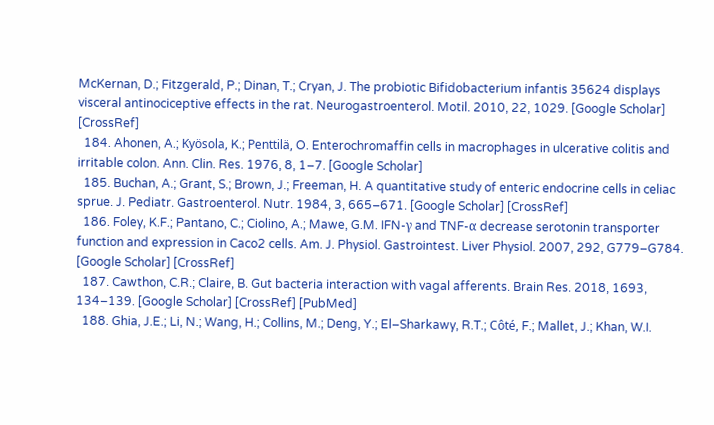McKernan, D.; Fitzgerald, P.; Dinan, T.; Cryan, J. The probiotic Bifidobacterium infantis 35624 displays visceral antinociceptive effects in the rat. Neurogastroenterol. Motil. 2010, 22, 1029. [Google Scholar] [CrossRef]
  184. Ahonen, A.; Kyösola, K.; Penttilä, O. Enterochromaffin cells in macrophages in ulcerative colitis and irritable colon. Ann. Clin. Res. 1976, 8, 1–7. [Google Scholar]
  185. Buchan, A.; Grant, S.; Brown, J.; Freeman, H. A quantitative study of enteric endocrine cells in celiac sprue. J. Pediatr. Gastroenterol. Nutr. 1984, 3, 665–671. [Google Scholar] [CrossRef]
  186. Foley, K.F.; Pantano, C.; Ciolino, A.; Mawe, G.M. IFN-γ and TNF-α decrease serotonin transporter function and expression in Caco2 cells. Am. J. Physiol. Gastrointest. Liver Physiol. 2007, 292, G779–G784. [Google Scholar] [CrossRef]
  187. Cawthon, C.R.; Claire, B. Gut bacteria interaction with vagal afferents. Brain Res. 2018, 1693, 134–139. [Google Scholar] [CrossRef] [PubMed]
  188. Ghia, J.E.; Li, N.; Wang, H.; Collins, M.; Deng, Y.; El–Sharkawy, R.T.; Côté, F.; Mallet, J.; Khan, W.I.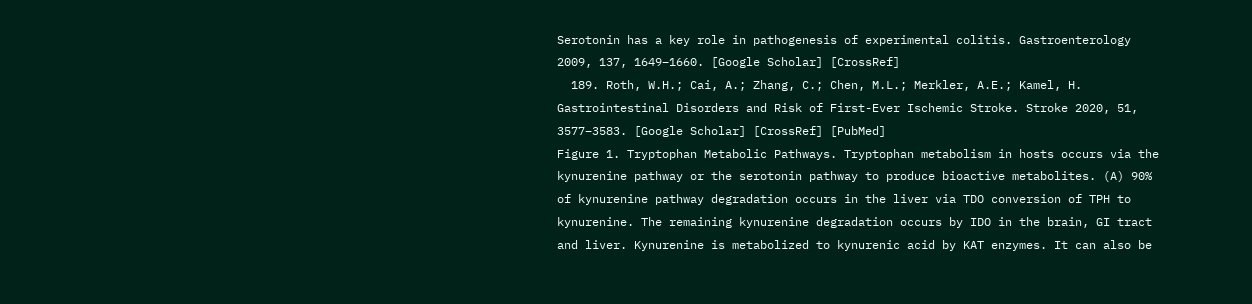Serotonin has a key role in pathogenesis of experimental colitis. Gastroenterology 2009, 137, 1649–1660. [Google Scholar] [CrossRef]
  189. Roth, W.H.; Cai, A.; Zhang, C.; Chen, M.L.; Merkler, A.E.; Kamel, H. Gastrointestinal Disorders and Risk of First-Ever Ischemic Stroke. Stroke 2020, 51, 3577–3583. [Google Scholar] [CrossRef] [PubMed]
Figure 1. Tryptophan Metabolic Pathways. Tryptophan metabolism in hosts occurs via the kynurenine pathway or the serotonin pathway to produce bioactive metabolites. (A) 90% of kynurenine pathway degradation occurs in the liver via TDO conversion of TPH to kynurenine. The remaining kynurenine degradation occurs by IDO in the brain, GI tract and liver. Kynurenine is metabolized to kynurenic acid by KAT enzymes. It can also be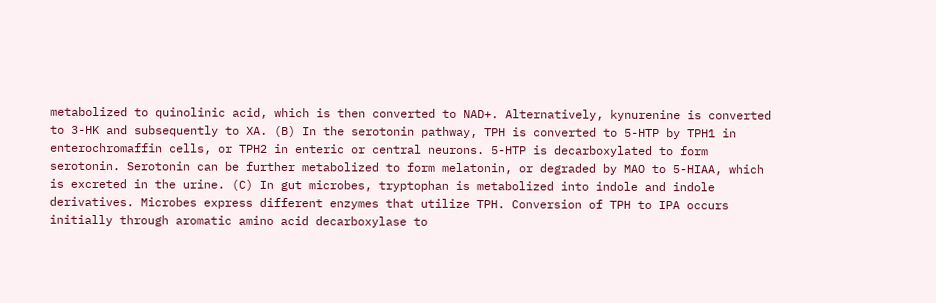metabolized to quinolinic acid, which is then converted to NAD+. Alternatively, kynurenine is converted to 3-HK and subsequently to XA. (B) In the serotonin pathway, TPH is converted to 5-HTP by TPH1 in enterochromaffin cells, or TPH2 in enteric or central neurons. 5-HTP is decarboxylated to form serotonin. Serotonin can be further metabolized to form melatonin, or degraded by MAO to 5-HIAA, which is excreted in the urine. (C) In gut microbes, tryptophan is metabolized into indole and indole derivatives. Microbes express different enzymes that utilize TPH. Conversion of TPH to IPA occurs initially through aromatic amino acid decarboxylase to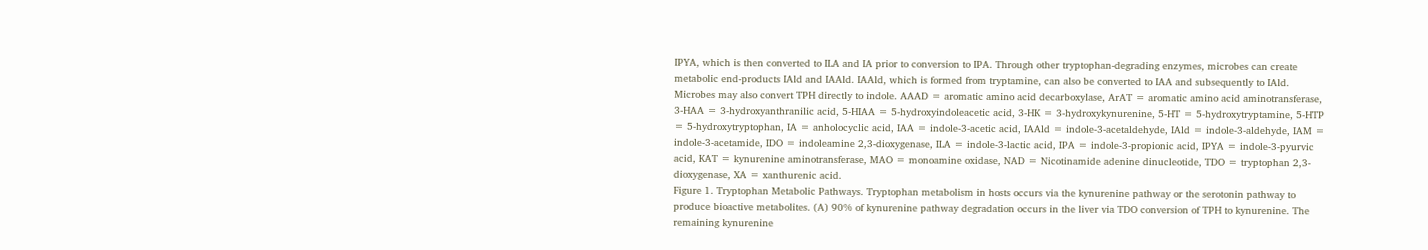IPYA, which is then converted to ILA and IA prior to conversion to IPA. Through other tryptophan-degrading enzymes, microbes can create metabolic end-products IAld and IAAld. IAAld, which is formed from tryptamine, can also be converted to IAA and subsequently to IAld. Microbes may also convert TPH directly to indole. AAAD = aromatic amino acid decarboxylase, ArAT = aromatic amino acid aminotransferase, 3-HAA = 3-hydroxyanthranilic acid, 5-HIAA = 5-hydroxyindoleacetic acid, 3-HK = 3-hydroxykynurenine, 5-HT = 5-hydroxytryptamine, 5-HTP = 5-hydroxytryptophan, IA = anholocyclic acid, IAA = indole-3-acetic acid, IAAld = indole-3-acetaldehyde, IAld = indole-3-aldehyde, IAM = indole-3-acetamide, IDO = indoleamine 2,3-dioxygenase, ILA = indole-3-lactic acid, IPA = indole-3-propionic acid, IPYA = indole-3-pyurvic acid, KAT = kynurenine aminotransferase, MAO = monoamine oxidase, NAD = Nicotinamide adenine dinucleotide, TDO = tryptophan 2,3-dioxygenase, XA = xanthurenic acid.
Figure 1. Tryptophan Metabolic Pathways. Tryptophan metabolism in hosts occurs via the kynurenine pathway or the serotonin pathway to produce bioactive metabolites. (A) 90% of kynurenine pathway degradation occurs in the liver via TDO conversion of TPH to kynurenine. The remaining kynurenine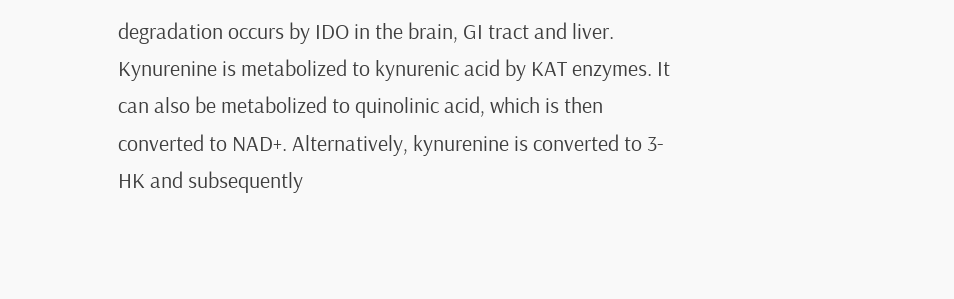degradation occurs by IDO in the brain, GI tract and liver. Kynurenine is metabolized to kynurenic acid by KAT enzymes. It can also be metabolized to quinolinic acid, which is then converted to NAD+. Alternatively, kynurenine is converted to 3-HK and subsequently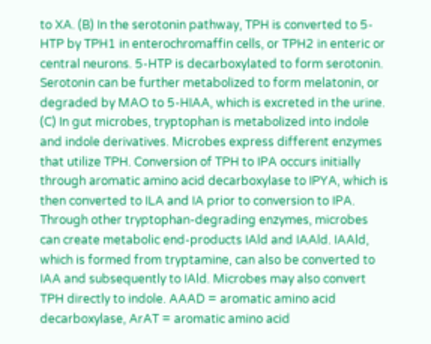to XA. (B) In the serotonin pathway, TPH is converted to 5-HTP by TPH1 in enterochromaffin cells, or TPH2 in enteric or central neurons. 5-HTP is decarboxylated to form serotonin. Serotonin can be further metabolized to form melatonin, or degraded by MAO to 5-HIAA, which is excreted in the urine. (C) In gut microbes, tryptophan is metabolized into indole and indole derivatives. Microbes express different enzymes that utilize TPH. Conversion of TPH to IPA occurs initially through aromatic amino acid decarboxylase to IPYA, which is then converted to ILA and IA prior to conversion to IPA. Through other tryptophan-degrading enzymes, microbes can create metabolic end-products IAld and IAAld. IAAld, which is formed from tryptamine, can also be converted to IAA and subsequently to IAld. Microbes may also convert TPH directly to indole. AAAD = aromatic amino acid decarboxylase, ArAT = aromatic amino acid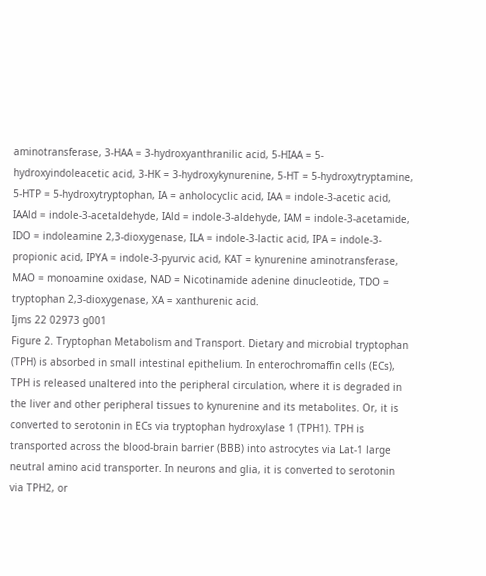aminotransferase, 3-HAA = 3-hydroxyanthranilic acid, 5-HIAA = 5-hydroxyindoleacetic acid, 3-HK = 3-hydroxykynurenine, 5-HT = 5-hydroxytryptamine, 5-HTP = 5-hydroxytryptophan, IA = anholocyclic acid, IAA = indole-3-acetic acid, IAAld = indole-3-acetaldehyde, IAld = indole-3-aldehyde, IAM = indole-3-acetamide, IDO = indoleamine 2,3-dioxygenase, ILA = indole-3-lactic acid, IPA = indole-3-propionic acid, IPYA = indole-3-pyurvic acid, KAT = kynurenine aminotransferase, MAO = monoamine oxidase, NAD = Nicotinamide adenine dinucleotide, TDO = tryptophan 2,3-dioxygenase, XA = xanthurenic acid.
Ijms 22 02973 g001
Figure 2. Tryptophan Metabolism and Transport. Dietary and microbial tryptophan (TPH) is absorbed in small intestinal epithelium. In enterochromaffin cells (ECs), TPH is released unaltered into the peripheral circulation, where it is degraded in the liver and other peripheral tissues to kynurenine and its metabolites. Or, it is converted to serotonin in ECs via tryptophan hydroxylase 1 (TPH1). TPH is transported across the blood-brain barrier (BBB) into astrocytes via Lat-1 large neutral amino acid transporter. In neurons and glia, it is converted to serotonin via TPH2, or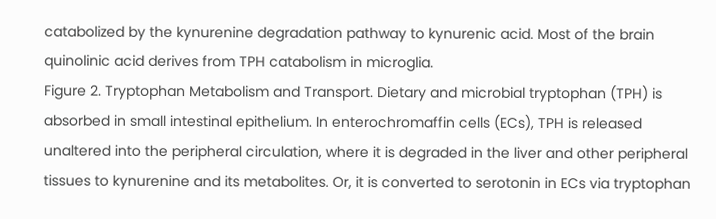catabolized by the kynurenine degradation pathway to kynurenic acid. Most of the brain quinolinic acid derives from TPH catabolism in microglia.
Figure 2. Tryptophan Metabolism and Transport. Dietary and microbial tryptophan (TPH) is absorbed in small intestinal epithelium. In enterochromaffin cells (ECs), TPH is released unaltered into the peripheral circulation, where it is degraded in the liver and other peripheral tissues to kynurenine and its metabolites. Or, it is converted to serotonin in ECs via tryptophan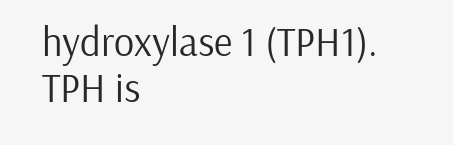hydroxylase 1 (TPH1). TPH is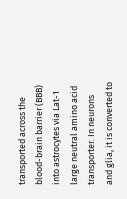transported across the blood-brain barrier (BBB) into astrocytes via Lat-1 large neutral amino acid transporter. In neurons and glia, it is converted to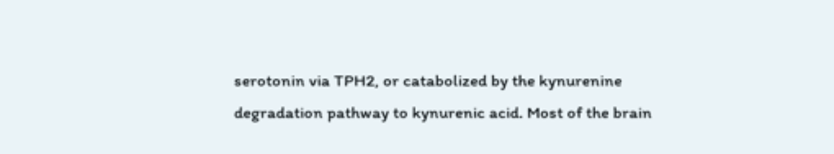serotonin via TPH2, or catabolized by the kynurenine degradation pathway to kynurenic acid. Most of the brain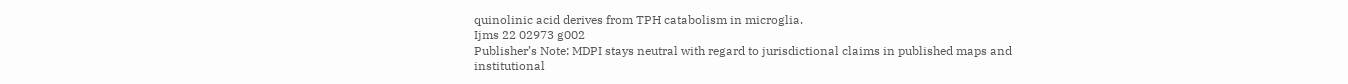quinolinic acid derives from TPH catabolism in microglia.
Ijms 22 02973 g002
Publisher’s Note: MDPI stays neutral with regard to jurisdictional claims in published maps and institutional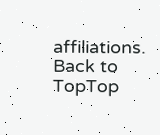affiliations.
Back to TopTop